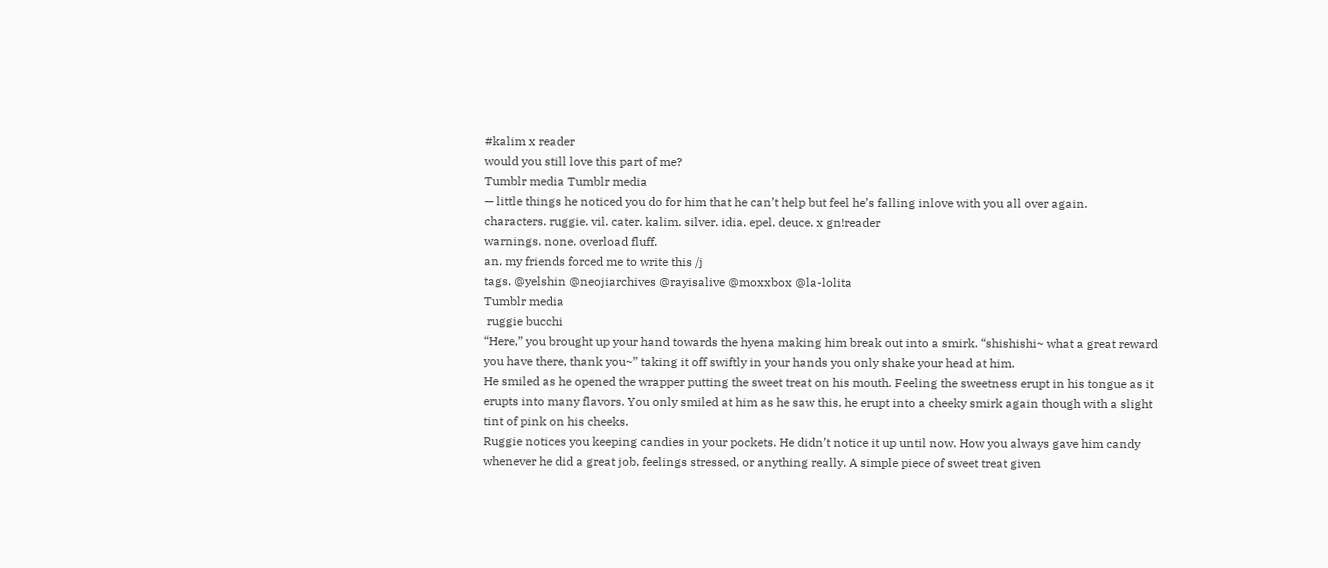#kalim x reader
would you still love this part of me?
Tumblr media Tumblr media
— little things he noticed you do for him that he can’t help but feel he’s falling inlove with you all over again.
characters. ruggie. vil. cater. kalim. silver. idia. epel. deuce. x gn!reader
warnings. none. overload fluff.
an. my friends forced me to write this /j
tags. @yelshin @neojiarchives @rayisalive @moxxbox @la-lolita
Tumblr media
 ruggie bucchi
“Here,” you brought up your hand towards the hyena making him break out into a smirk. “shishishi~ what a great reward you have there, thank you~” taking it off swiftly in your hands you only shake your head at him.
He smiled as he opened the wrapper putting the sweet treat on his mouth. Feeling the sweetness erupt in his tongue as it erupts into many flavors. You only smiled at him as he saw this, he erupt into a cheeky smirk again though with a slight tint of pink on his cheeks.
Ruggie notices you keeping candies in your pockets. He didn’t notice it up until now. How you always gave him candy whenever he did a great job, feelings stressed, or anything really. A simple piece of sweet treat given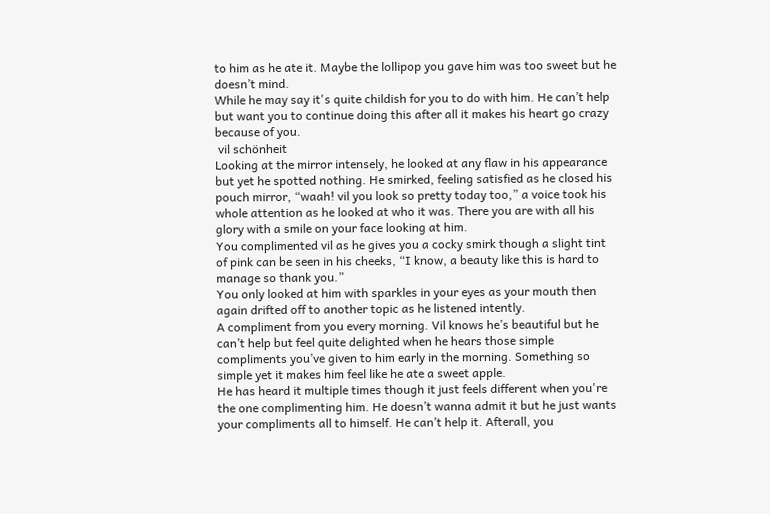to him as he ate it. Maybe the lollipop you gave him was too sweet but he doesn’t mind.
While he may say it's quite childish for you to do with him. He can’t help but want you to continue doing this after all it makes his heart go crazy because of you.
 vil schönheit
Looking at the mirror intensely, he looked at any flaw in his appearance but yet he spotted nothing. He smirked, feeling satisfied as he closed his pouch mirror, “waah! vil you look so pretty today too,” a voice took his whole attention as he looked at who it was. There you are with all his glory with a smile on your face looking at him.
You complimented vil as he gives you a cocky smirk though a slight tint of pink can be seen in his cheeks, “I know, a beauty like this is hard to manage so thank you.”
You only looked at him with sparkles in your eyes as your mouth then again drifted off to another topic as he listened intently.
A compliment from you every morning. Vil knows he’s beautiful but he can’t help but feel quite delighted when he hears those simple compliments you’ve given to him early in the morning. Something so simple yet it makes him feel like he ate a sweet apple.
He has heard it multiple times though it just feels different when you're the one complimenting him. He doesn’t wanna admit it but he just wants your compliments all to himself. He can’t help it. Afterall, you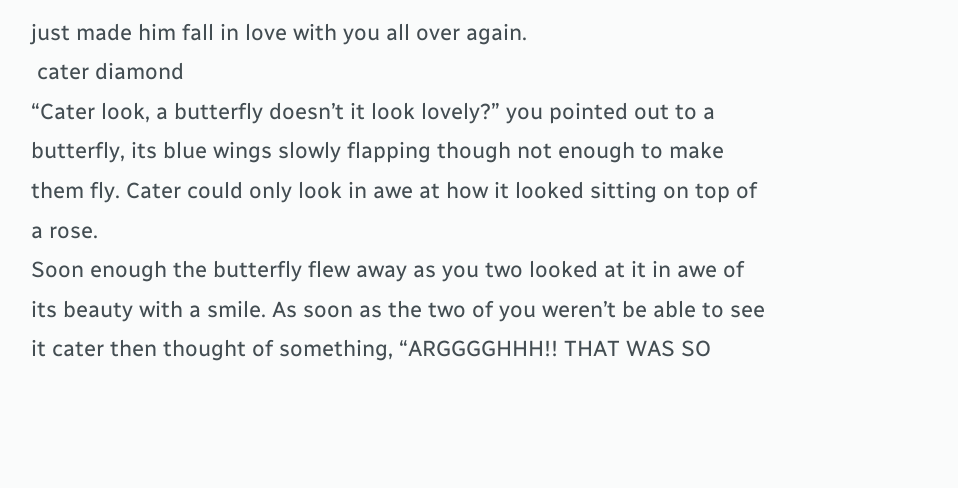just made him fall in love with you all over again.
 cater diamond
“Cater look, a butterfly doesn’t it look lovely?” you pointed out to a butterfly, its blue wings slowly flapping though not enough to make them fly. Cater could only look in awe at how it looked sitting on top of a rose.
Soon enough the butterfly flew away as you two looked at it in awe of its beauty with a smile. As soon as the two of you weren’t be able to see it cater then thought of something, “ARGGGGHHH!! THAT WAS SO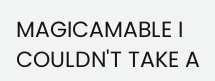MAGICAMABLE I COULDN'T TAKE A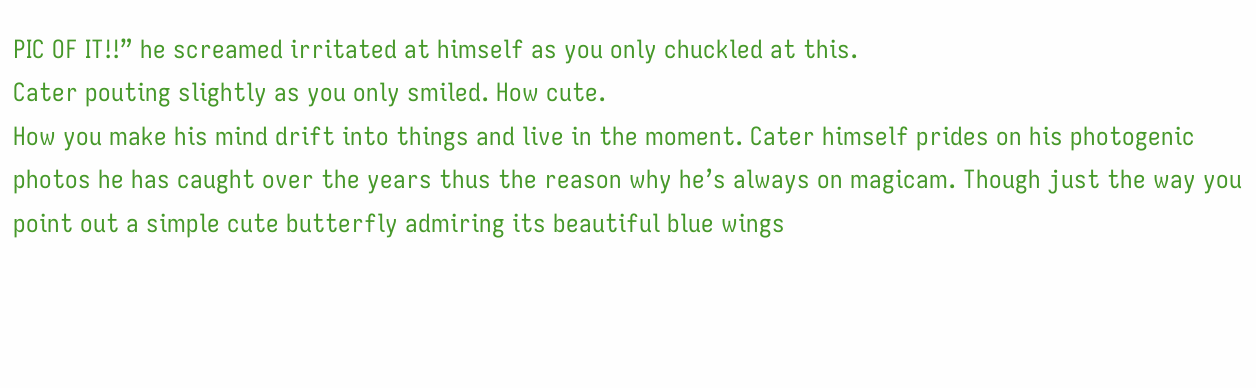PIC OF IT!!” he screamed irritated at himself as you only chuckled at this.
Cater pouting slightly as you only smiled. How cute.
How you make his mind drift into things and live in the moment. Cater himself prides on his photogenic photos he has caught over the years thus the reason why he’s always on magicam. Though just the way you point out a simple cute butterfly admiring its beautiful blue wings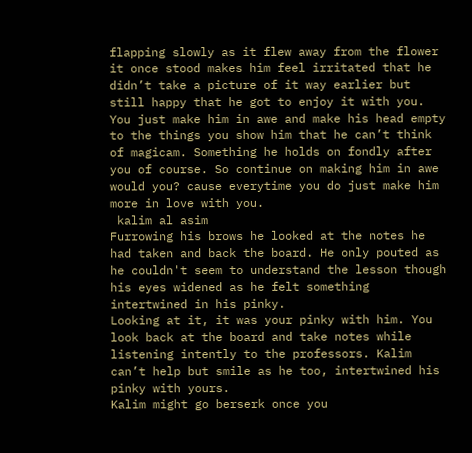flapping slowly as it flew away from the flower it once stood makes him feel irritated that he didn’t take a picture of it way earlier but still happy that he got to enjoy it with you.
You just make him in awe and make his head empty to the things you show him that he can’t think of magicam. Something he holds on fondly after you of course. So continue on making him in awe would you? cause everytime you do just make him more in love with you.
 kalim al asim
Furrowing his brows he looked at the notes he had taken and back the board. He only pouted as he couldn't seem to understand the lesson though his eyes widened as he felt something intertwined in his pinky.
Looking at it, it was your pinky with him. You look back at the board and take notes while listening intently to the professors. Kalim can’t help but smile as he too, intertwined his pinky with yours.
Kalim might go berserk once you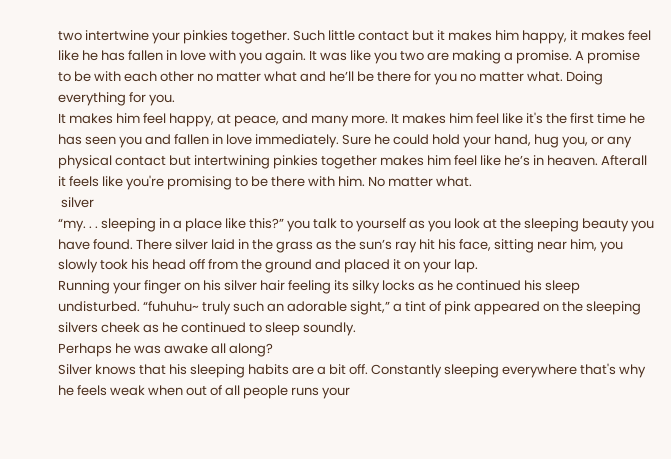two intertwine your pinkies together. Such little contact but it makes him happy, it makes feel like he has fallen in love with you again. It was like you two are making a promise. A promise to be with each other no matter what and he’ll be there for you no matter what. Doing everything for you.
It makes him feel happy, at peace, and many more. It makes him feel like it's the first time he has seen you and fallen in love immediately. Sure he could hold your hand, hug you, or any physical contact but intertwining pinkies together makes him feel like he’s in heaven. Afterall it feels like you're promising to be there with him. No matter what.
 silver
“my. . . sleeping in a place like this?” you talk to yourself as you look at the sleeping beauty you have found. There silver laid in the grass as the sun’s ray hit his face, sitting near him, you slowly took his head off from the ground and placed it on your lap.
Running your finger on his silver hair feeling its silky locks as he continued his sleep undisturbed. “fuhuhu~ truly such an adorable sight,” a tint of pink appeared on the sleeping silvers cheek as he continued to sleep soundly.
Perhaps he was awake all along?
Silver knows that his sleeping habits are a bit off. Constantly sleeping everywhere that's why he feels weak when out of all people runs your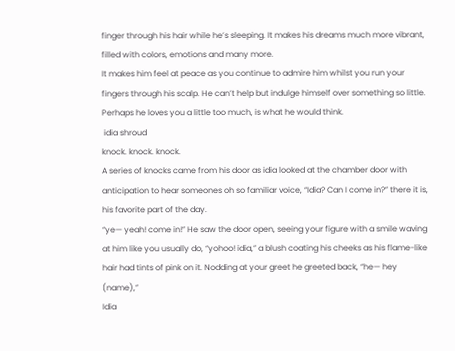finger through his hair while he’s sleeping. It makes his dreams much more vibrant, filled with colors, emotions and many more.
It makes him feel at peace as you continue to admire him whilst you run your fingers through his scalp. He can’t help but indulge himself over something so little. Perhaps he loves you a little too much, is what he would think.
 idia shroud
knock. knock. knock.
A series of knocks came from his door as idia looked at the chamber door with anticipation to hear someones oh so familiar voice, “Idia? Can I come in?” there it is, his favorite part of the day.
“ye— yeah! come in!” He saw the door open, seeing your figure with a smile waving at him like you usually do, “yohoo! idia,” a blush coating his cheeks as his flame-like hair had tints of pink on it. Nodding at your greet he greeted back, “he— hey (name),”
Idia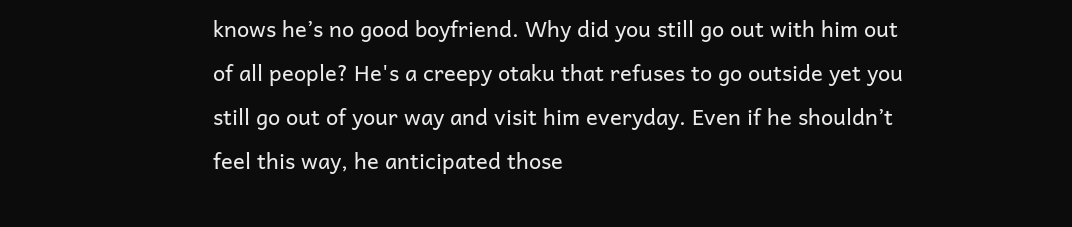knows he’s no good boyfriend. Why did you still go out with him out of all people? He's a creepy otaku that refuses to go outside yet you still go out of your way and visit him everyday. Even if he shouldn’t feel this way, he anticipated those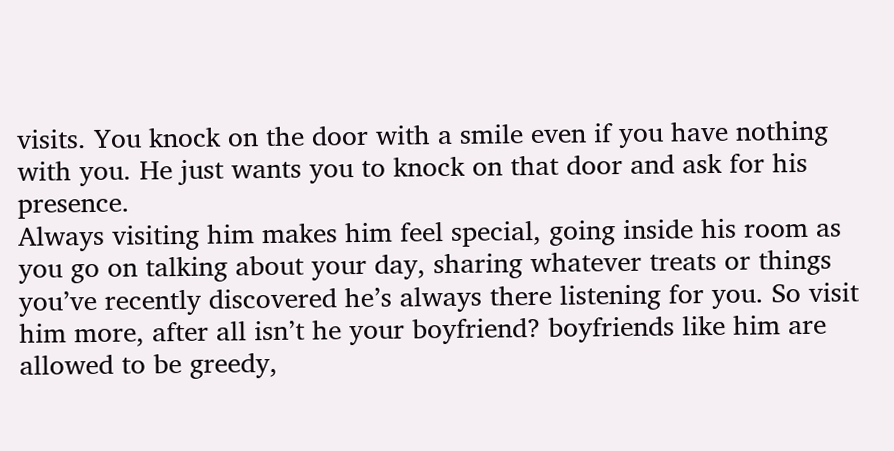visits. You knock on the door with a smile even if you have nothing with you. He just wants you to knock on that door and ask for his presence.
Always visiting him makes him feel special, going inside his room as you go on talking about your day, sharing whatever treats or things you’ve recently discovered he’s always there listening for you. So visit him more, after all isn’t he your boyfriend? boyfriends like him are allowed to be greedy,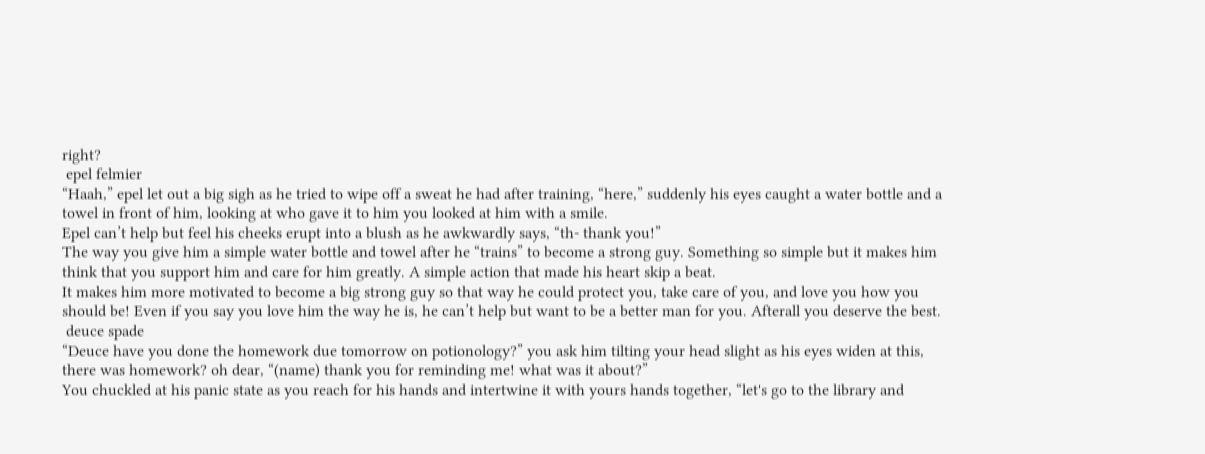right?
 epel felmier
“Haah,” epel let out a big sigh as he tried to wipe off a sweat he had after training, “here,” suddenly his eyes caught a water bottle and a towel in front of him, looking at who gave it to him you looked at him with a smile.
Epel can’t help but feel his cheeks erupt into a blush as he awkwardly says, “th- thank you!”
The way you give him a simple water bottle and towel after he “trains” to become a strong guy. Something so simple but it makes him think that you support him and care for him greatly. A simple action that made his heart skip a beat.
It makes him more motivated to become a big strong guy so that way he could protect you, take care of you, and love you how you should be! Even if you say you love him the way he is, he can’t help but want to be a better man for you. Afterall you deserve the best.
 deuce spade
“Deuce have you done the homework due tomorrow on potionology?” you ask him tilting your head slight as his eyes widen at this, there was homework? oh dear, “(name) thank you for reminding me! what was it about?”
You chuckled at his panic state as you reach for his hands and intertwine it with yours hands together, “let's go to the library and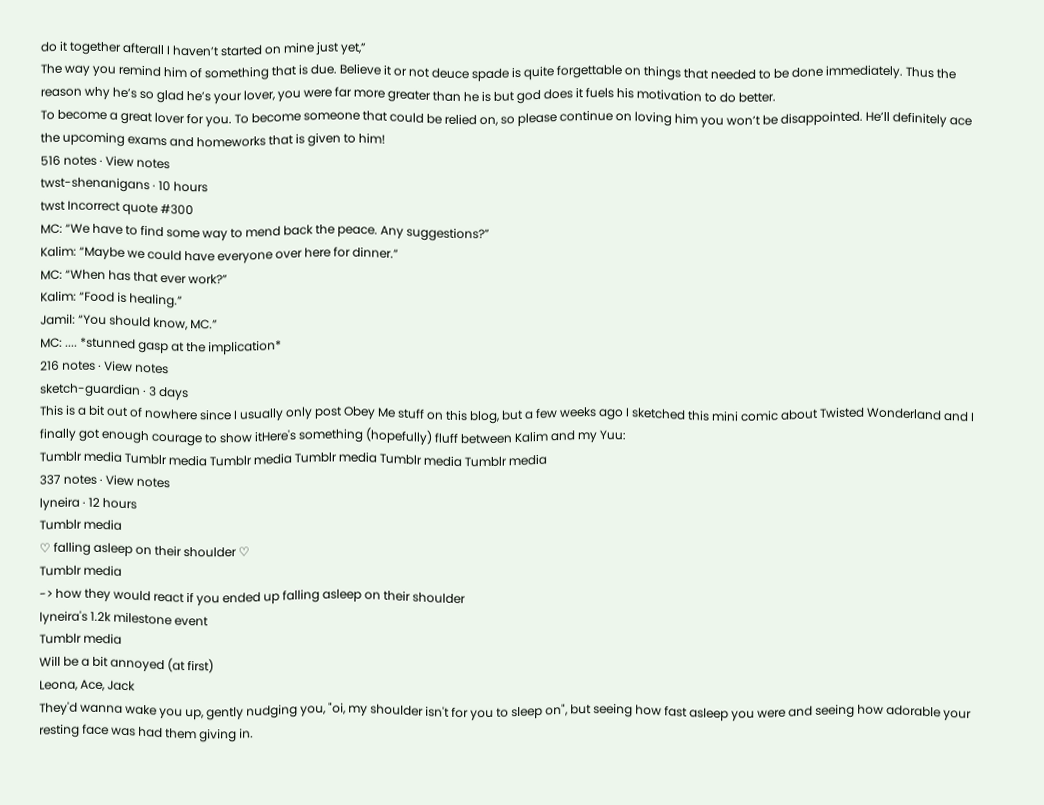do it together afterall I haven’t started on mine just yet,”
The way you remind him of something that is due. Believe it or not deuce spade is quite forgettable on things that needed to be done immediately. Thus the reason why he’s so glad he’s your lover, you were far more greater than he is but god does it fuels his motivation to do better.
To become a great lover for you. To become someone that could be relied on, so please continue on loving him you won’t be disappointed. He’ll definitely ace the upcoming exams and homeworks that is given to him!
516 notes · View notes
twst-shenanigans · 10 hours
twst Incorrect quote #300
MC: “We have to find some way to mend back the peace. Any suggestions?”
Kalim: “Maybe we could have everyone over here for dinner.”
MC: “When has that ever work?”
Kalim: “Food is healing.”
Jamil: “You should know, MC.”
MC: .... *stunned gasp at the implication*
216 notes · View notes
sketch-guardian · 3 days
This is a bit out of nowhere since I usually only post Obey Me stuff on this blog, but a few weeks ago I sketched this mini comic about Twisted Wonderland and I finally got enough courage to show itHere's something (hopefully) fluff between Kalim and my Yuu:
Tumblr media Tumblr media Tumblr media Tumblr media Tumblr media Tumblr media
337 notes · View notes
lyneira · 12 hours
Tumblr media
♡ falling asleep on their shoulder ♡
Tumblr media
-> how they would react if you ended up falling asleep on their shoulder
lyneira's 1.2k milestone event
Tumblr media
Will be a bit annoyed (at first)
Leona, Ace, Jack
They'd wanna wake you up, gently nudging you, "oi, my shoulder isn't for you to sleep on", but seeing how fast asleep you were and seeing how adorable your resting face was had them giving in.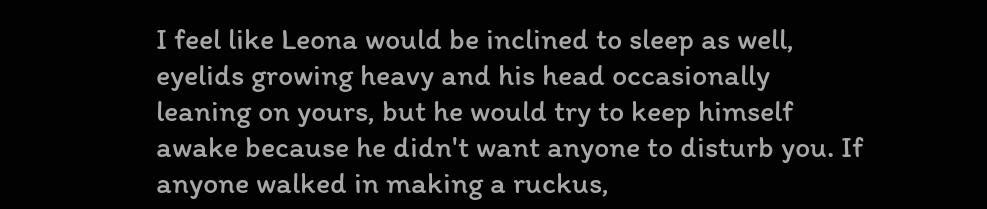I feel like Leona would be inclined to sleep as well, eyelids growing heavy and his head occasionally leaning on yours, but he would try to keep himself awake because he didn't want anyone to disturb you. If anyone walked in making a ruckus,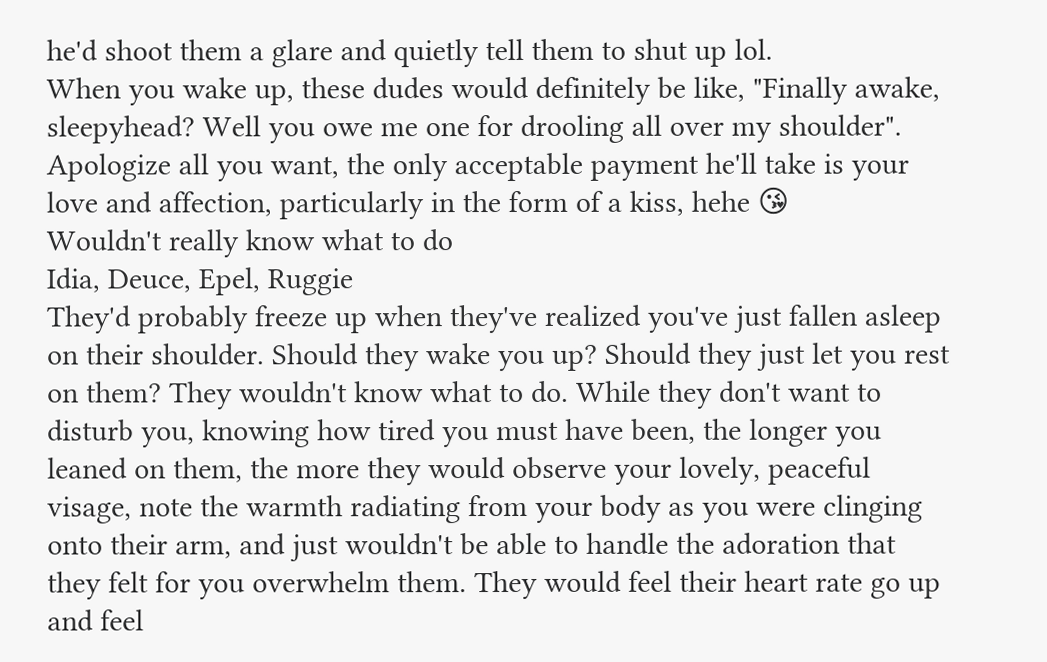he'd shoot them a glare and quietly tell them to shut up lol.
When you wake up, these dudes would definitely be like, "Finally awake, sleepyhead? Well you owe me one for drooling all over my shoulder". Apologize all you want, the only acceptable payment he'll take is your love and affection, particularly in the form of a kiss, hehe 😘
Wouldn't really know what to do
Idia, Deuce, Epel, Ruggie
They'd probably freeze up when they've realized you've just fallen asleep on their shoulder. Should they wake you up? Should they just let you rest on them? They wouldn't know what to do. While they don't want to disturb you, knowing how tired you must have been, the longer you leaned on them, the more they would observe your lovely, peaceful visage, note the warmth radiating from your body as you were clinging onto their arm, and just wouldn't be able to handle the adoration that they felt for you overwhelm them. They would feel their heart rate go up and feel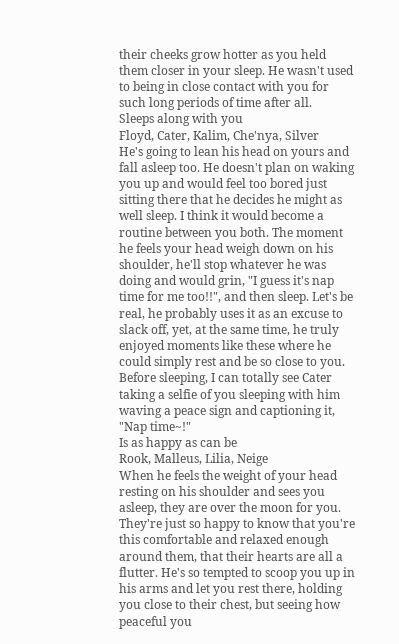their cheeks grow hotter as you held them closer in your sleep. He wasn't used to being in close contact with you for such long periods of time after all.
Sleeps along with you
Floyd, Cater, Kalim, Che'nya, Silver
He's going to lean his head on yours and fall asleep too. He doesn't plan on waking you up and would feel too bored just sitting there that he decides he might as well sleep. I think it would become a routine between you both. The moment he feels your head weigh down on his shoulder, he'll stop whatever he was doing and would grin, "I guess it's nap time for me too!!", and then sleep. Let's be real, he probably uses it as an excuse to slack off, yet, at the same time, he truly enjoyed moments like these where he could simply rest and be so close to you.
Before sleeping, I can totally see Cater taking a selfie of you sleeping with him waving a peace sign and captioning it, "Nap time~!"
Is as happy as can be
Rook, Malleus, Lilia, Neige
When he feels the weight of your head resting on his shoulder and sees you asleep, they are over the moon for you. They're just so happy to know that you're this comfortable and relaxed enough around them, that their hearts are all a flutter. He's so tempted to scoop you up in his arms and let you rest there, holding you close to their chest, but seeing how peaceful you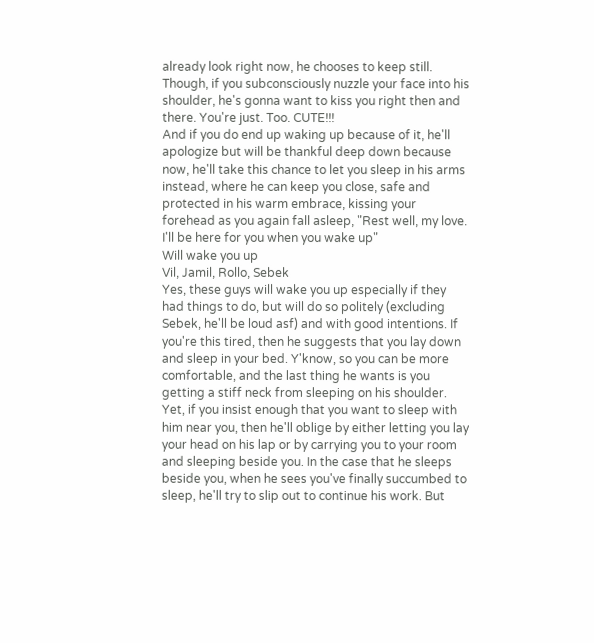already look right now, he chooses to keep still. Though, if you subconsciously nuzzle your face into his shoulder, he's gonna want to kiss you right then and there. You're just. Too. CUTE!!!
And if you do end up waking up because of it, he'll apologize but will be thankful deep down because now, he'll take this chance to let you sleep in his arms instead, where he can keep you close, safe and protected in his warm embrace, kissing your forehead as you again fall asleep, "Rest well, my love. I'll be here for you when you wake up"
Will wake you up
Vil, Jamil, Rollo, Sebek
Yes, these guys will wake you up especially if they had things to do, but will do so politely (excluding Sebek, he'll be loud asf) and with good intentions. If you're this tired, then he suggests that you lay down and sleep in your bed. Y'know, so you can be more comfortable, and the last thing he wants is you getting a stiff neck from sleeping on his shoulder.
Yet, if you insist enough that you want to sleep with him near you, then he'll oblige by either letting you lay your head on his lap or by carrying you to your room and sleeping beside you. In the case that he sleeps beside you, when he sees you've finally succumbed to sleep, he'll try to slip out to continue his work. But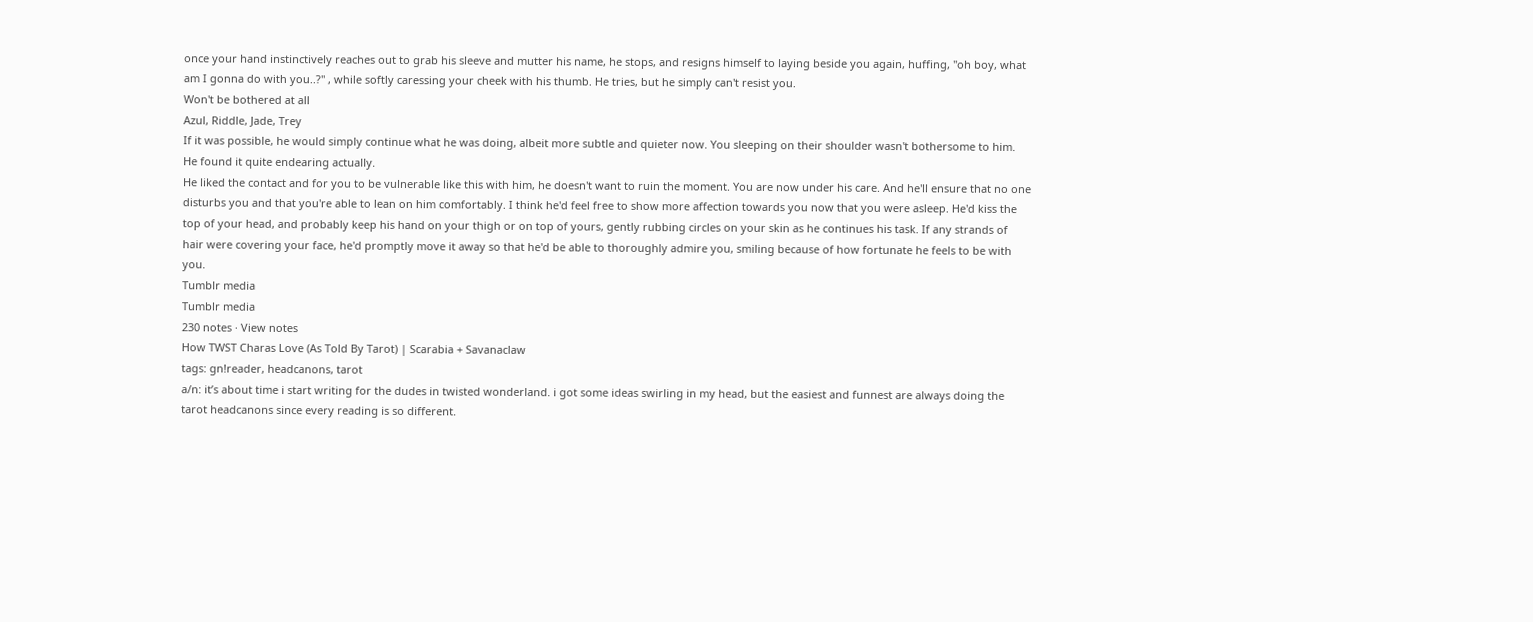once your hand instinctively reaches out to grab his sleeve and mutter his name, he stops, and resigns himself to laying beside you again, huffing, "oh boy, what am I gonna do with you..?" , while softly caressing your cheek with his thumb. He tries, but he simply can't resist you.
Won't be bothered at all
Azul, Riddle, Jade, Trey
If it was possible, he would simply continue what he was doing, albeit more subtle and quieter now. You sleeping on their shoulder wasn't bothersome to him. He found it quite endearing actually.
He liked the contact and for you to be vulnerable like this with him, he doesn't want to ruin the moment. You are now under his care. And he'll ensure that no one disturbs you and that you're able to lean on him comfortably. I think he'd feel free to show more affection towards you now that you were asleep. He'd kiss the top of your head, and probably keep his hand on your thigh or on top of yours, gently rubbing circles on your skin as he continues his task. If any strands of hair were covering your face, he'd promptly move it away so that he'd be able to thoroughly admire you, smiling because of how fortunate he feels to be with you.
Tumblr media
Tumblr media
230 notes · View notes
How TWST Charas Love (As Told By Tarot) | Scarabia + Savanaclaw
tags: gn!reader, headcanons, tarot
a/n: it’s about time i start writing for the dudes in twisted wonderland. i got some ideas swirling in my head, but the easiest and funnest are always doing the tarot headcanons since every reading is so different.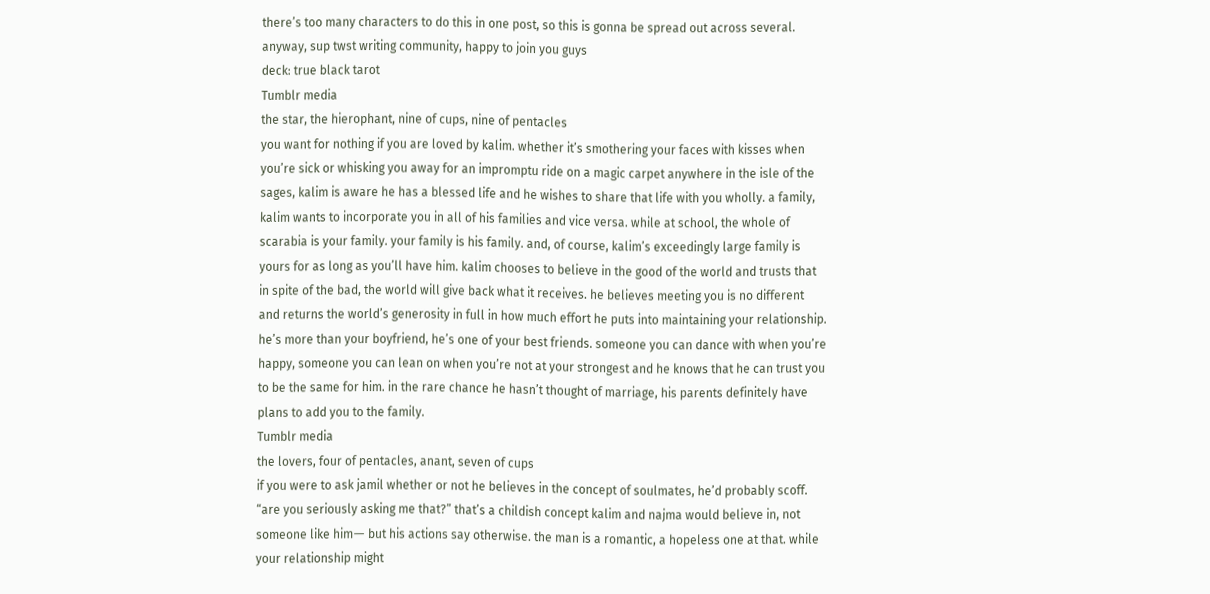there’s too many characters to do this in one post, so this is gonna be spread out across several. anyway, sup twst writing community, happy to join you guys
deck: true black tarot
Tumblr media
the star, the hierophant, nine of cups, nine of pentacles
you want for nothing if you are loved by kalim. whether it’s smothering your faces with kisses when you’re sick or whisking you away for an impromptu ride on a magic carpet anywhere in the isle of the sages, kalim is aware he has a blessed life and he wishes to share that life with you wholly. a family, kalim wants to incorporate you in all of his families and vice versa. while at school, the whole of scarabia is your family. your family is his family. and, of course, kalim’s exceedingly large family is yours for as long as you’ll have him. kalim chooses to believe in the good of the world and trusts that in spite of the bad, the world will give back what it receives. he believes meeting you is no different and returns the world’s generosity in full in how much effort he puts into maintaining your relationship. he’s more than your boyfriend, he’s one of your best friends. someone you can dance with when you’re happy, someone you can lean on when you’re not at your strongest and he knows that he can trust you to be the same for him. in the rare chance he hasn’t thought of marriage, his parents definitely have plans to add you to the family.
Tumblr media
the lovers, four of pentacles, anant, seven of cups
if you were to ask jamil whether or not he believes in the concept of soulmates, he’d probably scoff. “are you seriously asking me that?” that’s a childish concept kalim and najma would believe in, not someone like himー but his actions say otherwise. the man is a romantic, a hopeless one at that. while your relationship might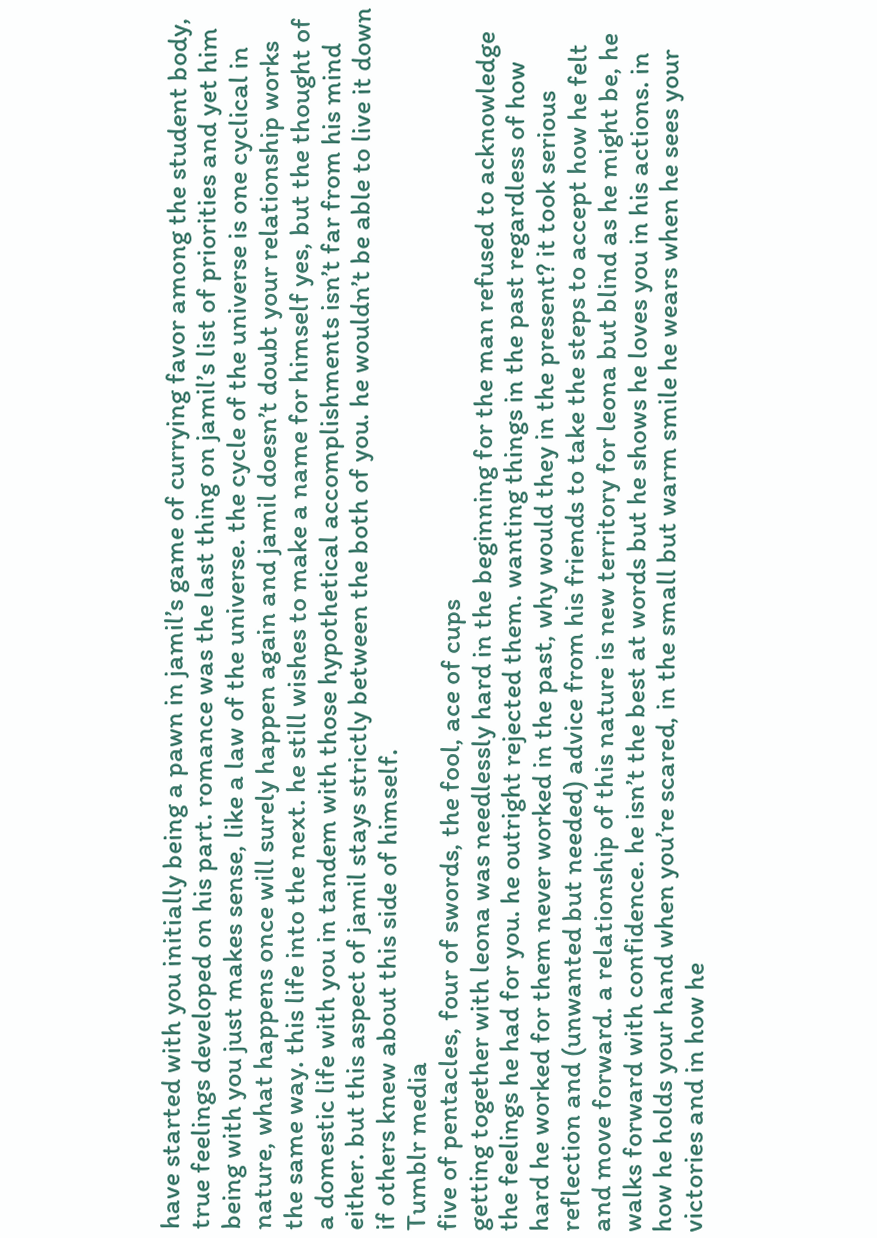have started with you initially being a pawn in jamil’s game of currying favor among the student body, true feelings developed on his part. romance was the last thing on jamil’s list of priorities and yet him being with you just makes sense, like a law of the universe. the cycle of the universe is one cyclical in nature, what happens once will surely happen again and jamil doesn’t doubt your relationship works the same way. this life into the next. he still wishes to make a name for himself yes, but the thought of a domestic life with you in tandem with those hypothetical accomplishments isn’t far from his mind either. but this aspect of jamil stays strictly between the both of you. he wouldn’t be able to live it down if others knew about this side of himself.
Tumblr media
five of pentacles, four of swords, the fool, ace of cups
getting together with leona was needlessly hard in the beginning for the man refused to acknowledge the feelings he had for you. he outright rejected them. wanting things in the past regardless of how hard he worked for them never worked in the past, why would they in the present? it took serious reflection and (unwanted but needed) advice from his friends to take the steps to accept how he felt and move forward. a relationship of this nature is new territory for leona but blind as he might be, he walks forward with confidence. he isn’t the best at words but he shows he loves you in his actions. in how he holds your hand when you’re scared, in the small but warm smile he wears when he sees your victories and in how he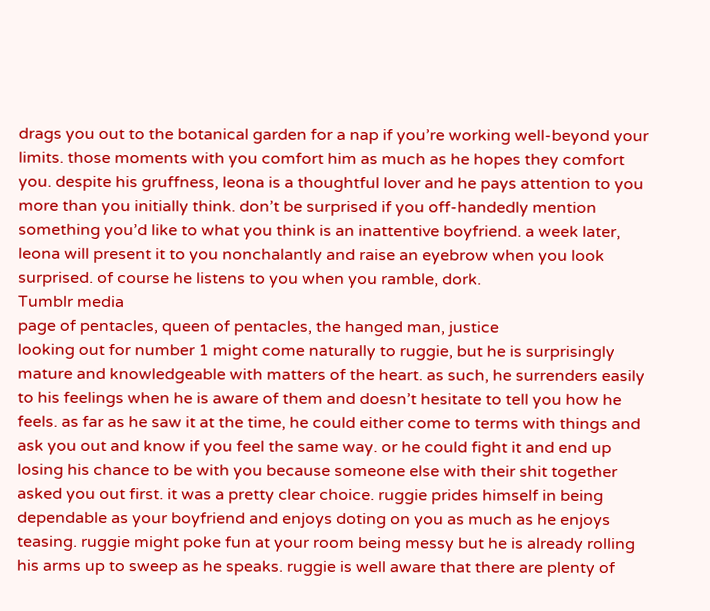drags you out to the botanical garden for a nap if you’re working well-beyond your limits. those moments with you comfort him as much as he hopes they comfort you. despite his gruffness, leona is a thoughtful lover and he pays attention to you more than you initially think. don’t be surprised if you off-handedly mention something you’d like to what you think is an inattentive boyfriend. a week later, leona will present it to you nonchalantly and raise an eyebrow when you look surprised. of course he listens to you when you ramble, dork.
Tumblr media
page of pentacles, queen of pentacles, the hanged man, justice
looking out for number 1 might come naturally to ruggie, but he is surprisingly mature and knowledgeable with matters of the heart. as such, he surrenders easily to his feelings when he is aware of them and doesn’t hesitate to tell you how he feels. as far as he saw it at the time, he could either come to terms with things and ask you out and know if you feel the same way. or he could fight it and end up losing his chance to be with you because someone else with their shit together asked you out first. it was a pretty clear choice. ruggie prides himself in being dependable as your boyfriend and enjoys doting on you as much as he enjoys teasing. ruggie might poke fun at your room being messy but he is already rolling his arms up to sweep as he speaks. ruggie is well aware that there are plenty of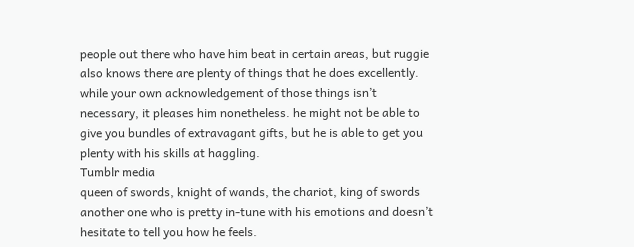people out there who have him beat in certain areas, but ruggie also knows there are plenty of things that he does excellently. while your own acknowledgement of those things isn’t necessary, it pleases him nonetheless. he might not be able to give you bundles of extravagant gifts, but he is able to get you plenty with his skills at haggling.
Tumblr media
queen of swords, knight of wands, the chariot, king of swords
another one who is pretty in-tune with his emotions and doesn’t hesitate to tell you how he feels.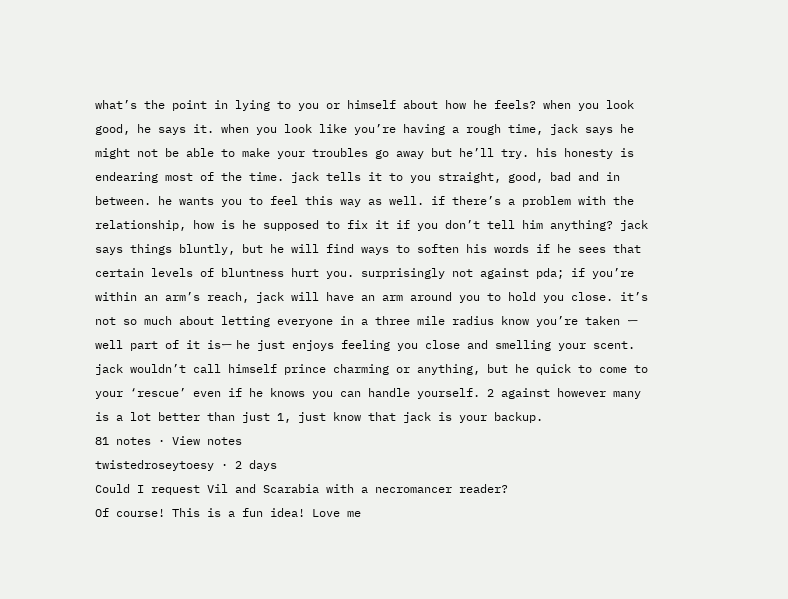what’s the point in lying to you or himself about how he feels? when you look good, he says it. when you look like you’re having a rough time, jack says he might not be able to make your troubles go away but he’ll try. his honesty is endearing most of the time. jack tells it to you straight, good, bad and in between. he wants you to feel this way as well. if there’s a problem with the relationship, how is he supposed to fix it if you don’t tell him anything? jack says things bluntly, but he will find ways to soften his words if he sees that certain levels of bluntness hurt you. surprisingly not against pda; if you’re within an arm’s reach, jack will have an arm around you to hold you close. it’s not so much about letting everyone in a three mile radius know you’re taken ーwell part of it isー he just enjoys feeling you close and smelling your scent. jack wouldn’t call himself prince charming or anything, but he quick to come to your ‘rescue’ even if he knows you can handle yourself. 2 against however many is a lot better than just 1, just know that jack is your backup.
81 notes · View notes
twistedroseytoesy · 2 days
Could I request Vil and Scarabia with a necromancer reader?
Of course! This is a fun idea! Love me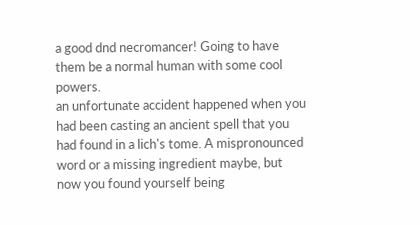a good dnd necromancer! Going to have them be a normal human with some cool powers.
an unfortunate accident happened when you had been casting an ancient spell that you had found in a lich's tome. A mispronounced word or a missing ingredient maybe, but now you found yourself being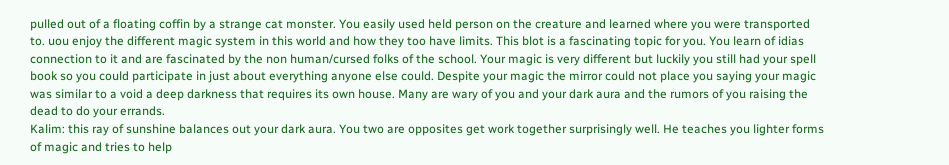pulled out of a floating coffin by a strange cat monster. You easily used held person on the creature and learned where you were transported to. uou enjoy the different magic system in this world and how they too have limits. This blot is a fascinating topic for you. You learn of idias connection to it and are fascinated by the non human/cursed folks of the school. Your magic is very different but luckily you still had your spell book so you could participate in just about everything anyone else could. Despite your magic the mirror could not place you saying your magic was similar to a void a deep darkness that requires its own house. Many are wary of you and your dark aura and the rumors of you raising the dead to do your errands.
Kalim: this ray of sunshine balances out your dark aura. You two are opposites get work together surprisingly well. He teaches you lighter forms of magic and tries to help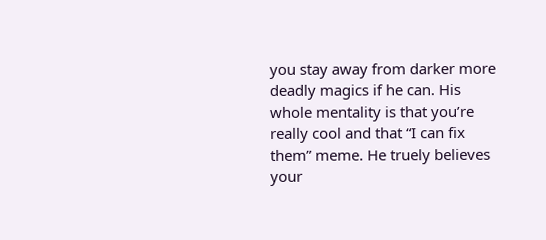you stay away from darker more deadly magics if he can. His whole mentality is that you’re really cool and that “I can fix them” meme. He truely believes your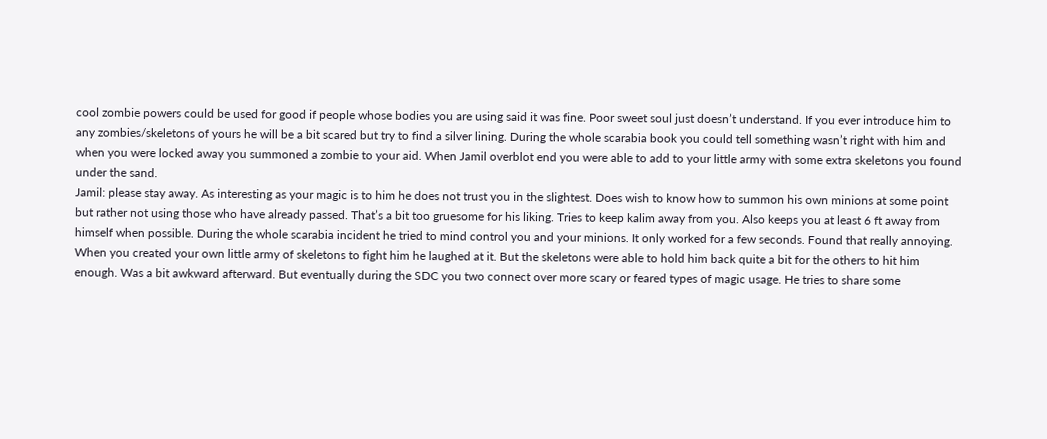cool zombie powers could be used for good if people whose bodies you are using said it was fine. Poor sweet soul just doesn’t understand. If you ever introduce him to any zombies/skeletons of yours he will be a bit scared but try to find a silver lining. During the whole scarabia book you could tell something wasn’t right with him and when you were locked away you summoned a zombie to your aid. When Jamil overblot end you were able to add to your little army with some extra skeletons you found under the sand.
Jamil: please stay away. As interesting as your magic is to him he does not trust you in the slightest. Does wish to know how to summon his own minions at some point but rather not using those who have already passed. That’s a bit too gruesome for his liking. Tries to keep kalim away from you. Also keeps you at least 6 ft away from himself when possible. During the whole scarabia incident he tried to mind control you and your minions. It only worked for a few seconds. Found that really annoying. When you created your own little army of skeletons to fight him he laughed at it. But the skeletons were able to hold him back quite a bit for the others to hit him enough. Was a bit awkward afterward. But eventually during the SDC you two connect over more scary or feared types of magic usage. He tries to share some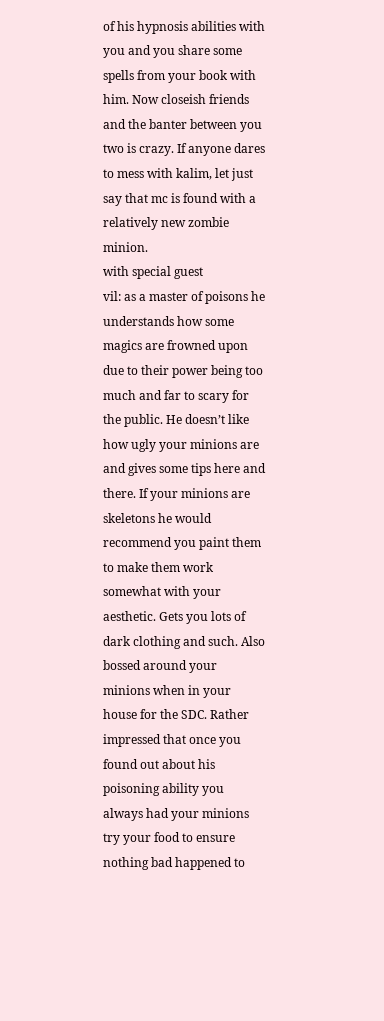of his hypnosis abilities with you and you share some spells from your book with him. Now closeish friends and the banter between you two is crazy. If anyone dares to mess with kalim, let just say that mc is found with a relatively new zombie minion.
with special guest
vil: as a master of poisons he understands how some magics are frowned upon due to their power being too much and far to scary for the public. He doesn’t like how ugly your minions are and gives some tips here and there. If your minions are skeletons he would recommend you paint them to make them work somewhat with your aesthetic. Gets you lots of dark clothing and such. Also bossed around your minions when in your house for the SDC. Rather impressed that once you found out about his poisoning ability you always had your minions try your food to ensure nothing bad happened to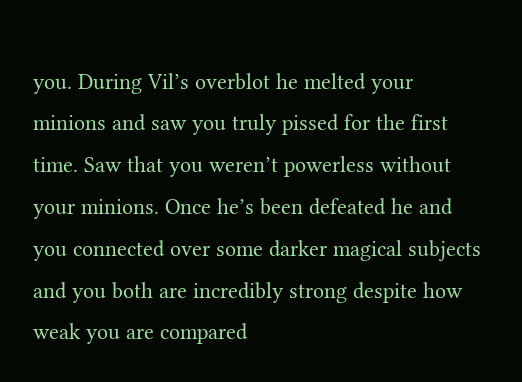you. During Vil’s overblot he melted your minions and saw you truly pissed for the first time. Saw that you weren’t powerless without your minions. Once he’s been defeated he and you connected over some darker magical subjects and you both are incredibly strong despite how weak you are compared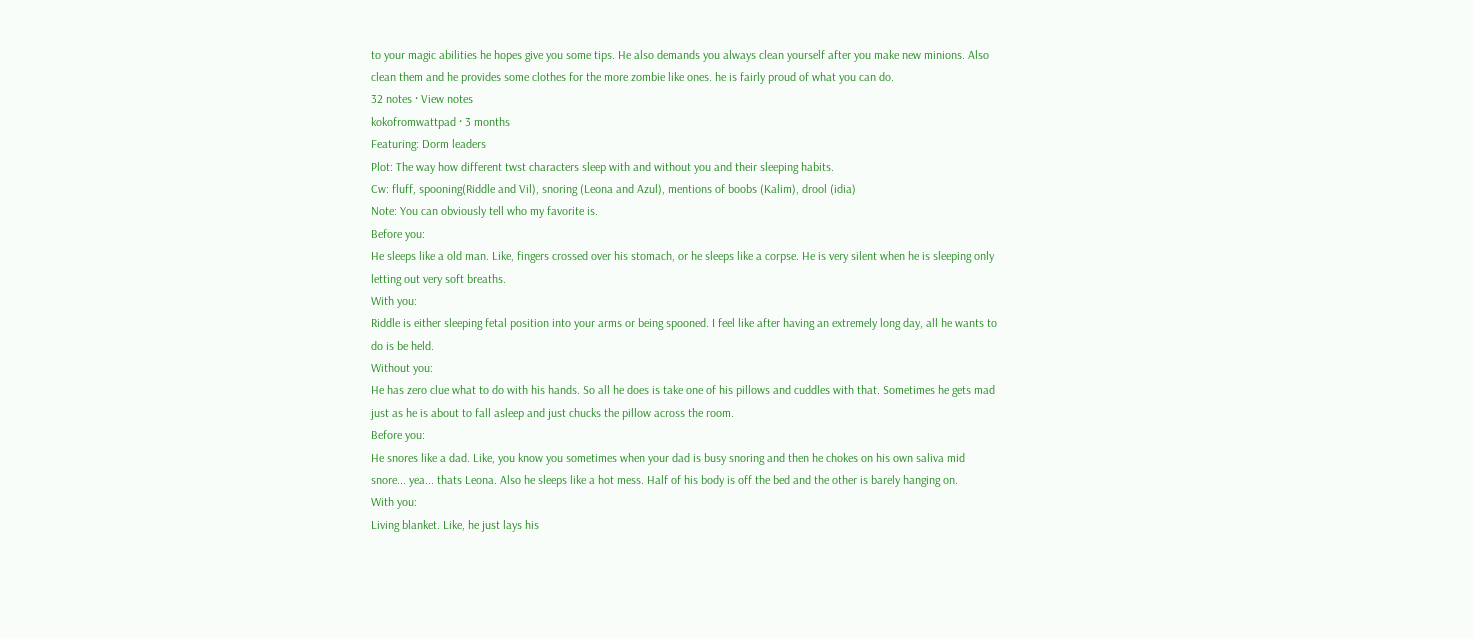to your magic abilities he hopes give you some tips. He also demands you always clean yourself after you make new minions. Also clean them and he provides some clothes for the more zombie like ones. he is fairly proud of what you can do.
32 notes · View notes
kokofromwattpad · 3 months
Featuring: Dorm leaders
Plot: The way how different twst characters sleep with and without you and their sleeping habits.
Cw: fluff, spooning(Riddle and Vil), snoring (Leona and Azul), mentions of boobs (Kalim), drool (idia)
Note: You can obviously tell who my favorite is.
Before you:
He sleeps like a old man. Like, fingers crossed over his stomach, or he sleeps like a corpse. He is very silent when he is sleeping only letting out very soft breaths.
With you:
Riddle is either sleeping fetal position into your arms or being spooned. I feel like after having an extremely long day, all he wants to do is be held.
Without you:
He has zero clue what to do with his hands. So all he does is take one of his pillows and cuddles with that. Sometimes he gets mad just as he is about to fall asleep and just chucks the pillow across the room.
Before you:
He snores like a dad. Like, you know you sometimes when your dad is busy snoring and then he chokes on his own saliva mid snore... yea... thats Leona. Also he sleeps like a hot mess. Half of his body is off the bed and the other is barely hanging on.
With you:
Living blanket. Like, he just lays his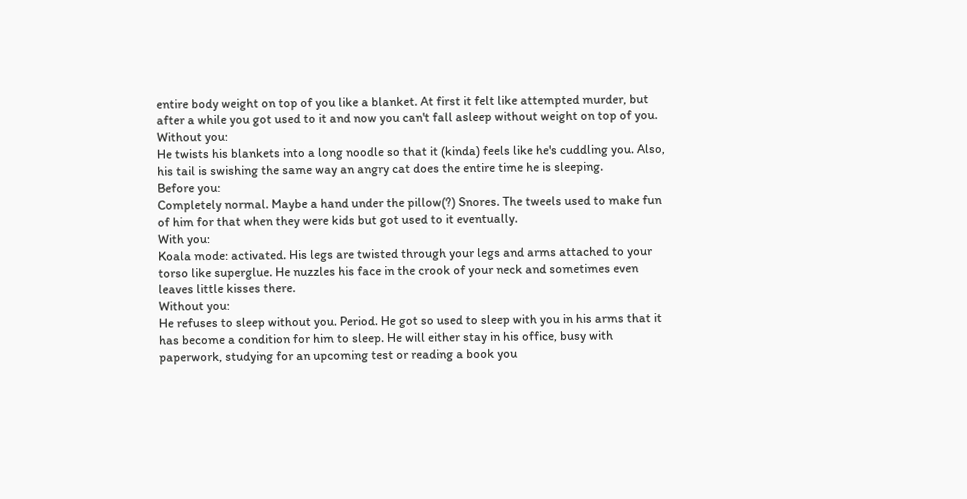entire body weight on top of you like a blanket. At first it felt like attempted murder, but after a while you got used to it and now you can't fall asleep without weight on top of you.
Without you:
He twists his blankets into a long noodle so that it (kinda) feels like he's cuddling you. Also, his tail is swishing the same way an angry cat does the entire time he is sleeping.
Before you:
Completely normal. Maybe a hand under the pillow(?) Snores. The tweels used to make fun of him for that when they were kids but got used to it eventually.
With you:
Koala mode: activated. His legs are twisted through your legs and arms attached to your torso like superglue. He nuzzles his face in the crook of your neck and sometimes even leaves little kisses there.
Without you:
He refuses to sleep without you. Period. He got so used to sleep with you in his arms that it has become a condition for him to sleep. He will either stay in his office, busy with paperwork, studying for an upcoming test or reading a book you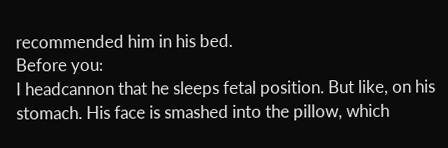recommended him in his bed.
Before you:
I headcannon that he sleeps fetal position. But like, on his stomach. His face is smashed into the pillow, which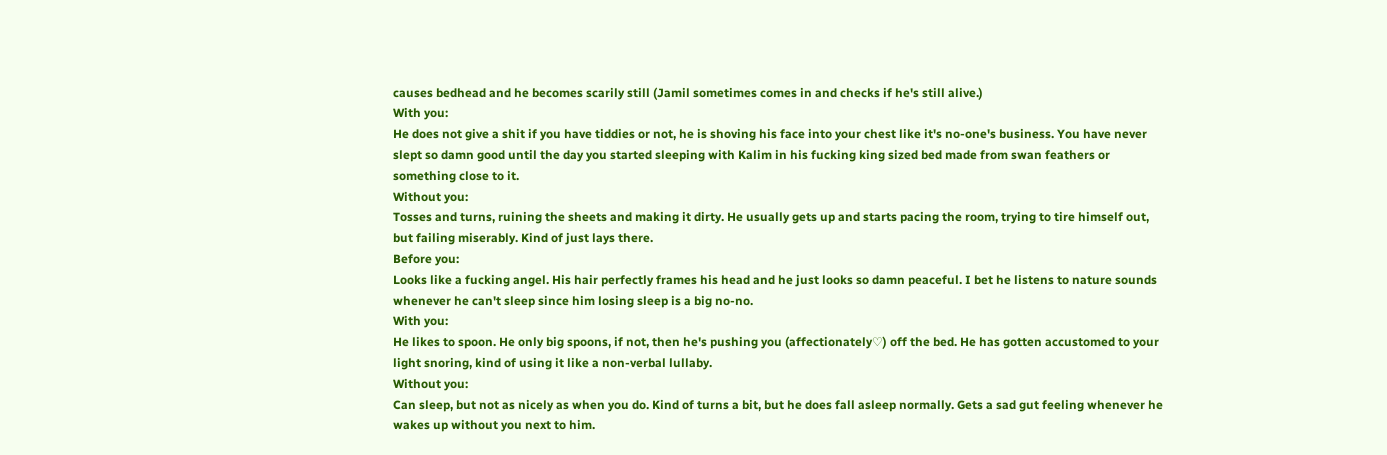causes bedhead and he becomes scarily still (Jamil sometimes comes in and checks if he's still alive.)
With you:
He does not give a shit if you have tiddies or not, he is shoving his face into your chest like it's no-one's business. You have never slept so damn good until the day you started sleeping with Kalim in his fucking king sized bed made from swan feathers or something close to it.
Without you:
Tosses and turns, ruining the sheets and making it dirty. He usually gets up and starts pacing the room, trying to tire himself out, but failing miserably. Kind of just lays there.
Before you:
Looks like a fucking angel. His hair perfectly frames his head and he just looks so damn peaceful. I bet he listens to nature sounds whenever he can't sleep since him losing sleep is a big no-no.
With you:
He likes to spoon. He only big spoons, if not, then he's pushing you (affectionately♡) off the bed. He has gotten accustomed to your light snoring, kind of using it like a non-verbal lullaby.
Without you:
Can sleep, but not as nicely as when you do. Kind of turns a bit, but he does fall asleep normally. Gets a sad gut feeling whenever he wakes up without you next to him.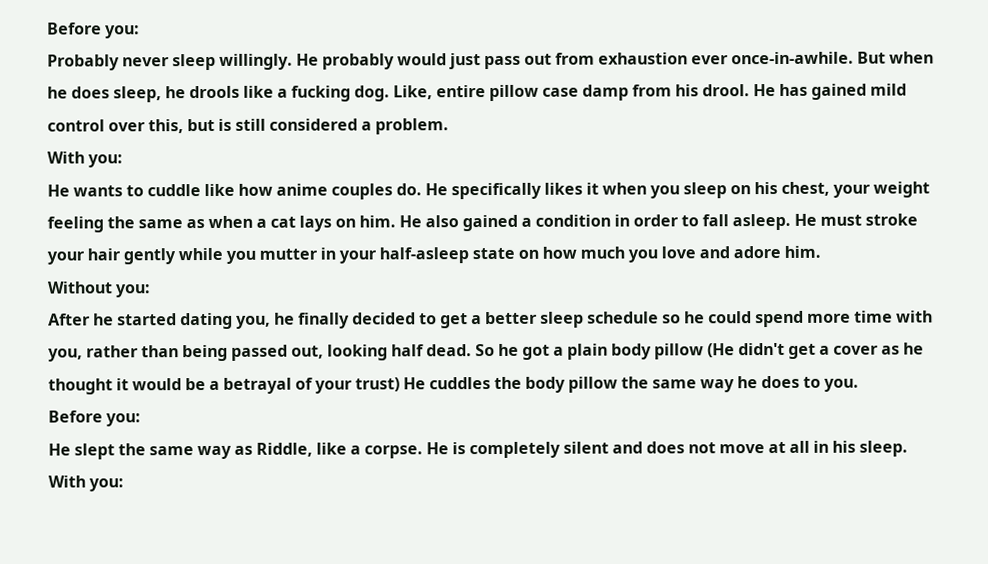Before you:
Probably never sleep willingly. He probably would just pass out from exhaustion ever once-in-awhile. But when he does sleep, he drools like a fucking dog. Like, entire pillow case damp from his drool. He has gained mild control over this, but is still considered a problem.
With you:
He wants to cuddle like how anime couples do. He specifically likes it when you sleep on his chest, your weight feeling the same as when a cat lays on him. He also gained a condition in order to fall asleep. He must stroke your hair gently while you mutter in your half-asleep state on how much you love and adore him.
Without you:
After he started dating you, he finally decided to get a better sleep schedule so he could spend more time with you, rather than being passed out, looking half dead. So he got a plain body pillow (He didn't get a cover as he thought it would be a betrayal of your trust) He cuddles the body pillow the same way he does to you.
Before you:
He slept the same way as Riddle, like a corpse. He is completely silent and does not move at all in his sleep.
With you: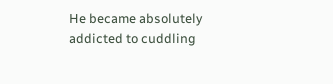He became absolutely addicted to cuddling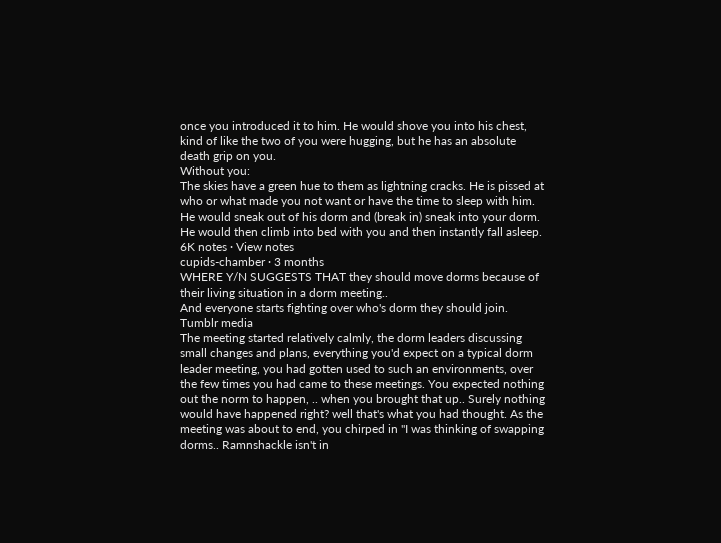once you introduced it to him. He would shove you into his chest, kind of like the two of you were hugging, but he has an absolute death grip on you.
Without you:
The skies have a green hue to them as lightning cracks. He is pissed at who or what made you not want or have the time to sleep with him. He would sneak out of his dorm and (break in) sneak into your dorm. He would then climb into bed with you and then instantly fall asleep.
6K notes · View notes
cupids-chamber · 3 months
WHERE Y/N SUGGESTS THAT they should move dorms because of their living situation in a dorm meeting..
And everyone starts fighting over who's dorm they should join.
Tumblr media
The meeting started relatively calmly, the dorm leaders discussing small changes and plans, everything you'd expect on a typical dorm leader meeting, you had gotten used to such an environments, over the few times you had came to these meetings. You expected nothing out the norm to happen, .. when you brought that up.. Surely nothing would have happened right? well that's what you had thought. As the meeting was about to end, you chirped in "I was thinking of swapping dorms.. Ramnshackle isn't in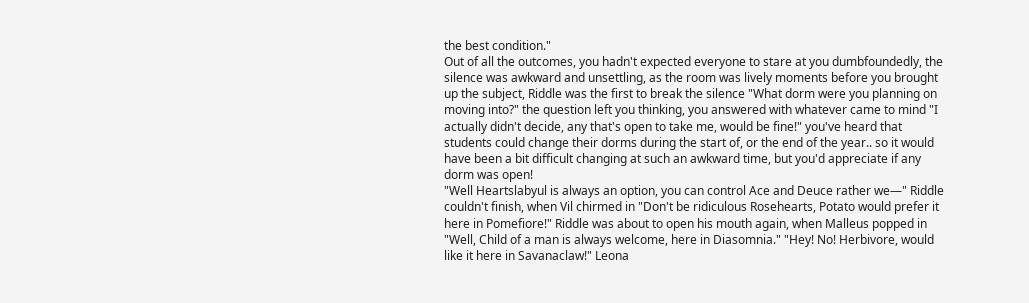the best condition."
Out of all the outcomes, you hadn't expected everyone to stare at you dumbfoundedly, the silence was awkward and unsettling, as the room was lively moments before you brought up the subject, Riddle was the first to break the silence "What dorm were you planning on moving into?" the question left you thinking, you answered with whatever came to mind "I actually didn't decide, any that's open to take me, would be fine!" you've heard that students could change their dorms during the start of, or the end of the year.. so it would have been a bit difficult changing at such an awkward time, but you'd appreciate if any dorm was open!
"Well Heartslabyul is always an option, you can control Ace and Deuce rather we—" Riddle couldn't finish, when Vil chirmed in "Don't be ridiculous Rosehearts, Potato would prefer it here in Pomefiore!" Riddle was about to open his mouth again, when Malleus popped in "Well, Child of a man is always welcome, here in Diasomnia." "Hey! No! Herbivore, would like it here in Savanaclaw!" Leona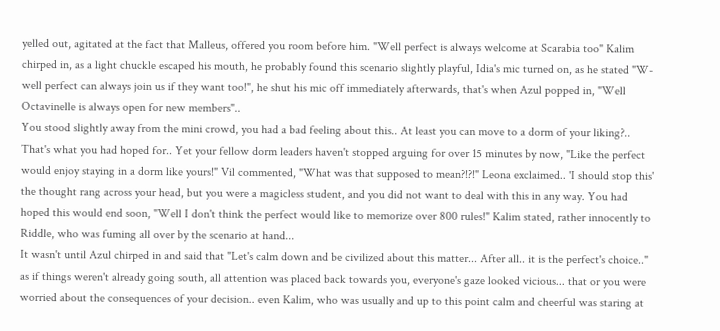yelled out, agitated at the fact that Malleus, offered you room before him. "Well perfect is always welcome at Scarabia too" Kalim chirped in, as a light chuckle escaped his mouth, he probably found this scenario slightly playful, Idia's mic turned on, as he stated "W-well perfect can always join us if they want too!", he shut his mic off immediately afterwards, that's when Azul popped in, "Well Octavinelle is always open for new members"..
You stood slightly away from the mini crowd, you had a bad feeling about this.. At least you can move to a dorm of your liking?.. That's what you had hoped for.. Yet your fellow dorm leaders haven't stopped arguing for over 15 minutes by now, "Like the perfect would enjoy staying in a dorm like yours!" Vil commented, "What was that supposed to mean?!?!" Leona exclaimed.. 'I should stop this' the thought rang across your head, but you were a magicless student, and you did not want to deal with this in any way. You had hoped this would end soon, "Well I don't think the perfect would like to memorize over 800 rules!" Kalim stated, rather innocently to Riddle, who was fuming all over by the scenario at hand...
It wasn't until Azul chirped in and said that "Let's calm down and be civilized about this matter... After all.. it is the perfect's choice.." as if things weren't already going south, all attention was placed back towards you, everyone's gaze looked vicious... that or you were worried about the consequences of your decision.. even Kalim, who was usually and up to this point calm and cheerful was staring at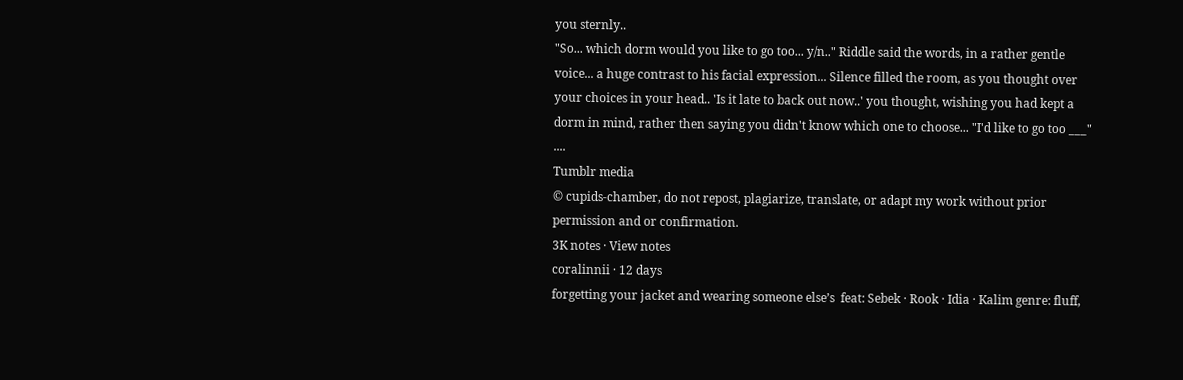you sternly..
"So... which dorm would you like to go too... y/n.." Riddle said the words, in a rather gentle voice... a huge contrast to his facial expression... Silence filled the room, as you thought over your choices in your head.. 'Is it late to back out now..' you thought, wishing you had kept a dorm in mind, rather then saying you didn't know which one to choose... "I'd like to go too ___" ....
Tumblr media
© cupids-chamber, do not repost, plagiarize, translate, or adapt my work without prior permission and or confirmation.
3K notes · View notes
coralinnii · 12 days
forgetting your jacket and wearing someone else’s  feat: Sebek · Rook · Idia · Kalim genre: fluff,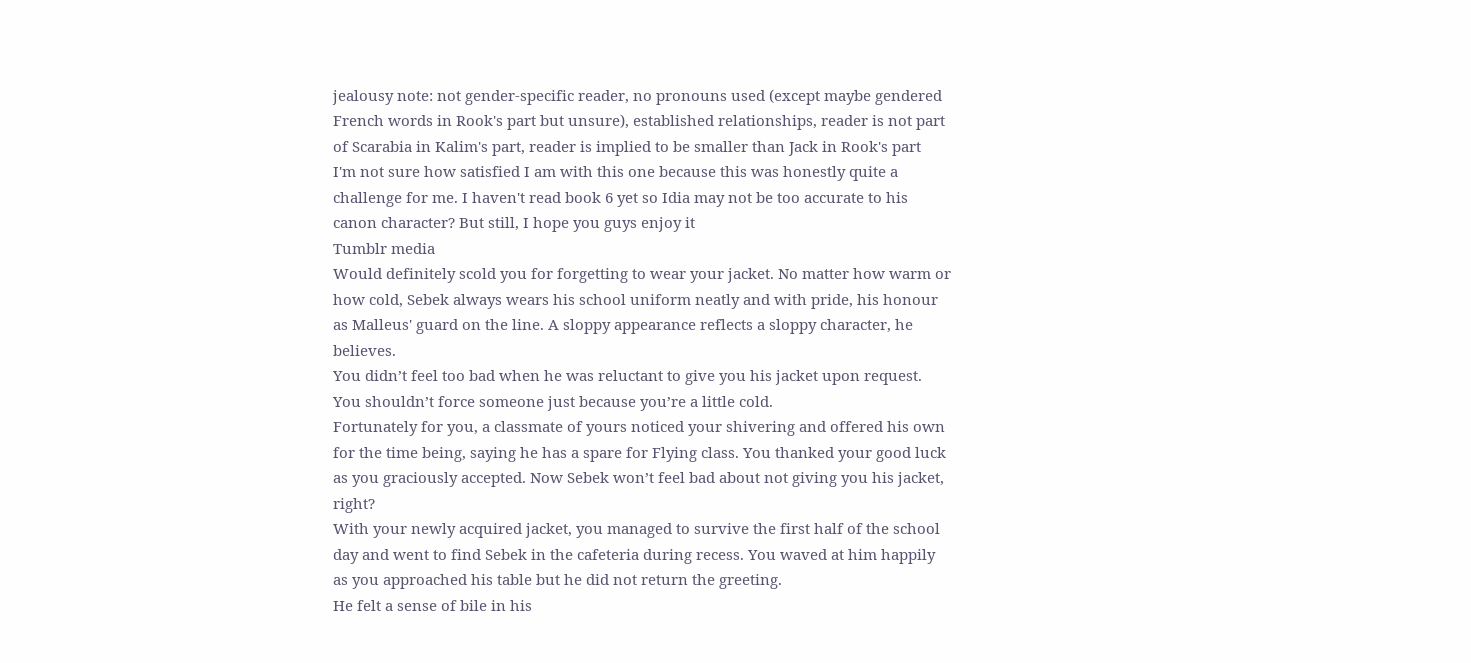jealousy note: not gender-specific reader, no pronouns used (except maybe gendered French words in Rook's part but unsure), established relationships, reader is not part of Scarabia in Kalim's part, reader is implied to be smaller than Jack in Rook's part
I'm not sure how satisfied I am with this one because this was honestly quite a challenge for me. I haven't read book 6 yet so Idia may not be too accurate to his canon character? But still, I hope you guys enjoy it
Tumblr media
Would definitely scold you for forgetting to wear your jacket. No matter how warm or how cold, Sebek always wears his school uniform neatly and with pride, his honour as Malleus' guard on the line. A sloppy appearance reflects a sloppy character, he believes.
You didn’t feel too bad when he was reluctant to give you his jacket upon request. You shouldn’t force someone just because you’re a little cold.
Fortunately for you, a classmate of yours noticed your shivering and offered his own for the time being, saying he has a spare for Flying class. You thanked your good luck as you graciously accepted. Now Sebek won’t feel bad about not giving you his jacket, right?
With your newly acquired jacket, you managed to survive the first half of the school day and went to find Sebek in the cafeteria during recess. You waved at him happily as you approached his table but he did not return the greeting.
He felt a sense of bile in his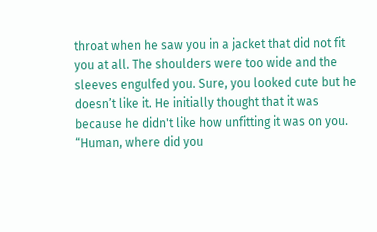throat when he saw you in a jacket that did not fit you at all. The shoulders were too wide and the sleeves engulfed you. Sure, you looked cute but he doesn’t like it. He initially thought that it was because he didn't like how unfitting it was on you.
“Human, where did you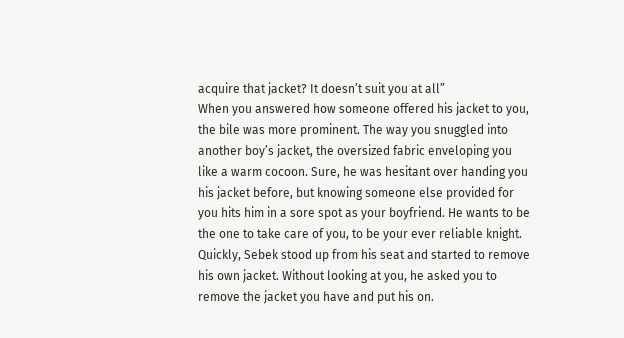acquire that jacket? It doesn’t suit you at all”
When you answered how someone offered his jacket to you, the bile was more prominent. The way you snuggled into another boy’s jacket, the oversized fabric enveloping you like a warm cocoon. Sure, he was hesitant over handing you his jacket before, but knowing someone else provided for you hits him in a sore spot as your boyfriend. He wants to be the one to take care of you, to be your ever reliable knight.
Quickly, Sebek stood up from his seat and started to remove his own jacket. Without looking at you, he asked you to remove the jacket you have and put his on.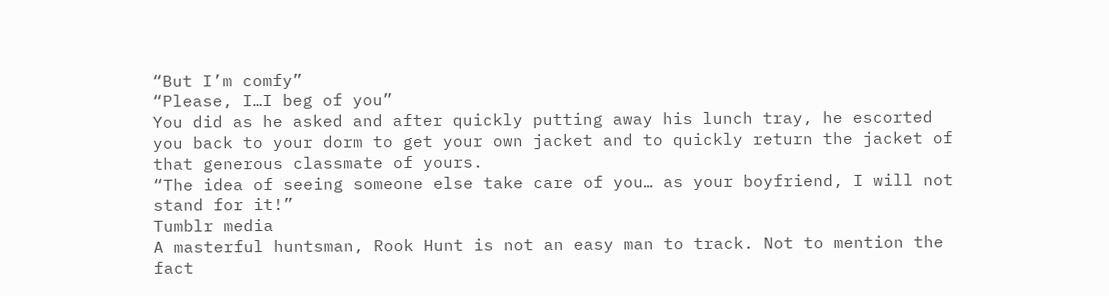“But I’m comfy”
“Please, I…I beg of you”
You did as he asked and after quickly putting away his lunch tray, he escorted you back to your dorm to get your own jacket and to quickly return the jacket of that generous classmate of yours.
“The idea of seeing someone else take care of you… as your boyfriend, I will not stand for it!”
Tumblr media
A masterful huntsman, Rook Hunt is not an easy man to track. Not to mention the fact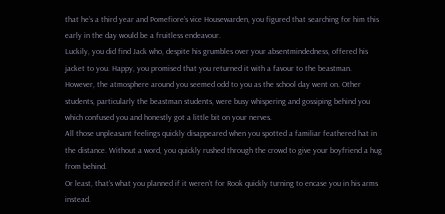that he’s a third year and Pomefiore’s vice Housewarden, you figured that searching for him this early in the day would be a fruitless endeavour.
Luckily, you did find Jack who, despite his grumbles over your absentmindedness, offered his jacket to you. Happy, you promised that you returned it with a favour to the beastman.
However, the atmosphere around you seemed odd to you as the school day went on. Other students, particularly the beastman students, were busy whispering and gossiping behind you which confused you and honestly got a little bit on your nerves.
All those unpleasant feelings quickly disappeared when you spotted a familiar feathered hat in the distance. Without a word, you quickly rushed through the crowd to give your boyfriend a hug from behind.
Or least, that’s what you planned if it weren’t for Rook quickly turning to encase you in his arms instead.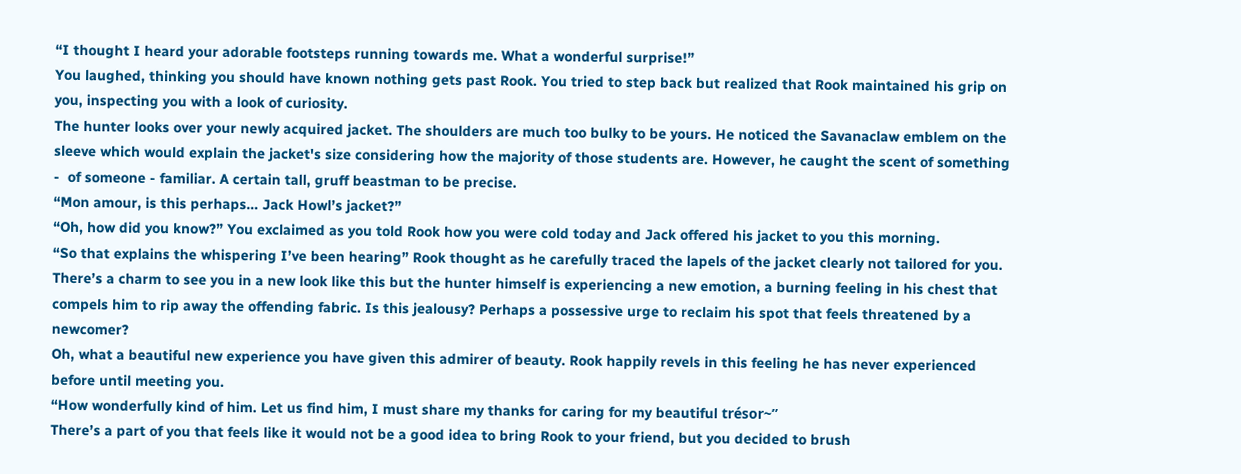“I thought I heard your adorable footsteps running towards me. What a wonderful surprise!”
You laughed, thinking you should have known nothing gets past Rook. You tried to step back but realized that Rook maintained his grip on you, inspecting you with a look of curiosity.
The hunter looks over your newly acquired jacket. The shoulders are much too bulky to be yours. He noticed the Savanaclaw emblem on the sleeve which would explain the jacket's size considering how the majority of those students are. However, he caught the scent of something -  of someone - familiar. A certain tall, gruff beastman to be precise.
“Mon amour, is this perhaps… Jack Howl’s jacket?”
“Oh, how did you know?” You exclaimed as you told Rook how you were cold today and Jack offered his jacket to you this morning.
“So that explains the whispering I’ve been hearing” Rook thought as he carefully traced the lapels of the jacket clearly not tailored for you. There’s a charm to see you in a new look like this but the hunter himself is experiencing a new emotion, a burning feeling in his chest that compels him to rip away the offending fabric. Is this jealousy? Perhaps a possessive urge to reclaim his spot that feels threatened by a newcomer?
Oh, what a beautiful new experience you have given this admirer of beauty. Rook happily revels in this feeling he has never experienced before until meeting you.
“How wonderfully kind of him. Let us find him, I must share my thanks for caring for my beautiful trésor~”
There’s a part of you that feels like it would not be a good idea to bring Rook to your friend, but you decided to brush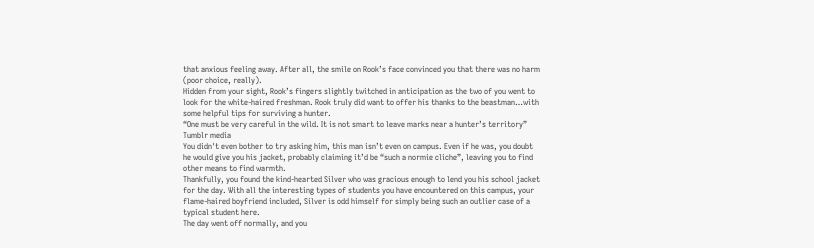that anxious feeling away. After all, the smile on Rook’s face convinced you that there was no harm (poor choice, really).
Hidden from your sight, Rook’s fingers slightly twitched in anticipation as the two of you went to look for the white-haired freshman. Rook truly did want to offer his thanks to the beastman…with some helpful tips for surviving a hunter.
“One must be very careful in the wild. It is not smart to leave marks near a hunter’s territory”
Tumblr media
You didn't even bother to try asking him, this man isn’t even on campus. Even if he was, you doubt he would give you his jacket, probably claiming it’d be “such a normie cliche”, leaving you to find other means to find warmth.
Thankfully, you found the kind-hearted Silver who was gracious enough to lend you his school jacket for the day. With all the interesting types of students you have encountered on this campus, your flame-haired boyfriend included, Silver is odd himself for simply being such an outlier case of a typical student here.
The day went off normally, and you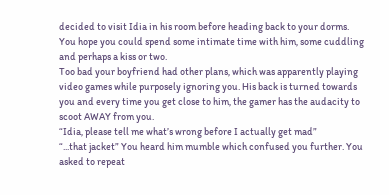decided to visit Idia in his room before heading back to your dorms. You hope you could spend some intimate time with him, some cuddling and perhaps a kiss or two.
Too bad your boyfriend had other plans, which was apparently playing video games while purposely ignoring you. His back is turned towards you and every time you get close to him, the gamer has the audacity to scoot AWAY from you.
“Idia, please tell me what’s wrong before I actually get mad”
“...that jacket” You heard him mumble which confused you further. You asked to repeat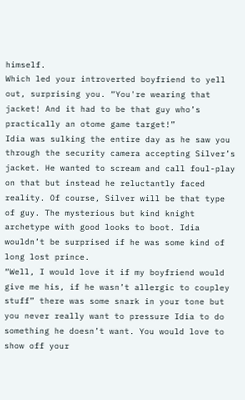himself.
Which led your introverted boyfriend to yell out, surprising you. “You're wearing that jacket! And it had to be that guy who’s practically an otome game target!”
Idia was sulking the entire day as he saw you through the security camera accepting Silver’s jacket. He wanted to scream and call foul-play on that but instead he reluctantly faced reality. Of course, Silver will be that type of guy. The mysterious but kind knight archetype with good looks to boot. Idia wouldn’t be surprised if he was some kind of long lost prince.
“Well, I would love it if my boyfriend would give me his, if he wasn’t allergic to coupley stuff” there was some snark in your tone but you never really want to pressure Idia to do something he doesn’t want. You would love to show off your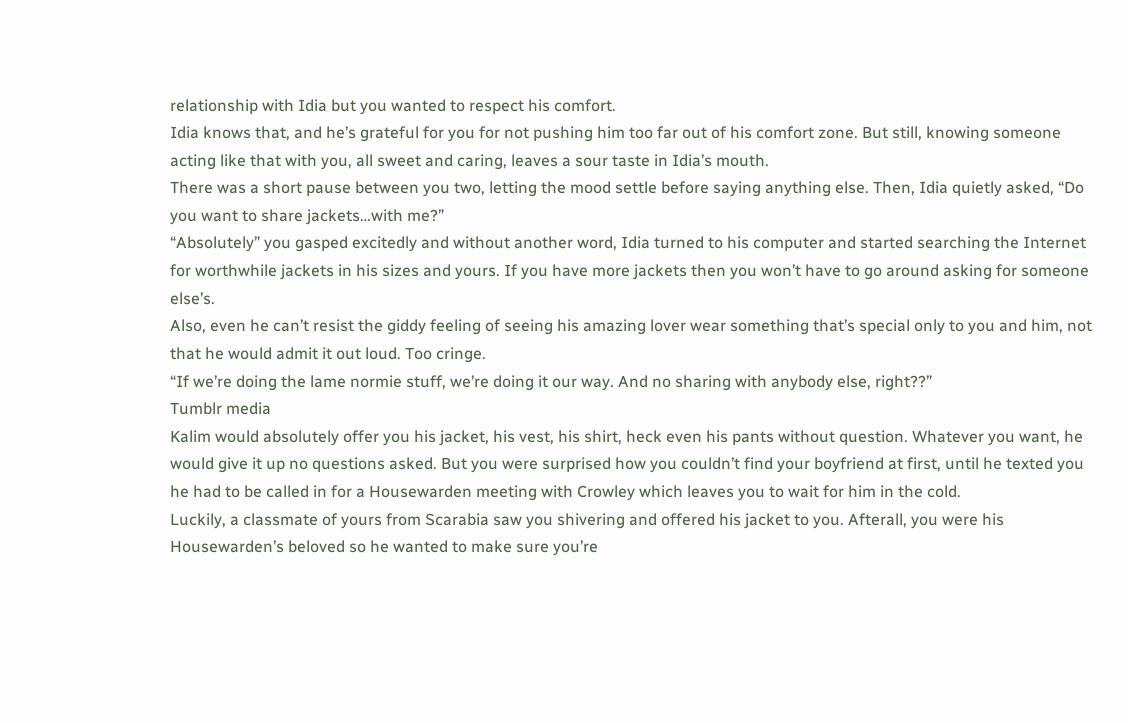relationship with Idia but you wanted to respect his comfort.
Idia knows that, and he’s grateful for you for not pushing him too far out of his comfort zone. But still, knowing someone acting like that with you, all sweet and caring, leaves a sour taste in Idia’s mouth.
There was a short pause between you two, letting the mood settle before saying anything else. Then, Idia quietly asked, “Do you want to share jackets…with me?”
“Absolutely” you gasped excitedly and without another word, Idia turned to his computer and started searching the Internet for worthwhile jackets in his sizes and yours. If you have more jackets then you won’t have to go around asking for someone else’s.
Also, even he can’t resist the giddy feeling of seeing his amazing lover wear something that’s special only to you and him, not that he would admit it out loud. Too cringe.
“If we’re doing the lame normie stuff, we’re doing it our way. And no sharing with anybody else, right??”
Tumblr media
Kalim would absolutely offer you his jacket, his vest, his shirt, heck even his pants without question. Whatever you want, he would give it up no questions asked. But you were surprised how you couldn’t find your boyfriend at first, until he texted you he had to be called in for a Housewarden meeting with Crowley which leaves you to wait for him in the cold.
Luckily, a classmate of yours from Scarabia saw you shivering and offered his jacket to you. Afterall, you were his Housewarden’s beloved so he wanted to make sure you’re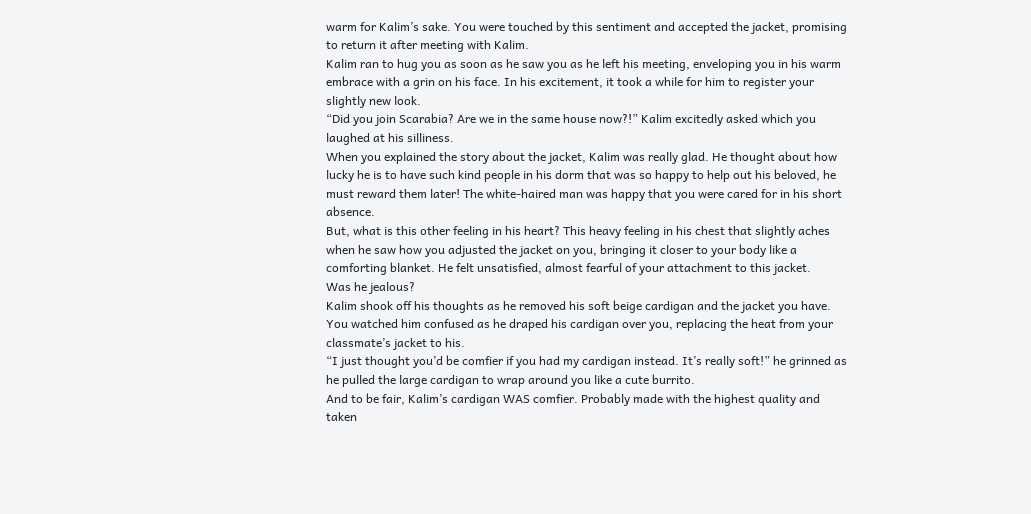warm for Kalim’s sake. You were touched by this sentiment and accepted the jacket, promising to return it after meeting with Kalim.
Kalim ran to hug you as soon as he saw you as he left his meeting, enveloping you in his warm embrace with a grin on his face. In his excitement, it took a while for him to register your slightly new look.
“Did you join Scarabia? Are we in the same house now?!” Kalim excitedly asked which you laughed at his silliness.
When you explained the story about the jacket, Kalim was really glad. He thought about how lucky he is to have such kind people in his dorm that was so happy to help out his beloved, he must reward them later! The white-haired man was happy that you were cared for in his short absence.
But, what is this other feeling in his heart? This heavy feeling in his chest that slightly aches when he saw how you adjusted the jacket on you, bringing it closer to your body like a comforting blanket. He felt unsatisfied, almost fearful of your attachment to this jacket.
Was he jealous?
Kalim shook off his thoughts as he removed his soft beige cardigan and the jacket you have. You watched him confused as he draped his cardigan over you, replacing the heat from your classmate’s jacket to his.
“I just thought you’d be comfier if you had my cardigan instead. It’s really soft!” he grinned as he pulled the large cardigan to wrap around you like a cute burrito.
And to be fair, Kalim’s cardigan WAS comfier. Probably made with the highest quality and taken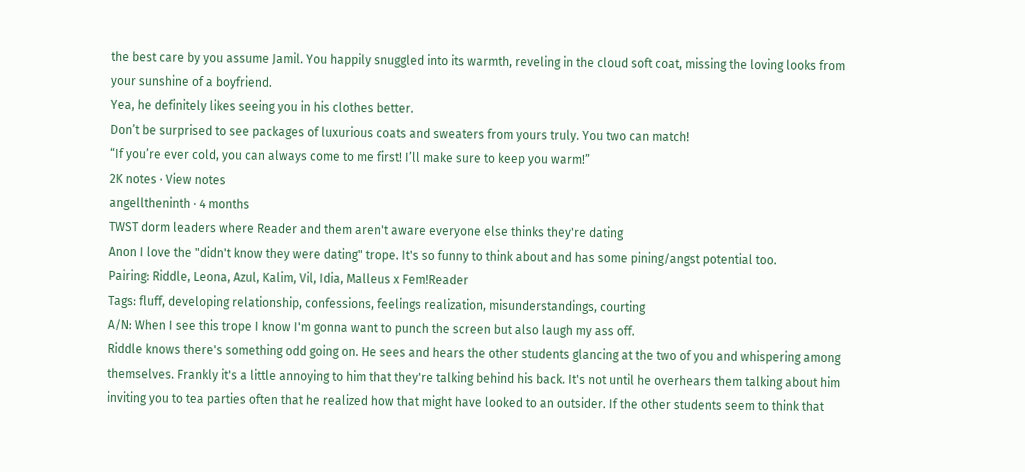the best care by you assume Jamil. You happily snuggled into its warmth, reveling in the cloud soft coat, missing the loving looks from your sunshine of a boyfriend.
Yea, he definitely likes seeing you in his clothes better.
Don’t be surprised to see packages of luxurious coats and sweaters from yours truly. You two can match!
“If you’re ever cold, you can always come to me first! I’ll make sure to keep you warm!”
2K notes · View notes
angelltheninth · 4 months
TWST dorm leaders where Reader and them aren't aware everyone else thinks they're dating
Anon I love the "didn't know they were dating" trope. It's so funny to think about and has some pining/angst potential too.
Pairing: Riddle, Leona, Azul, Kalim, Vil, Idia, Malleus x Fem!Reader
Tags: fluff, developing relationship, confessions, feelings realization, misunderstandings, courting
A/N: When I see this trope I know I'm gonna want to punch the screen but also laugh my ass off.
Riddle knows there's something odd going on. He sees and hears the other students glancing at the two of you and whispering among themselves. Frankly it's a little annoying to him that they're talking behind his back. It's not until he overhears them talking about him inviting you to tea parties often that he realized how that might have looked to an outsider. If the other students seem to think that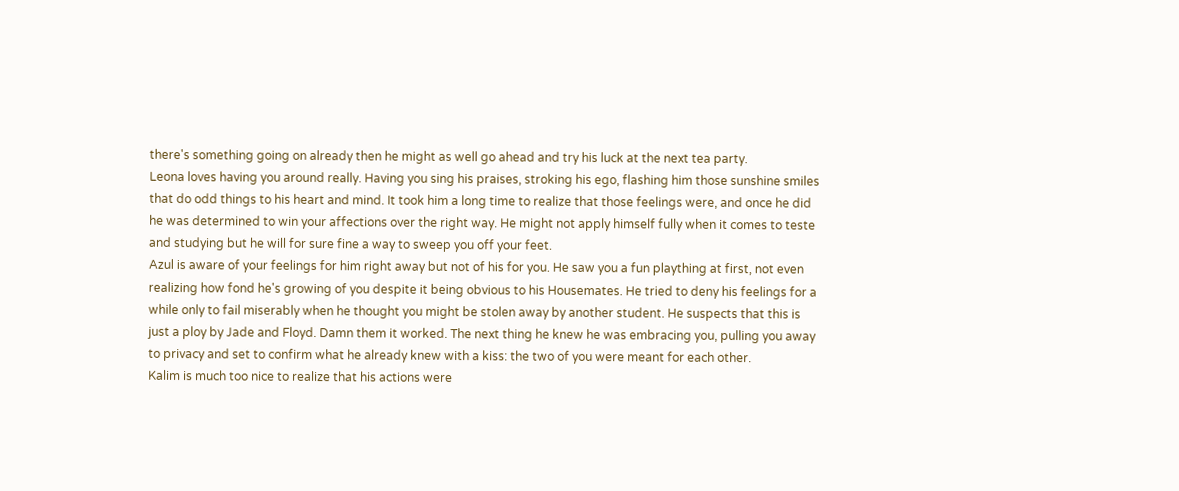there's something going on already then he might as well go ahead and try his luck at the next tea party.
Leona loves having you around really. Having you sing his praises, stroking his ego, flashing him those sunshine smiles that do odd things to his heart and mind. It took him a long time to realize that those feelings were, and once he did he was determined to win your affections over the right way. He might not apply himself fully when it comes to teste and studying but he will for sure fine a way to sweep you off your feet.
Azul is aware of your feelings for him right away but not of his for you. He saw you a fun plaything at first, not even realizing how fond he's growing of you despite it being obvious to his Housemates. He tried to deny his feelings for a while only to fail miserably when he thought you might be stolen away by another student. He suspects that this is just a ploy by Jade and Floyd. Damn them it worked. The next thing he knew he was embracing you, pulling you away to privacy and set to confirm what he already knew with a kiss: the two of you were meant for each other.
Kalim is much too nice to realize that his actions were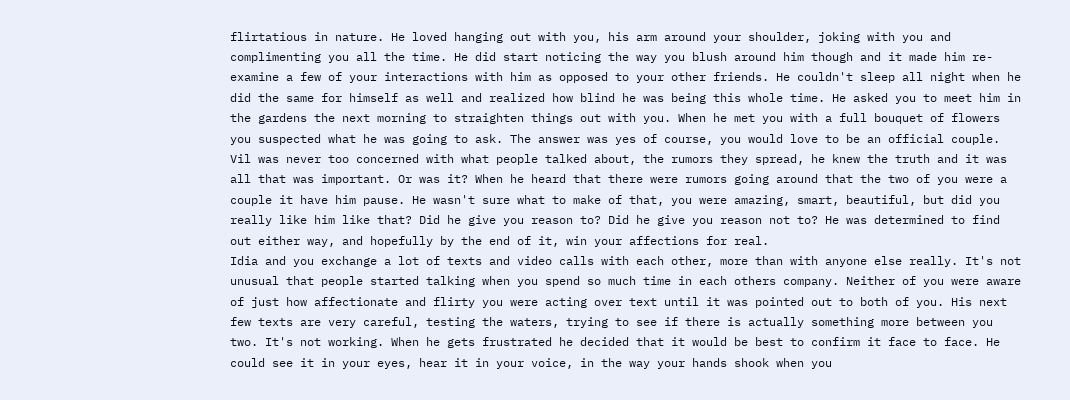flirtatious in nature. He loved hanging out with you, his arm around your shoulder, joking with you and complimenting you all the time. He did start noticing the way you blush around him though and it made him re-examine a few of your interactions with him as opposed to your other friends. He couldn't sleep all night when he did the same for himself as well and realized how blind he was being this whole time. He asked you to meet him in the gardens the next morning to straighten things out with you. When he met you with a full bouquet of flowers you suspected what he was going to ask. The answer was yes of course, you would love to be an official couple.
Vil was never too concerned with what people talked about, the rumors they spread, he knew the truth and it was all that was important. Or was it? When he heard that there were rumors going around that the two of you were a couple it have him pause. He wasn't sure what to make of that, you were amazing, smart, beautiful, but did you really like him like that? Did he give you reason to? Did he give you reason not to? He was determined to find out either way, and hopefully by the end of it, win your affections for real.
Idia and you exchange a lot of texts and video calls with each other, more than with anyone else really. It's not unusual that people started talking when you spend so much time in each others company. Neither of you were aware of just how affectionate and flirty you were acting over text until it was pointed out to both of you. His next few texts are very careful, testing the waters, trying to see if there is actually something more between you two. It's not working. When he gets frustrated he decided that it would be best to confirm it face to face. He could see it in your eyes, hear it in your voice, in the way your hands shook when you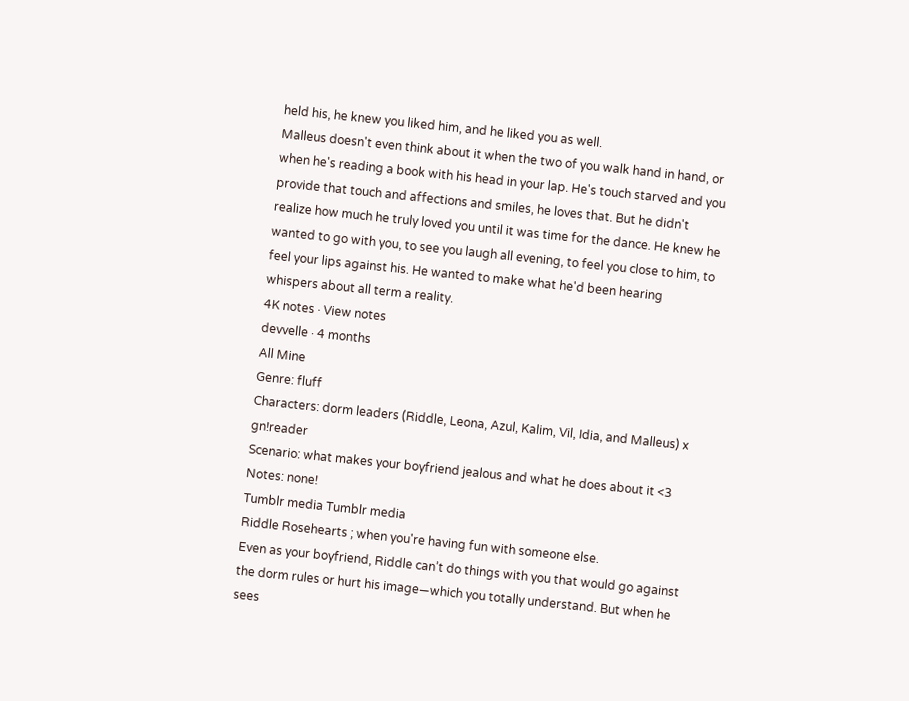held his, he knew you liked him, and he liked you as well.
Malleus doesn't even think about it when the two of you walk hand in hand, or when he's reading a book with his head in your lap. He's touch starved and you provide that touch and affections and smiles, he loves that. But he didn't realize how much he truly loved you until it was time for the dance. He knew he wanted to go with you, to see you laugh all evening, to feel you close to him, to feel your lips against his. He wanted to make what he'd been hearing whispers about all term a reality.
4K notes · View notes
devvelle · 4 months
All Mine
Genre: fluff
Characters: dorm leaders (Riddle, Leona, Azul, Kalim, Vil, Idia, and Malleus) x gn!reader
Scenario: what makes your boyfriend jealous and what he does about it <3
Notes: none!
Tumblr media Tumblr media
Riddle Rosehearts ; when you're having fun with someone else.
Even as your boyfriend, Riddle can’t do things with you that would go against the dorm rules or hurt his image—which you totally understand. But when he sees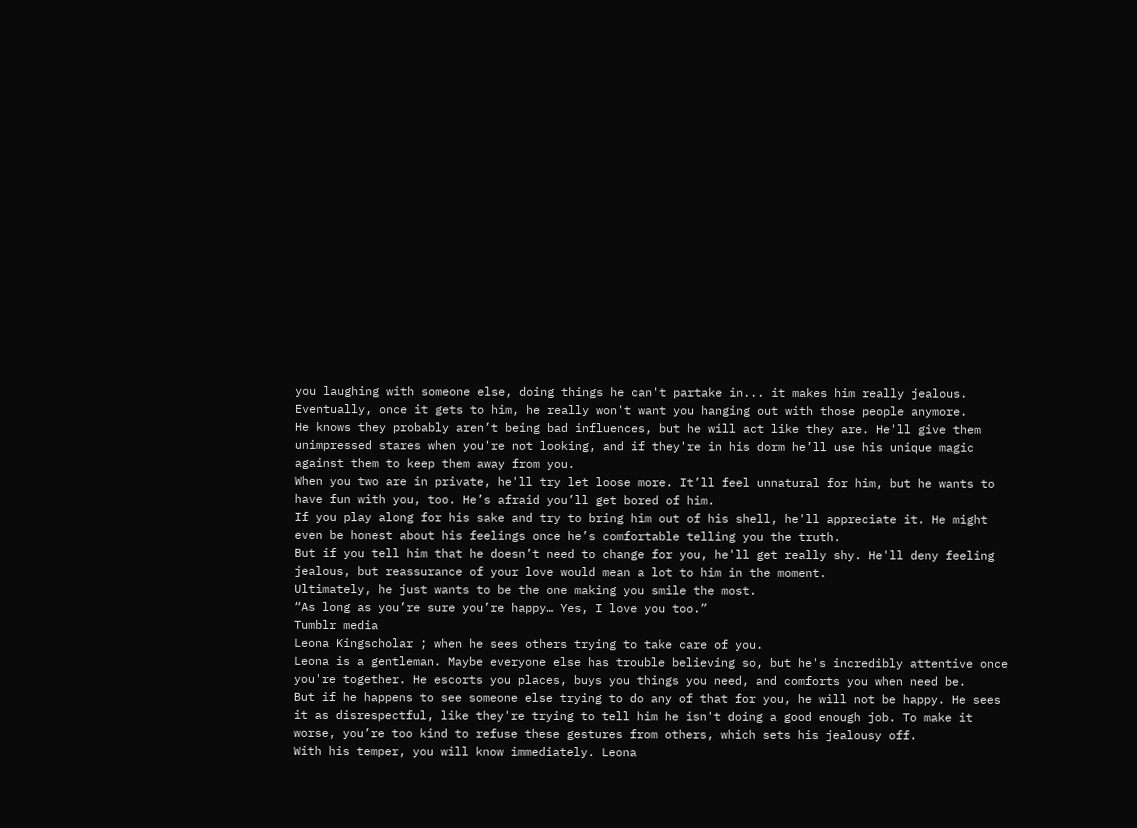you laughing with someone else, doing things he can't partake in... it makes him really jealous.
Eventually, once it gets to him, he really won't want you hanging out with those people anymore.
He knows they probably aren’t being bad influences, but he will act like they are. He'll give them unimpressed stares when you're not looking, and if they're in his dorm he’ll use his unique magic against them to keep them away from you.
When you two are in private, he'll try let loose more. It’ll feel unnatural for him, but he wants to have fun with you, too. He’s afraid you’ll get bored of him.
If you play along for his sake and try to bring him out of his shell, he'll appreciate it. He might even be honest about his feelings once he’s comfortable telling you the truth.
But if you tell him that he doesn’t need to change for you, he'll get really shy. He'll deny feeling jealous, but reassurance of your love would mean a lot to him in the moment.
Ultimately, he just wants to be the one making you smile the most.
“As long as you’re sure you’re happy… Yes, I love you too.”
Tumblr media
Leona Kingscholar ; when he sees others trying to take care of you.
Leona is a gentleman. Maybe everyone else has trouble believing so, but he's incredibly attentive once you're together. He escorts you places, buys you things you need, and comforts you when need be.
But if he happens to see someone else trying to do any of that for you, he will not be happy. He sees it as disrespectful, like they're trying to tell him he isn't doing a good enough job. To make it worse, you’re too kind to refuse these gestures from others, which sets his jealousy off.
With his temper, you will know immediately. Leona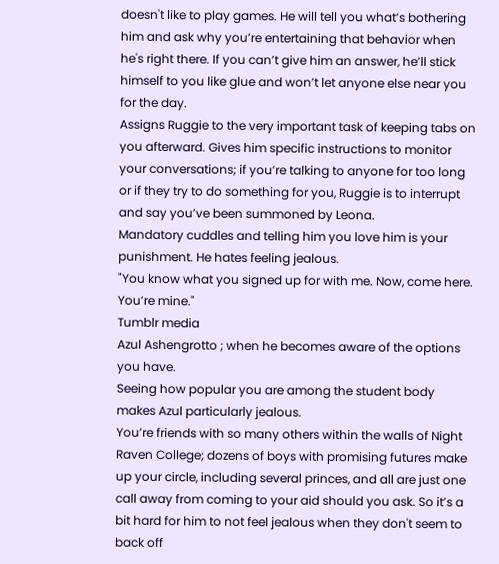doesn't like to play games. He will tell you what’s bothering him and ask why you’re entertaining that behavior when he's right there. If you can’t give him an answer, he’ll stick himself to you like glue and won’t let anyone else near you for the day.
Assigns Ruggie to the very important task of keeping tabs on you afterward. Gives him specific instructions to monitor your conversations; if you’re talking to anyone for too long or if they try to do something for you, Ruggie is to interrupt and say you’ve been summoned by Leona.
Mandatory cuddles and telling him you love him is your punishment. He hates feeling jealous.
"You know what you signed up for with me. Now, come here. You’re mine."
Tumblr media
Azul Ashengrotto ; when he becomes aware of the options you have.
Seeing how popular you are among the student body makes Azul particularly jealous.
You’re friends with so many others within the walls of Night Raven College; dozens of boys with promising futures make up your circle, including several princes, and all are just one call away from coming to your aid should you ask. So it’s a bit hard for him to not feel jealous when they don't seem to back off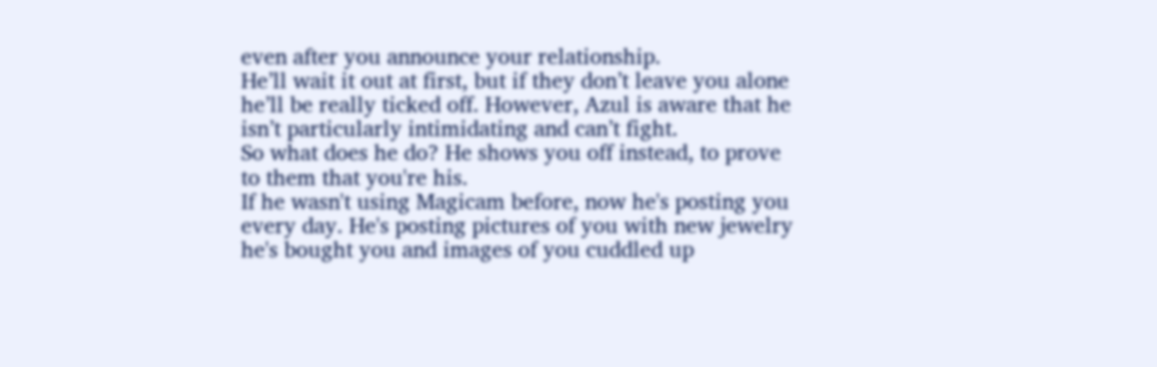even after you announce your relationship.
He’ll wait it out at first, but if they don’t leave you alone he’ll be really ticked off. However, Azul is aware that he isn’t particularly intimidating and can’t fight.
So what does he do? He shows you off instead, to prove to them that you're his.
If he wasn't using Magicam before, now he's posting you every day. He's posting pictures of you with new jewelry he's bought you and images of you cuddled up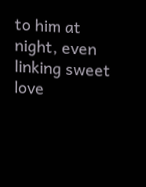to him at night, even linking sweet love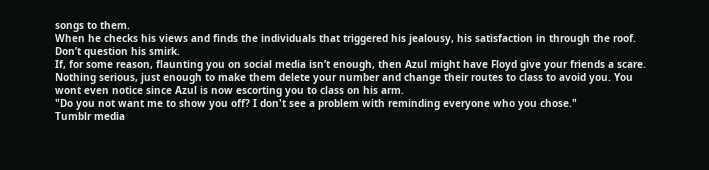songs to them.
When he checks his views and finds the individuals that triggered his jealousy, his satisfaction in through the roof. Don’t question his smirk.
If, for some reason, flaunting you on social media isn’t enough, then Azul might have Floyd give your friends a scare. Nothing serious, just enough to make them delete your number and change their routes to class to avoid you. You wont even notice since Azul is now escorting you to class on his arm.
"Do you not want me to show you off? I don't see a problem with reminding everyone who you chose."
Tumblr media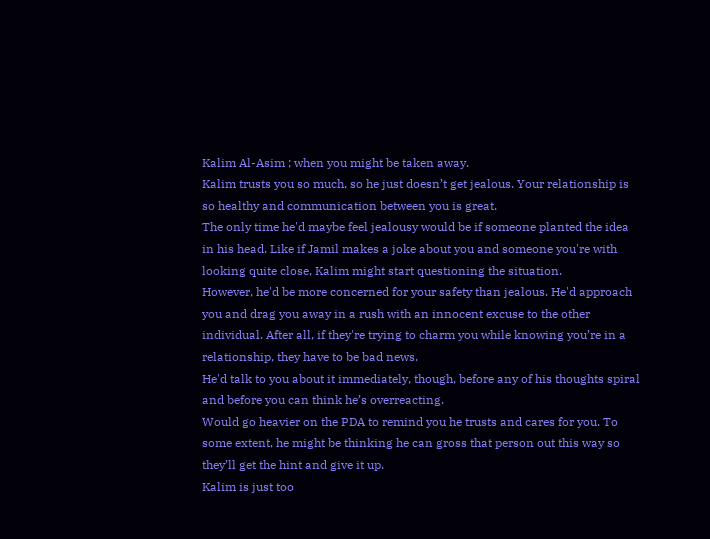Kalim Al-Asim ; when you might be taken away.
Kalim trusts you so much, so he just doesn’t get jealous. Your relationship is so healthy and communication between you is great.
The only time he'd maybe feel jealousy would be if someone planted the idea in his head. Like if Jamil makes a joke about you and someone you're with looking quite close, Kalim might start questioning the situation.
However, he'd be more concerned for your safety than jealous. He'd approach you and drag you away in a rush with an innocent excuse to the other individual. After all, if they're trying to charm you while knowing you’re in a relationship, they have to be bad news.
He'd talk to you about it immediately, though, before any of his thoughts spiral and before you can think he’s overreacting.
Would go heavier on the PDA to remind you he trusts and cares for you. To some extent, he might be thinking he can gross that person out this way so they’ll get the hint and give it up.
Kalim is just too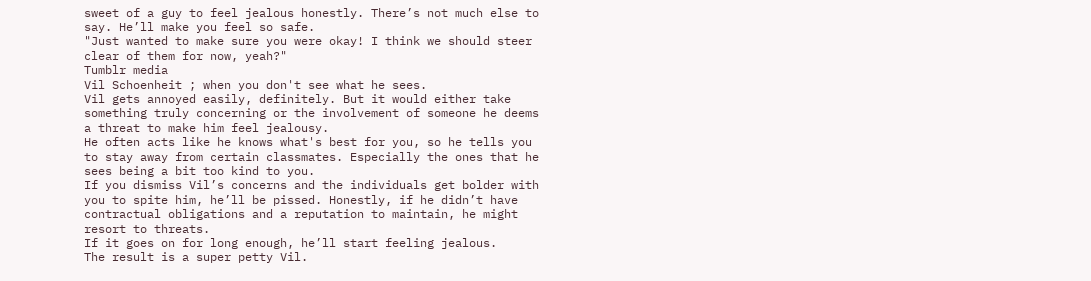sweet of a guy to feel jealous honestly. There’s not much else to say. He’ll make you feel so safe.
"Just wanted to make sure you were okay! I think we should steer clear of them for now, yeah?"
Tumblr media
Vil Schoenheit ; when you don't see what he sees.
Vil gets annoyed easily, definitely. But it would either take something truly concerning or the involvement of someone he deems a threat to make him feel jealousy.
He often acts like he knows what's best for you, so he tells you to stay away from certain classmates. Especially the ones that he sees being a bit too kind to you.
If you dismiss Vil’s concerns and the individuals get bolder with you to spite him, he’ll be pissed. Honestly, if he didn’t have contractual obligations and a reputation to maintain, he might resort to threats.
If it goes on for long enough, he’ll start feeling jealous.
The result is a super petty Vil.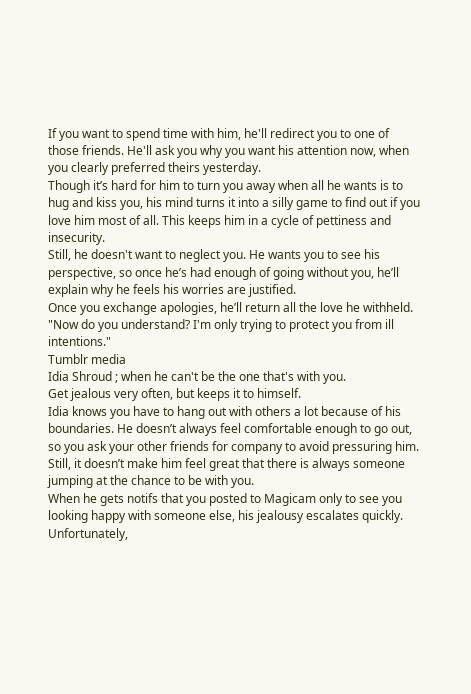If you want to spend time with him, he'll redirect you to one of those friends. He'll ask you why you want his attention now, when you clearly preferred theirs yesterday.
Though it’s hard for him to turn you away when all he wants is to hug and kiss you, his mind turns it into a silly game to find out if you love him most of all. This keeps him in a cycle of pettiness and insecurity.
Still, he doesn't want to neglect you. He wants you to see his perspective, so once he’s had enough of going without you, he’ll explain why he feels his worries are justified.
Once you exchange apologies, he’ll return all the love he withheld.
"Now do you understand? I'm only trying to protect you from ill intentions."
Tumblr media
Idia Shroud ; when he can't be the one that's with you.
Get jealous very often, but keeps it to himself.
Idia knows you have to hang out with others a lot because of his boundaries. He doesn’t always feel comfortable enough to go out, so you ask your other friends for company to avoid pressuring him.
Still, it doesn’t make him feel great that there is always someone jumping at the chance to be with you.
When he gets notifs that you posted to Magicam only to see you looking happy with someone else, his jealousy escalates quickly.
Unfortunately,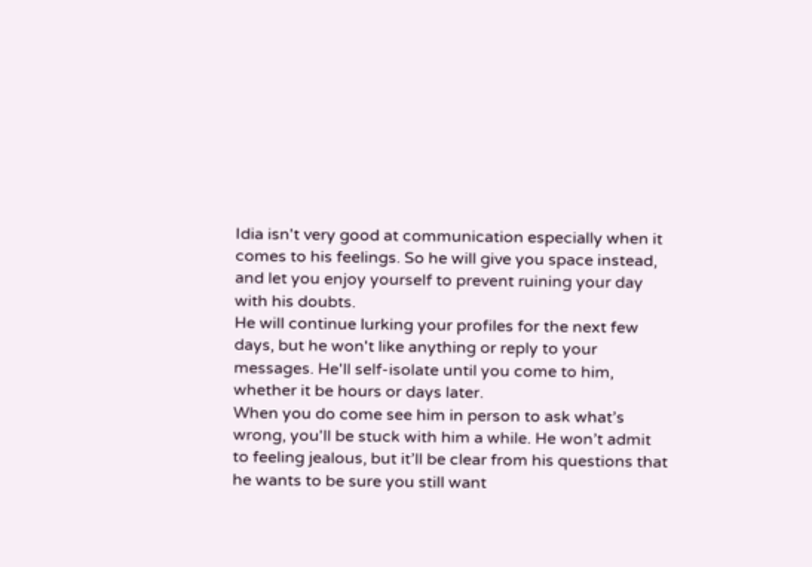Idia isn't very good at communication especially when it comes to his feelings. So he will give you space instead, and let you enjoy yourself to prevent ruining your day with his doubts.
He will continue lurking your profiles for the next few days, but he won't like anything or reply to your messages. He'll self-isolate until you come to him, whether it be hours or days later.
When you do come see him in person to ask what’s wrong, you'll be stuck with him a while. He won’t admit to feeling jealous, but it’ll be clear from his questions that he wants to be sure you still want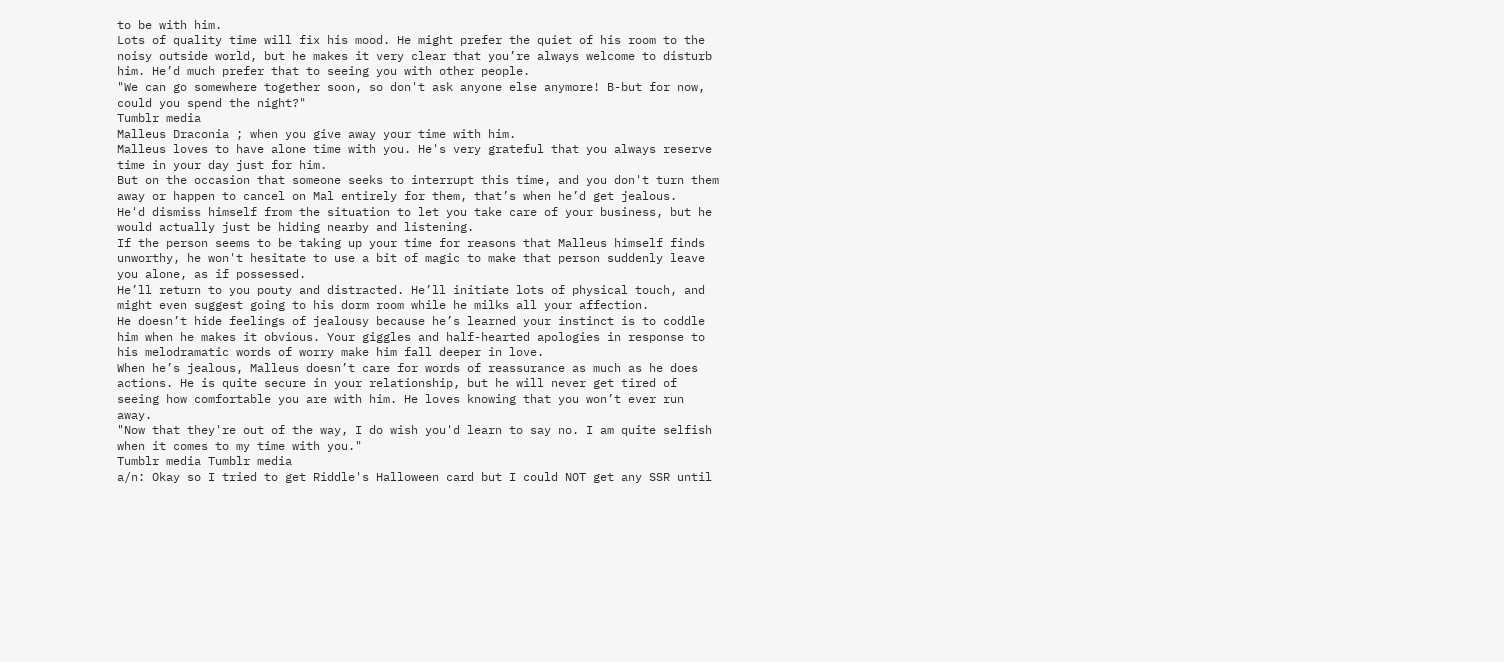to be with him.
Lots of quality time will fix his mood. He might prefer the quiet of his room to the noisy outside world, but he makes it very clear that you’re always welcome to disturb him. He’d much prefer that to seeing you with other people.
"We can go somewhere together soon, so don't ask anyone else anymore! B-but for now, could you spend the night?"
Tumblr media
Malleus Draconia ; when you give away your time with him.
Malleus loves to have alone time with you. He's very grateful that you always reserve time in your day just for him.
But on the occasion that someone seeks to interrupt this time, and you don't turn them away or happen to cancel on Mal entirely for them, that’s when he’d get jealous.
He'd dismiss himself from the situation to let you take care of your business, but he would actually just be hiding nearby and listening.
If the person seems to be taking up your time for reasons that Malleus himself finds unworthy, he won't hesitate to use a bit of magic to make that person suddenly leave you alone, as if possessed.
He’ll return to you pouty and distracted. He’ll initiate lots of physical touch, and might even suggest going to his dorm room while he milks all your affection.
He doesn’t hide feelings of jealousy because he’s learned your instinct is to coddle him when he makes it obvious. Your giggles and half-hearted apologies in response to his melodramatic words of worry make him fall deeper in love.
When he’s jealous, Malleus doesn’t care for words of reassurance as much as he does actions. He is quite secure in your relationship, but he will never get tired of seeing how comfortable you are with him. He loves knowing that you won’t ever run away.
"Now that they're out of the way, I do wish you'd learn to say no. I am quite selfish when it comes to my time with you."
Tumblr media Tumblr media
a/n: Okay so I tried to get Riddle's Halloween card but I could NOT get any SSR until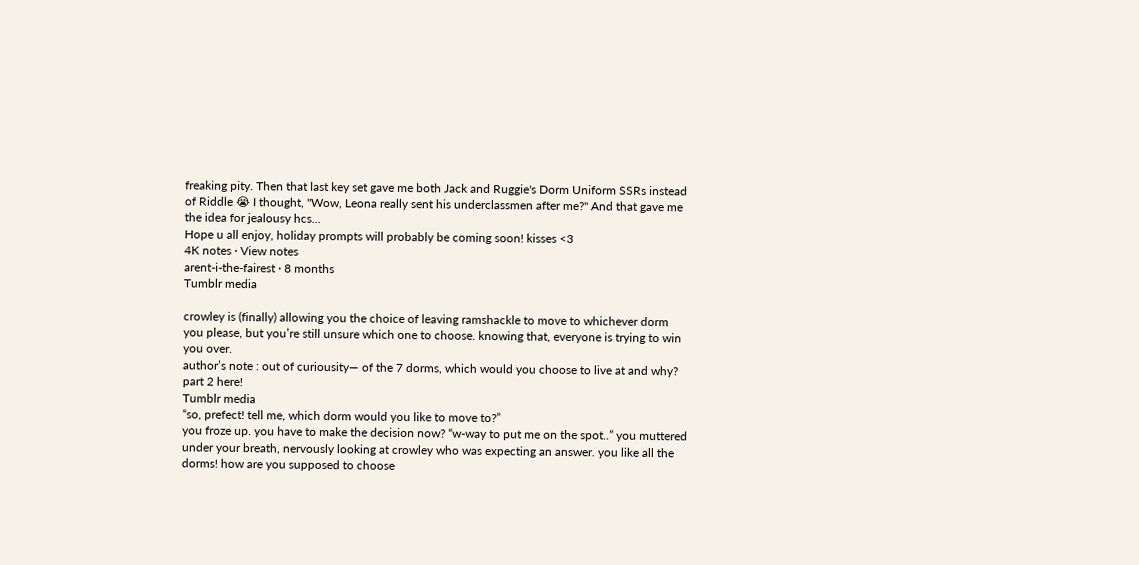freaking pity. Then that last key set gave me both Jack and Ruggie's Dorm Uniform SSRs instead of Riddle 😭 I thought, "Wow, Leona really sent his underclassmen after me?" And that gave me the idea for jealousy hcs…
Hope u all enjoy, holiday prompts will probably be coming soon! kisses <3
4K notes · View notes
arent-i-the-fairest · 8 months
Tumblr media

crowley is (finally) allowing you the choice of leaving ramshackle to move to whichever dorm you please, but you’re still unsure which one to choose. knowing that, everyone is trying to win you over.
author’s note : out of curiousity— of the 7 dorms, which would you choose to live at and why?
part 2 here!
Tumblr media
“so, prefect! tell me, which dorm would you like to move to?”
you froze up. you have to make the decision now? “w-way to put me on the spot..” you muttered under your breath, nervously looking at crowley who was expecting an answer. you like all the dorms! how are you supposed to choose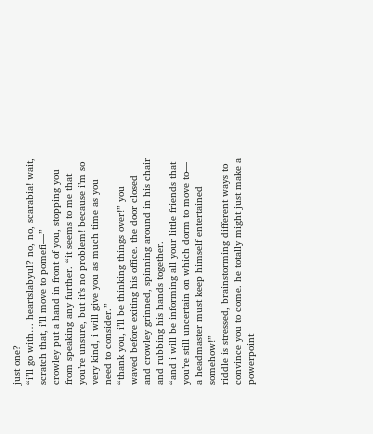just one?
“i’ll go with… heartslabyul? no, no, scarabia! wait, scratch that, i’ll move to pomefi—”
crowley put a hand in front of you, stopping you from speaking any further. “it seems to me that you’re unsure, but it’s no problem! because i’m so very kind, i will give you as much time as you need to consider.”
“thank you, i’ll be thinking things over!” you waved before exiting his office. the door closed and crowley grinned, spinning around in his chair and rubbing his hands together.
“and i will be informing all your little friends that you’re still uncertain on which dorm to move to— a headmaster must keep himself entertained somehow!”
riddle is stressed, brainstorming different ways to convince you to come. he totally might just make a powerpoint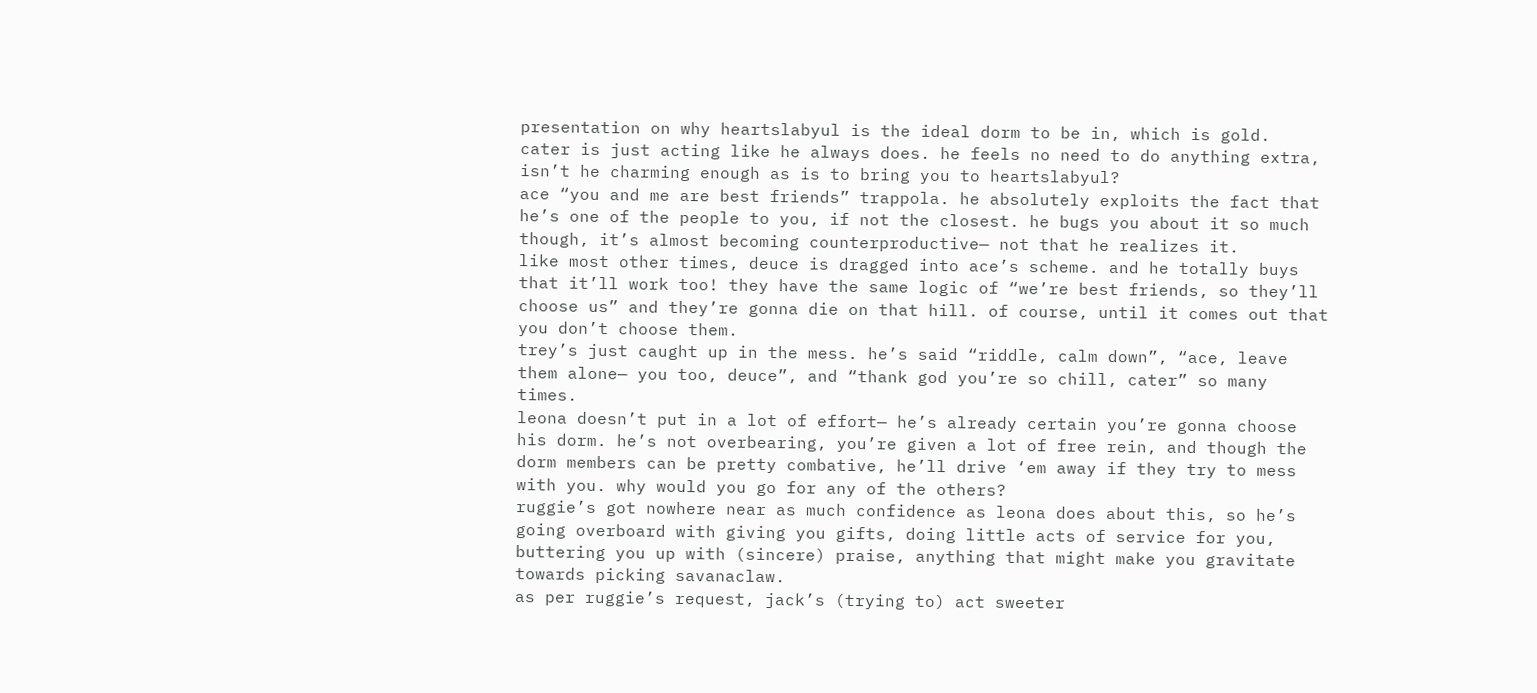presentation on why heartslabyul is the ideal dorm to be in, which is gold.
cater is just acting like he always does. he feels no need to do anything extra, isn’t he charming enough as is to bring you to heartslabyul?
ace “you and me are best friends” trappola. he absolutely exploits the fact that he’s one of the people to you, if not the closest. he bugs you about it so much though, it’s almost becoming counterproductive— not that he realizes it.
like most other times, deuce is dragged into ace’s scheme. and he totally buys that it’ll work too! they have the same logic of “we’re best friends, so they’ll choose us” and they’re gonna die on that hill. of course, until it comes out that you don’t choose them.
trey’s just caught up in the mess. he’s said “riddle, calm down”, “ace, leave them alone— you too, deuce”, and “thank god you’re so chill, cater” so many times.
leona doesn’t put in a lot of effort— he’s already certain you’re gonna choose his dorm. he’s not overbearing, you’re given a lot of free rein, and though the dorm members can be pretty combative, he’ll drive ‘em away if they try to mess with you. why would you go for any of the others?
ruggie’s got nowhere near as much confidence as leona does about this, so he’s going overboard with giving you gifts, doing little acts of service for you, buttering you up with (sincere) praise, anything that might make you gravitate towards picking savanaclaw.
as per ruggie’s request, jack’s (trying to) act sweeter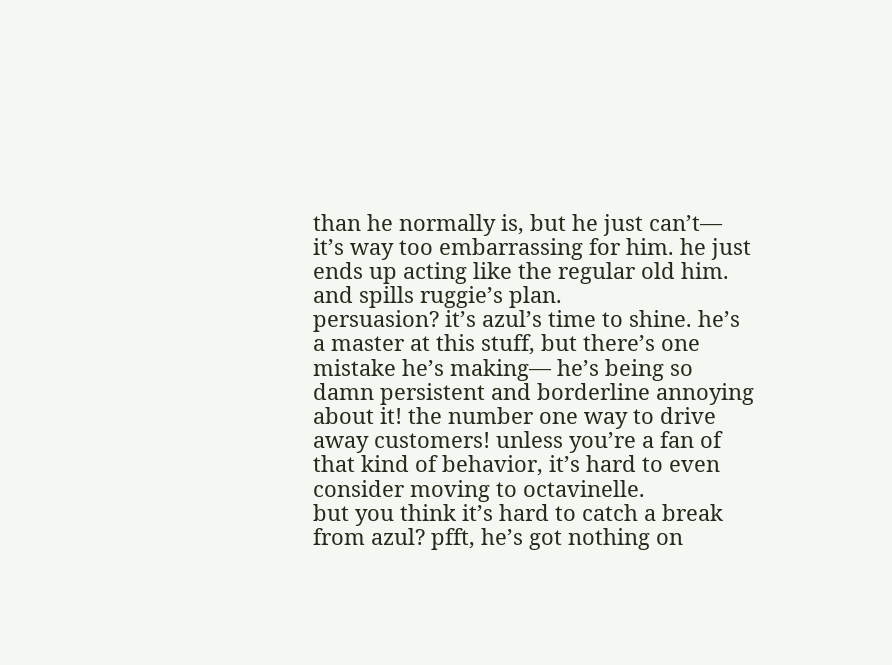than he normally is, but he just can’t— it’s way too embarrassing for him. he just ends up acting like the regular old him. and spills ruggie’s plan.
persuasion? it’s azul’s time to shine. he’s a master at this stuff, but there’s one mistake he’s making— he’s being so damn persistent and borderline annoying about it! the number one way to drive away customers! unless you’re a fan of that kind of behavior, it’s hard to even consider moving to octavinelle.
but you think it’s hard to catch a break from azul? pfft, he’s got nothing on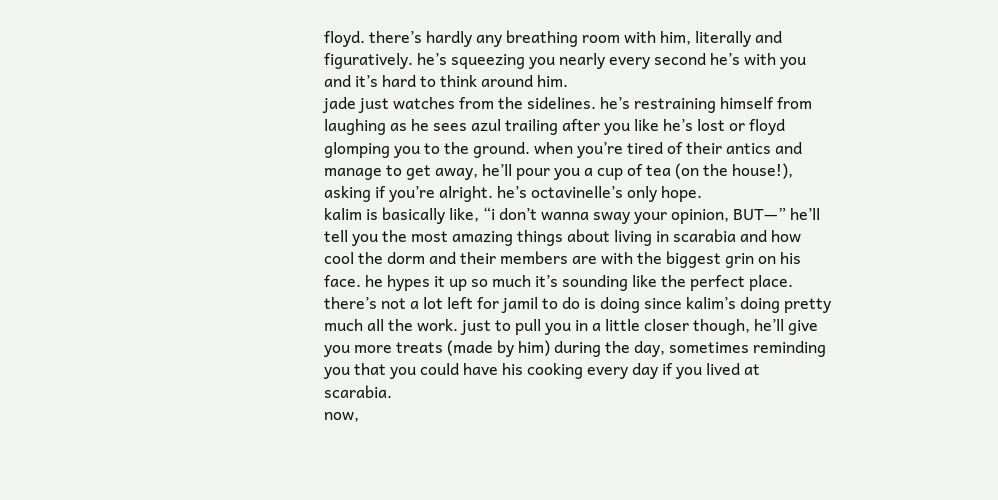floyd. there’s hardly any breathing room with him, literally and figuratively. he’s squeezing you nearly every second he’s with you and it’s hard to think around him.
jade just watches from the sidelines. he’s restraining himself from laughing as he sees azul trailing after you like he’s lost or floyd glomping you to the ground. when you’re tired of their antics and manage to get away, he’ll pour you a cup of tea (on the house!), asking if you’re alright. he’s octavinelle’s only hope.
kalim is basically like, “i don’t wanna sway your opinion, BUT—” he’ll tell you the most amazing things about living in scarabia and how cool the dorm and their members are with the biggest grin on his face. he hypes it up so much it’s sounding like the perfect place.
there’s not a lot left for jamil to do is doing since kalim’s doing pretty much all the work. just to pull you in a little closer though, he’ll give you more treats (made by him) during the day, sometimes reminding you that you could have his cooking every day if you lived at scarabia.
now,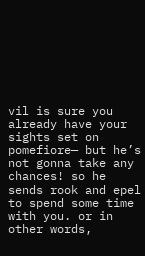vil is sure you already have your sights set on pomefiore— but he’s not gonna take any chances! so he sends rook and epel to spend some time with you. or in other words,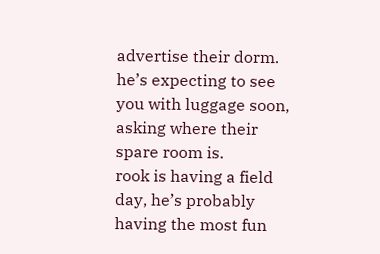advertise their dorm. he’s expecting to see you with luggage soon, asking where their spare room is.
rook is having a field day, he’s probably having the most fun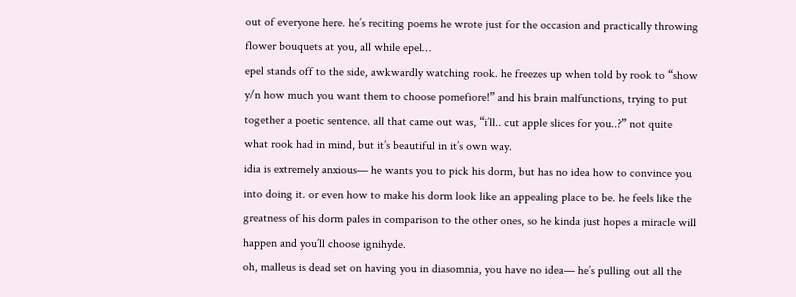out of everyone here. he’s reciting poems he wrote just for the occasion and practically throwing flower bouquets at you, all while epel…
epel stands off to the side, awkwardly watching rook. he freezes up when told by rook to “show y/n how much you want them to choose pomefiore!” and his brain malfunctions, trying to put together a poetic sentence. all that came out was, “i’ll.. cut apple slices for you..?” not quite what rook had in mind, but it’s beautiful in it’s own way.
idia is extremely anxious— he wants you to pick his dorm, but has no idea how to convince you into doing it. or even how to make his dorm look like an appealing place to be. he feels like the greatness of his dorm pales in comparison to the other ones, so he kinda just hopes a miracle will happen and you’ll choose ignihyde.
oh, malleus is dead set on having you in diasomnia, you have no idea— he’s pulling out all the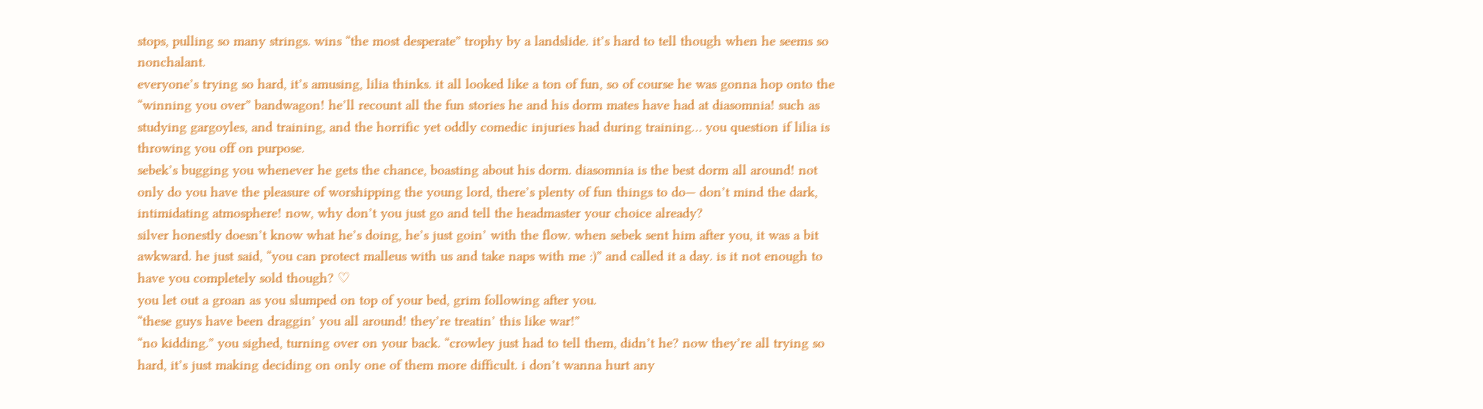stops, pulling so many strings. wins “the most desperate” trophy by a landslide. it’s hard to tell though when he seems so nonchalant.
everyone’s trying so hard, it’s amusing, lilia thinks. it all looked like a ton of fun, so of course he was gonna hop onto the “winning you over” bandwagon! he’ll recount all the fun stories he and his dorm mates have had at diasomnia! such as studying gargoyles, and training, and the horrific yet oddly comedic injuries had during training… you question if lilia is throwing you off on purpose.
sebek’s bugging you whenever he gets the chance, boasting about his dorm. diasomnia is the best dorm all around! not only do you have the pleasure of worshipping the young lord, there’s plenty of fun things to do— don’t mind the dark, intimidating atmosphere! now, why don’t you just go and tell the headmaster your choice already?
silver honestly doesn’t know what he’s doing, he’s just goin’ with the flow. when sebek sent him after you, it was a bit awkward. he just said, “you can protect malleus with us and take naps with me :)” and called it a day. is it not enough to have you completely sold though? ♡
you let out a groan as you slumped on top of your bed, grim following after you.
“these guys have been draggin’ you all around! they’re treatin’ this like war!”
“no kidding.” you sighed, turning over on your back. “crowley just had to tell them, didn’t he? now they’re all trying so hard, it’s just making deciding on only one of them more difficult. i don’t wanna hurt any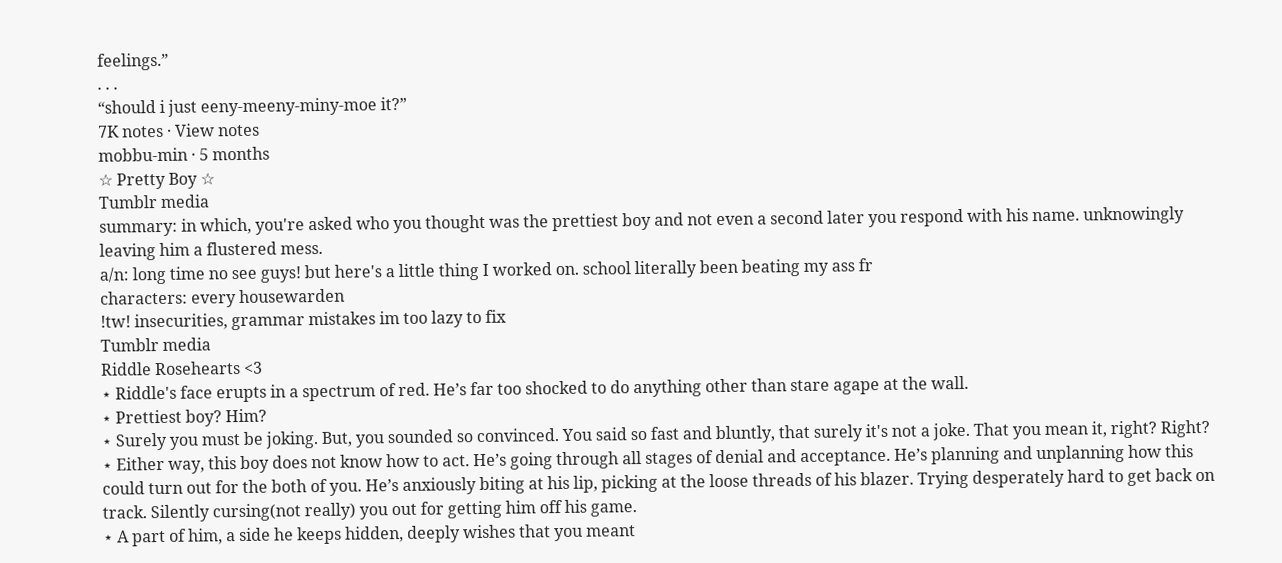feelings.”
. . .
“should i just eeny-meeny-miny-moe it?”
7K notes · View notes
mobbu-min · 5 months
☆ Pretty Boy ☆
Tumblr media
summary: in which, you're asked who you thought was the prettiest boy and not even a second later you respond with his name. unknowingly leaving him a flustered mess.
a/n: long time no see guys! but here's a little thing I worked on. school literally been beating my ass fr
characters: every housewarden
!tw! insecurities, grammar mistakes im too lazy to fix
Tumblr media
Riddle Rosehearts <3
⋆ Riddle's face erupts in a spectrum of red. He’s far too shocked to do anything other than stare agape at the wall.
⋆ Prettiest boy? Him?
⋆ Surely you must be joking. But, you sounded so convinced. You said so fast and bluntly, that surely it's not a joke. That you mean it, right? Right?
⋆ Either way, this boy does not know how to act. He’s going through all stages of denial and acceptance. He’s planning and unplanning how this could turn out for the both of you. He’s anxiously biting at his lip, picking at the loose threads of his blazer. Trying desperately hard to get back on track. Silently cursing(not really) you out for getting him off his game.
⋆ A part of him, a side he keeps hidden, deeply wishes that you meant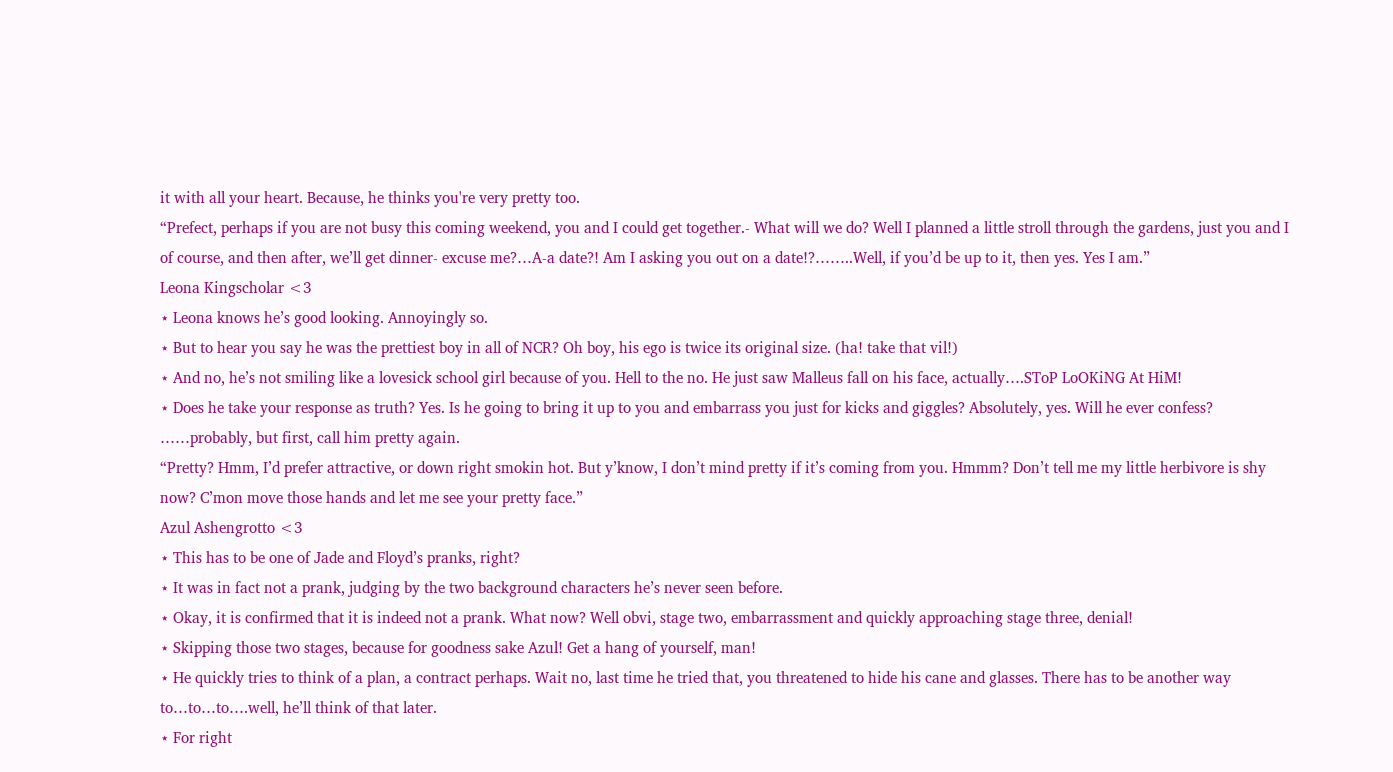it with all your heart. Because, he thinks you're very pretty too.
“Prefect, perhaps if you are not busy this coming weekend, you and I could get together.- What will we do? Well I planned a little stroll through the gardens, just you and I of course, and then after, we’ll get dinner- excuse me?…A-a date?! Am I asking you out on a date!?……..Well, if you’d be up to it, then yes. Yes I am.”
Leona Kingscholar <3
⋆ Leona knows he’s good looking. Annoyingly so.
⋆ But to hear you say he was the prettiest boy in all of NCR? Oh boy, his ego is twice its original size. (ha! take that vil!)
⋆ And no, he’s not smiling like a lovesick school girl because of you. Hell to the no. He just saw Malleus fall on his face, actually….SToP LoOKiNG At HiM!
⋆ Does he take your response as truth? Yes. Is he going to bring it up to you and embarrass you just for kicks and giggles? Absolutely, yes. Will he ever confess? ……probably, but first, call him pretty again.
“Pretty? Hmm, I’d prefer attractive, or down right smokin hot. But y’know, I don’t mind pretty if it’s coming from you. Hmmm? Don’t tell me my little herbivore is shy now? C’mon move those hands and let me see your pretty face.”
Azul Ashengrotto <3
⋆ This has to be one of Jade and Floyd’s pranks, right?
⋆ It was in fact not a prank, judging by the two background characters he’s never seen before.
⋆ Okay, it is confirmed that it is indeed not a prank. What now? Well obvi, stage two, embarrassment and quickly approaching stage three, denial!
⋆ Skipping those two stages, because for goodness sake Azul! Get a hang of yourself, man!
⋆ He quickly tries to think of a plan, a contract perhaps. Wait no, last time he tried that, you threatened to hide his cane and glasses. There has to be another way to…to…to….well, he’ll think of that later.
⋆ For right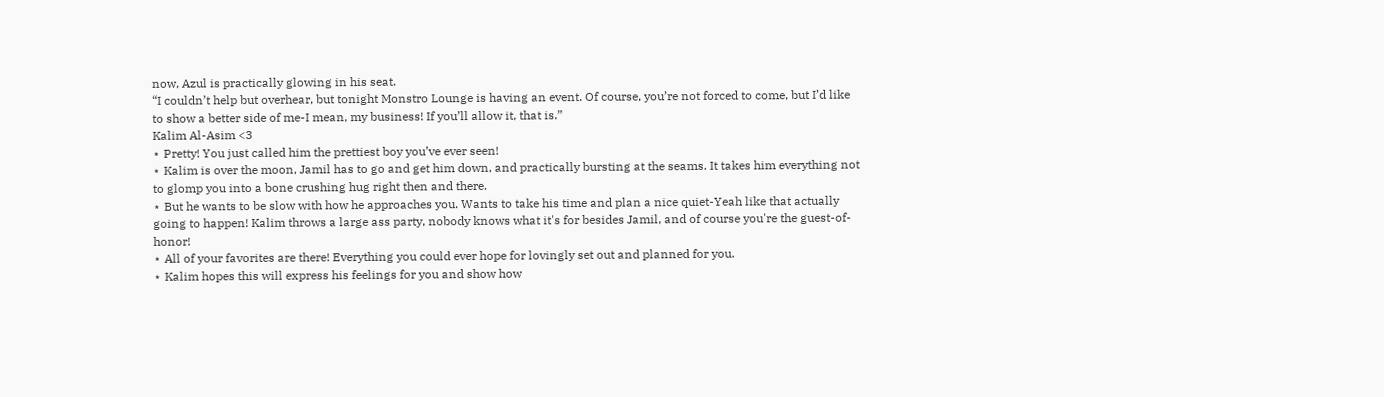now, Azul is practically glowing in his seat.
“I couldn’t help but overhear, but tonight Monstro Lounge is having an event. Of course, you’re not forced to come, but I’d like to show a better side of me-I mean, my business! If you’ll allow it, that is.”
Kalim Al-Asim <3
⋆ Pretty! You just called him the prettiest boy you’ve ever seen!
⋆ Kalim is over the moon, Jamil has to go and get him down, and practically bursting at the seams. It takes him everything not to glomp you into a bone crushing hug right then and there.
⋆ But he wants to be slow with how he approaches you. Wants to take his time and plan a nice quiet-Yeah like that actually going to happen! Kalim throws a large ass party, nobody knows what it's for besides Jamil, and of course you're the guest-of-honor!
⋆ All of your favorites are there! Everything you could ever hope for lovingly set out and planned for you.
⋆ Kalim hopes this will express his feelings for you and show how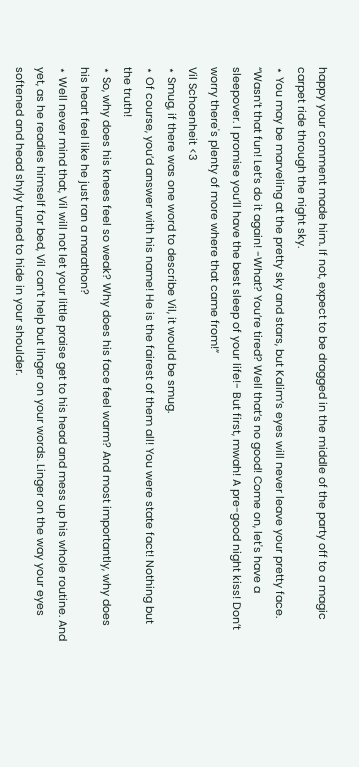happy your comment made him. If not, expect to be dragged in the middle of the party off to a magic carpet ride through the night sky.
⋆ You may be marveling at the pretty sky and stars, but Kalim’s eyes will never leave your pretty face.
“Wasn’t that fun! Let’s do it again! -What? You’re tired? Well that’s no good! Come on, let's have a sleepover. I promise you’ll have the best sleep of your life!- But first, mwah! A pre-good night kiss! Don’t worry there's plenty of more where that came from!”
Vil Schoenheit <3
⋆ Smug, if there was one word to describe Vil, it would be smug.
⋆ Of course, you’d answer with his name! He is the fairest of them all! You were state fact! Nothing but the truth!
⋆ So, why does his knees feel so weak? Why does his face feel warm? And most importantly, why does his heart feel like he just ran a marathon?
⋆ Well never mind that, Vil will not let your little praise get to his head and mess up his whole routine. And yet, as he readies himself for bed, Vil can’t help but linger on your words. Linger on the way your eyes softened and head shyly turned to hide in your shoulder.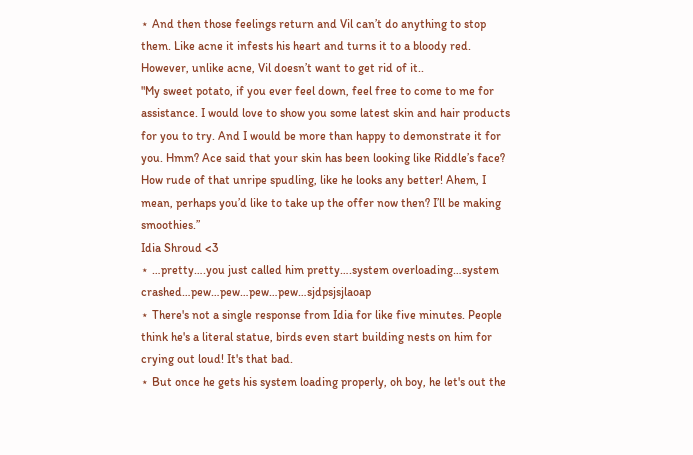⋆ And then those feelings return and Vil can’t do anything to stop them. Like acne it infests his heart and turns it to a bloody red. However, unlike acne, Vil doesn’t want to get rid of it..
"My sweet potato, if you ever feel down, feel free to come to me for assistance. I would love to show you some latest skin and hair products for you to try. And I would be more than happy to demonstrate it for you. Hmm? Ace said that your skin has been looking like Riddle’s face? How rude of that unripe spudling, like he looks any better! Ahem, I mean, perhaps you’d like to take up the offer now then? I’ll be making smoothies.”
Idia Shroud <3
⋆ …pretty….you just called him pretty….system overloading…system crashed…pew…pew…pew…pew…sjdpsjsjlaoap
⋆ There's not a single response from Idia for like five minutes. People think he's a literal statue, birds even start building nests on him for crying out loud! It's that bad.
⋆ But once he gets his system loading properly, oh boy, he let's out the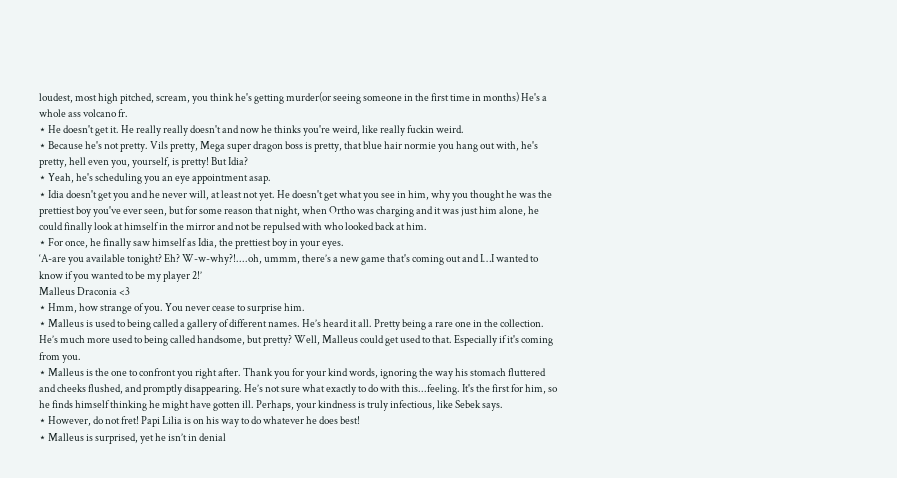loudest, most high pitched, scream, you think he's getting murder(or seeing someone in the first time in months) He's a whole ass volcano fr.
⋆ He doesn't get it. He really really doesn't and now he thinks you're weird, like really fuckin weird.
⋆ Because he's not pretty. Vils pretty, Mega super dragon boss is pretty, that blue hair normie you hang out with, he's pretty, hell even you, yourself, is pretty! But Idia?
⋆ Yeah, he's scheduling you an eye appointment asap.
⋆ Idia doesn't get you and he never will, at least not yet. He doesn't get what you see in him, why you thought he was the prettiest boy you've ever seen, but for some reason that night, when Ortho was charging and it was just him alone, he could finally look at himself in the mirror and not be repulsed with who looked back at him.
⋆ For once, he finally saw himself as Idia, the prettiest boy in your eyes.
‘A-are you available tonight? Eh? W-w-why?!....oh, ummm, there’s a new game that's coming out and I…I wanted to know if you wanted to be my player 2!’
Malleus Draconia <3
⋆ Hmm, how strange of you. You never cease to surprise him.
⋆ Malleus is used to being called a gallery of different names. He’s heard it all. Pretty being a rare one in the collection. He’s much more used to being called handsome, but pretty? Well, Malleus could get used to that. Especially if it's coming from you.
⋆ Malleus is the one to confront you right after. Thank you for your kind words, ignoring the way his stomach fluttered and cheeks flushed, and promptly disappearing. He’s not sure what exactly to do with this...feeling. It's the first for him, so he finds himself thinking he might have gotten ill. Perhaps, your kindness is truly infectious, like Sebek says.
⋆ However, do not fret! Papi Lilia is on his way to do whatever he does best!
⋆ Malleus is surprised, yet he isn’t in denial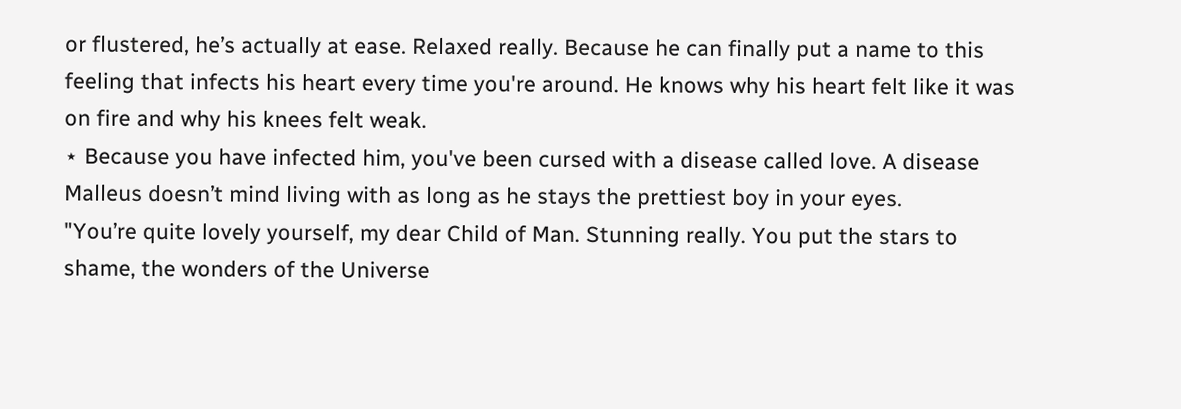or flustered, he’s actually at ease. Relaxed really. Because he can finally put a name to this feeling that infects his heart every time you're around. He knows why his heart felt like it was on fire and why his knees felt weak.
⋆ Because you have infected him, you've been cursed with a disease called love. A disease Malleus doesn’t mind living with as long as he stays the prettiest boy in your eyes.
"You’re quite lovely yourself, my dear Child of Man. Stunning really. You put the stars to shame, the wonders of the Universe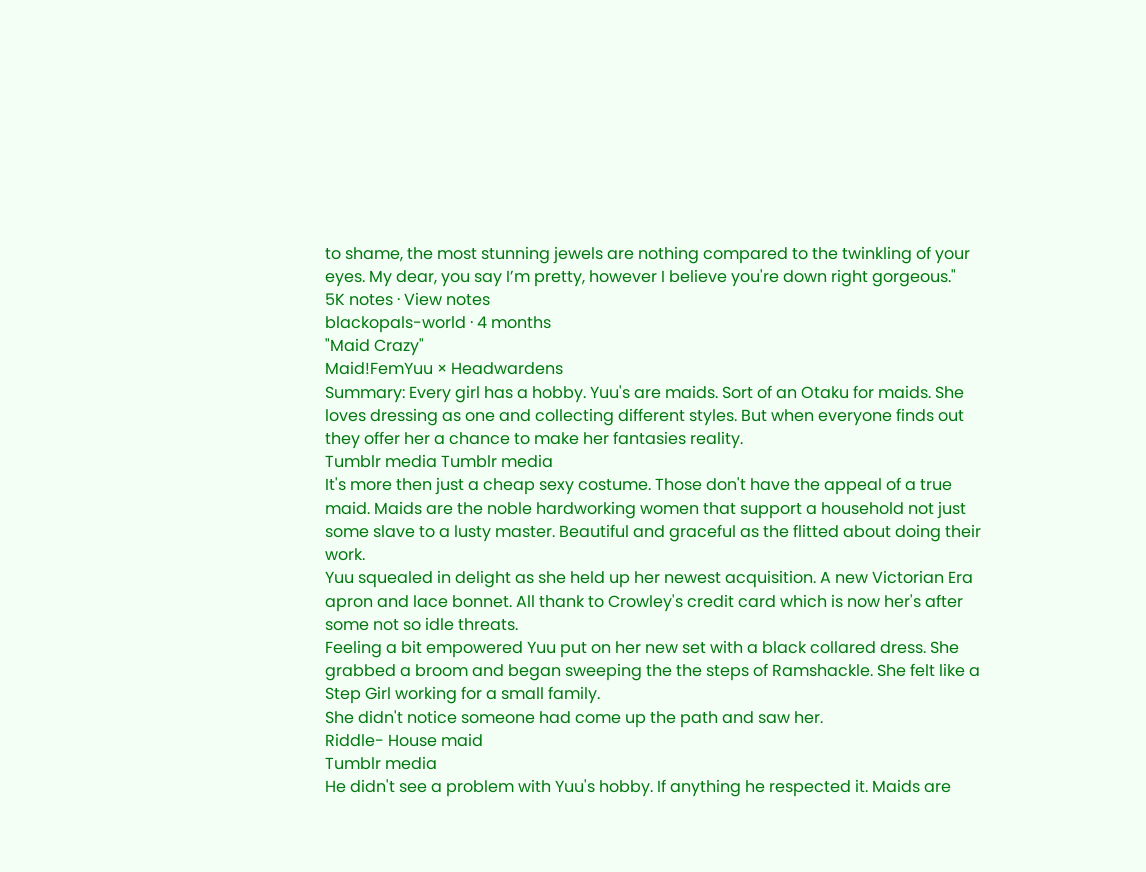to shame, the most stunning jewels are nothing compared to the twinkling of your eyes. My dear, you say I’m pretty, however I believe you're down right gorgeous."
5K notes · View notes
blackopals-world · 4 months
"Maid Crazy"
Maid!FemYuu × Headwardens
Summary: Every girl has a hobby. Yuu's are maids. Sort of an Otaku for maids. She loves dressing as one and collecting different styles. But when everyone finds out they offer her a chance to make her fantasies reality.
Tumblr media Tumblr media
It's more then just a cheap sexy costume. Those don't have the appeal of a true maid. Maids are the noble hardworking women that support a household not just some slave to a lusty master. Beautiful and graceful as the flitted about doing their work.
Yuu squealed in delight as she held up her newest acquisition. A new Victorian Era apron and lace bonnet. All thank to Crowley's credit card which is now her's after some not so idle threats.
Feeling a bit empowered Yuu put on her new set with a black collared dress. She grabbed a broom and began sweeping the the steps of Ramshackle. She felt like a Step Girl working for a small family.
She didn't notice someone had come up the path and saw her.
Riddle- House maid
Tumblr media
He didn't see a problem with Yuu's hobby. If anything he respected it. Maids are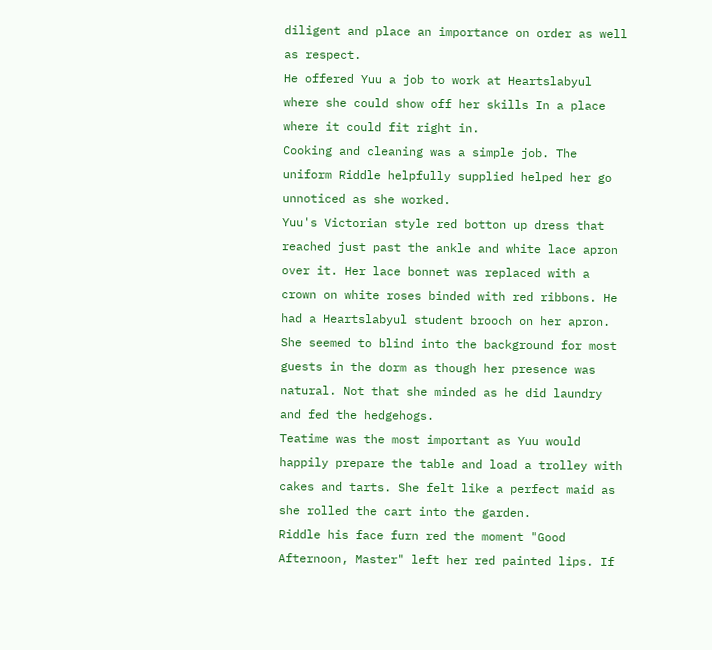diligent and place an importance on order as well as respect.
He offered Yuu a job to work at Heartslabyul where she could show off her skills In a place where it could fit right in.
Cooking and cleaning was a simple job. The uniform Riddle helpfully supplied helped her go unnoticed as she worked.
Yuu's Victorian style red botton up dress that reached just past the ankle and white lace apron over it. Her lace bonnet was replaced with a crown on white roses binded with red ribbons. He had a Heartslabyul student brooch on her apron.
She seemed to blind into the background for most guests in the dorm as though her presence was natural. Not that she minded as he did laundry and fed the hedgehogs.
Teatime was the most important as Yuu would happily prepare the table and load a trolley with cakes and tarts. She felt like a perfect maid as she rolled the cart into the garden.
Riddle his face furn red the moment "Good Afternoon, Master" left her red painted lips. If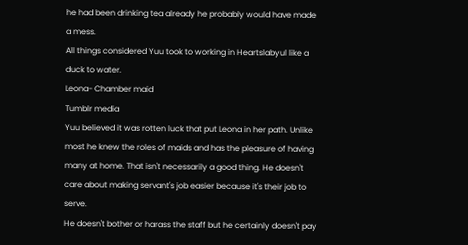he had been drinking tea already he probably would have made a mess.
All things considered Yuu took to working in Heartslabyul like a duck to water.
Leona- Chamber maid
Tumblr media
Yuu believed it was rotten luck that put Leona in her path. Unlike most he knew the roles of maids and has the pleasure of having many at home. That isn't necessarily a good thing. He doesn't care about making servant's job easier because it's their job to serve.
He doesn't bother or harass the staff but he certainly doesn't pay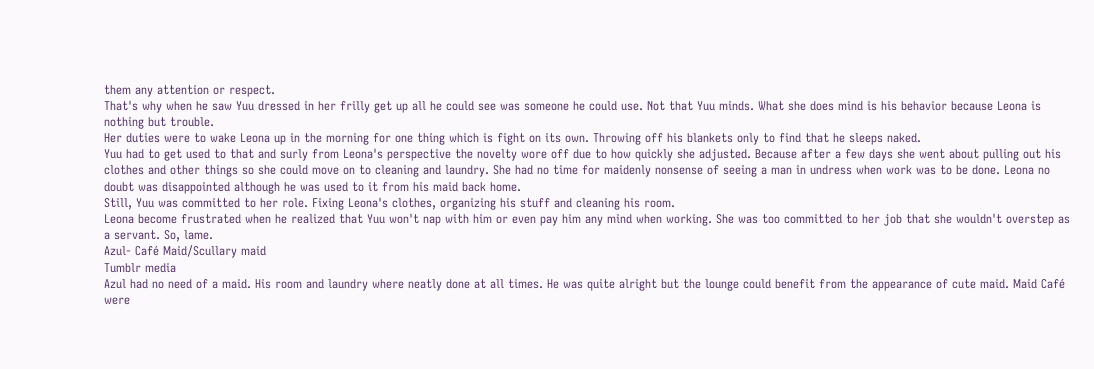them any attention or respect.
That's why when he saw Yuu dressed in her frilly get up all he could see was someone he could use. Not that Yuu minds. What she does mind is his behavior because Leona is nothing but trouble.
Her duties were to wake Leona up in the morning for one thing which is fight on its own. Throwing off his blankets only to find that he sleeps naked.
Yuu had to get used to that and surly from Leona's perspective the novelty wore off due to how quickly she adjusted. Because after a few days she went about pulling out his clothes and other things so she could move on to cleaning and laundry. She had no time for maidenly nonsense of seeing a man in undress when work was to be done. Leona no doubt was disappointed although he was used to it from his maid back home.
Still, Yuu was committed to her role. Fixing Leona's clothes, organizing his stuff and cleaning his room.
Leona become frustrated when he realized that Yuu won't nap with him or even pay him any mind when working. She was too committed to her job that she wouldn't overstep as a servant. So, lame.
Azul- Café Maid/Scullary maid
Tumblr media
Azul had no need of a maid. His room and laundry where neatly done at all times. He was quite alright but the lounge could benefit from the appearance of cute maid. Maid Café were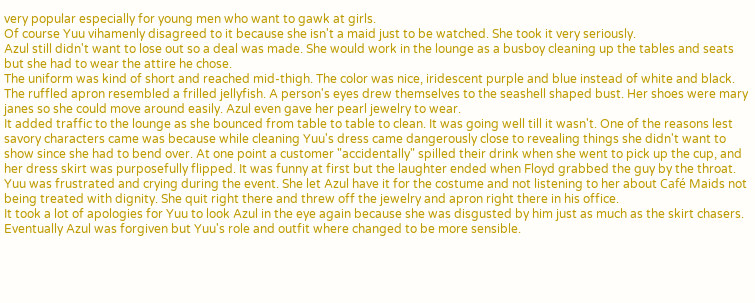very popular especially for young men who want to gawk at girls.
Of course Yuu vihamenly disagreed to it because she isn't a maid just to be watched. She took it very seriously.
Azul still didn't want to lose out so a deal was made. She would work in the lounge as a busboy cleaning up the tables and seats but she had to wear the attire he chose.
The uniform was kind of short and reached mid-thigh. The color was nice, iridescent purple and blue instead of white and black. The ruffled apron resembled a frilled jellyfish. A person's eyes drew themselves to the seashell shaped bust. Her shoes were mary janes so she could move around easily. Azul even gave her pearl jewelry to wear.
It added traffic to the lounge as she bounced from table to table to clean. It was going well till it wasn't. One of the reasons lest savory characters came was because while cleaning Yuu's dress came dangerously close to revealing things she didn't want to show since she had to bend over. At one point a customer "accidentally" spilled their drink when she went to pick up the cup, and her dress skirt was purposefully flipped. It was funny at first but the laughter ended when Floyd grabbed the guy by the throat.
Yuu was frustrated and crying during the event. She let Azul have it for the costume and not listening to her about Café Maids not being treated with dignity. She quit right there and threw off the jewelry and apron right there in his office.
It took a lot of apologies for Yuu to look Azul in the eye again because she was disgusted by him just as much as the skirt chasers.
Eventually Azul was forgiven but Yuu's role and outfit where changed to be more sensible.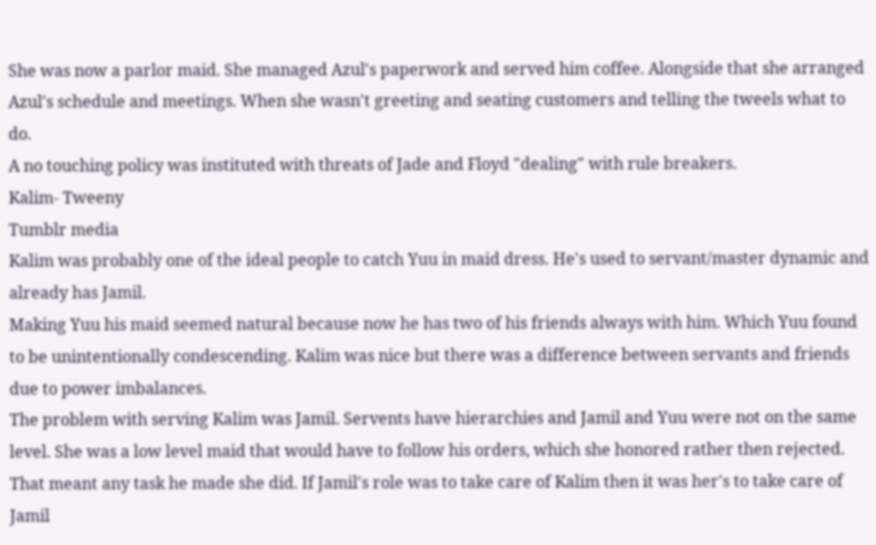She was now a parlor maid. She managed Azul's paperwork and served him coffee. Alongside that she arranged Azul's schedule and meetings. When she wasn't greeting and seating customers and telling the tweels what to do.
A no touching policy was instituted with threats of Jade and Floyd "dealing" with rule breakers.
Kalim- Tweeny
Tumblr media
Kalim was probably one of the ideal people to catch Yuu in maid dress. He's used to servant/master dynamic and already has Jamil.
Making Yuu his maid seemed natural because now he has two of his friends always with him. Which Yuu found to be unintentionally condescending. Kalim was nice but there was a difference between servants and friends due to power imbalances.
The problem with serving Kalim was Jamil. Servents have hierarchies and Jamil and Yuu were not on the same level. She was a low level maid that would have to follow his orders, which she honored rather then rejected.
That meant any task he made she did. If Jamil's role was to take care of Kalim then it was her's to take care of Jamil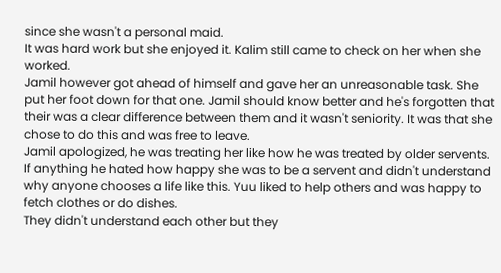since she wasn't a personal maid.
It was hard work but she enjoyed it. Kalim still came to check on her when she worked.
Jamil however got ahead of himself and gave her an unreasonable task. She put her foot down for that one. Jamil should know better and he's forgotten that their was a clear difference between them and it wasn't seniority. It was that she chose to do this and was free to leave.
Jamil apologized, he was treating her like how he was treated by older servents. If anything he hated how happy she was to be a servent and didn't understand why anyone chooses a life like this. Yuu liked to help others and was happy to fetch clothes or do dishes.
They didn't understand each other but they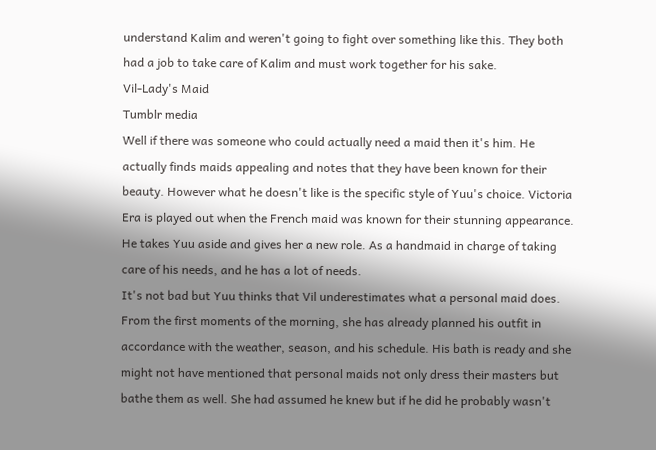understand Kalim and weren't going to fight over something like this. They both had a job to take care of Kalim and must work together for his sake.
Vil-Lady's Maid
Tumblr media
Well if there was someone who could actually need a maid then it's him. He actually finds maids appealing and notes that they have been known for their beauty. However what he doesn't like is the specific style of Yuu's choice. Victoria Era is played out when the French maid was known for their stunning appearance.
He takes Yuu aside and gives her a new role. As a handmaid in charge of taking care of his needs, and he has a lot of needs.
It's not bad but Yuu thinks that Vil underestimates what a personal maid does. From the first moments of the morning, she has already planned his outfit in accordance with the weather, season, and his schedule. His bath is ready and she might not have mentioned that personal maids not only dress their masters but bathe them as well. She had assumed he knew but if he did he probably wasn't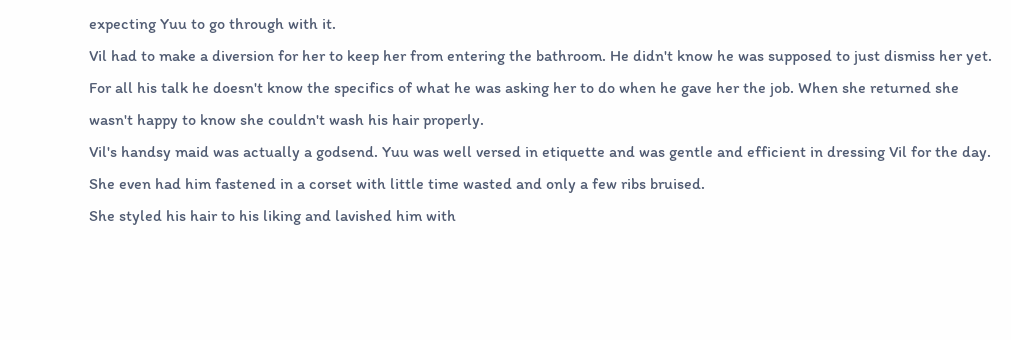expecting Yuu to go through with it.
Vil had to make a diversion for her to keep her from entering the bathroom. He didn't know he was supposed to just dismiss her yet. For all his talk he doesn't know the specifics of what he was asking her to do when he gave her the job. When she returned she wasn't happy to know she couldn't wash his hair properly.
Vil's handsy maid was actually a godsend. Yuu was well versed in etiquette and was gentle and efficient in dressing Vil for the day. She even had him fastened in a corset with little time wasted and only a few ribs bruised.
She styled his hair to his liking and lavished him with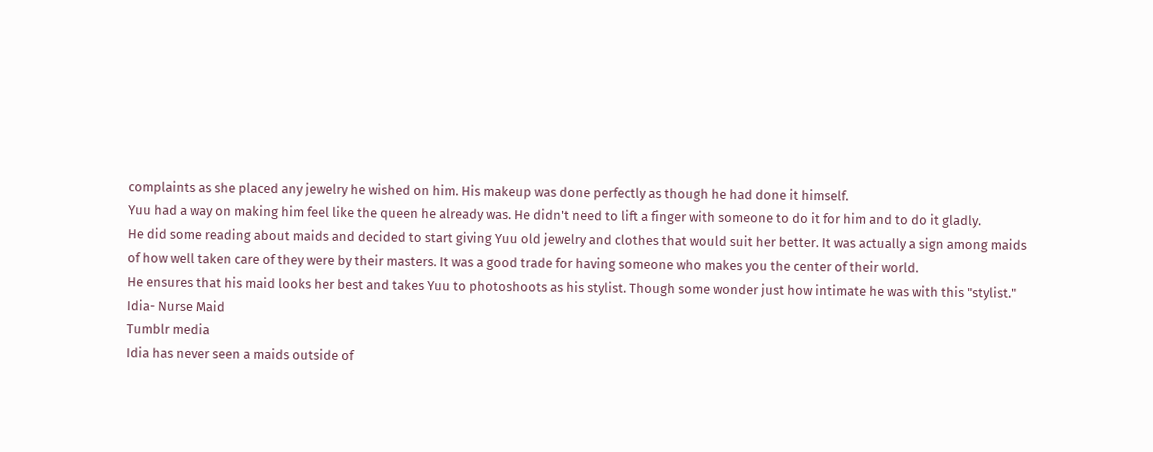complaints as she placed any jewelry he wished on him. His makeup was done perfectly as though he had done it himself.
Yuu had a way on making him feel like the queen he already was. He didn't need to lift a finger with someone to do it for him and to do it gladly.
He did some reading about maids and decided to start giving Yuu old jewelry and clothes that would suit her better. It was actually a sign among maids of how well taken care of they were by their masters. It was a good trade for having someone who makes you the center of their world.
He ensures that his maid looks her best and takes Yuu to photoshoots as his stylist. Though some wonder just how intimate he was with this "stylist."
Idia- Nurse Maid
Tumblr media
Idia has never seen a maids outside of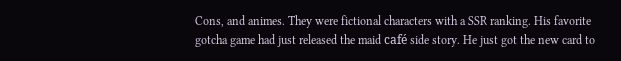Cons, and animes. They were fictional characters with a SSR ranking. His favorite gotcha game had just released the maid café side story. He just got the new card to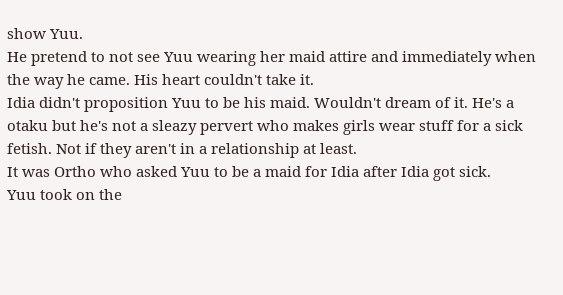show Yuu.
He pretend to not see Yuu wearing her maid attire and immediately when the way he came. His heart couldn't take it.
Idia didn't proposition Yuu to be his maid. Wouldn't dream of it. He's a otaku but he's not a sleazy pervert who makes girls wear stuff for a sick fetish. Not if they aren't in a relationship at least.
It was Ortho who asked Yuu to be a maid for Idia after Idia got sick.
Yuu took on the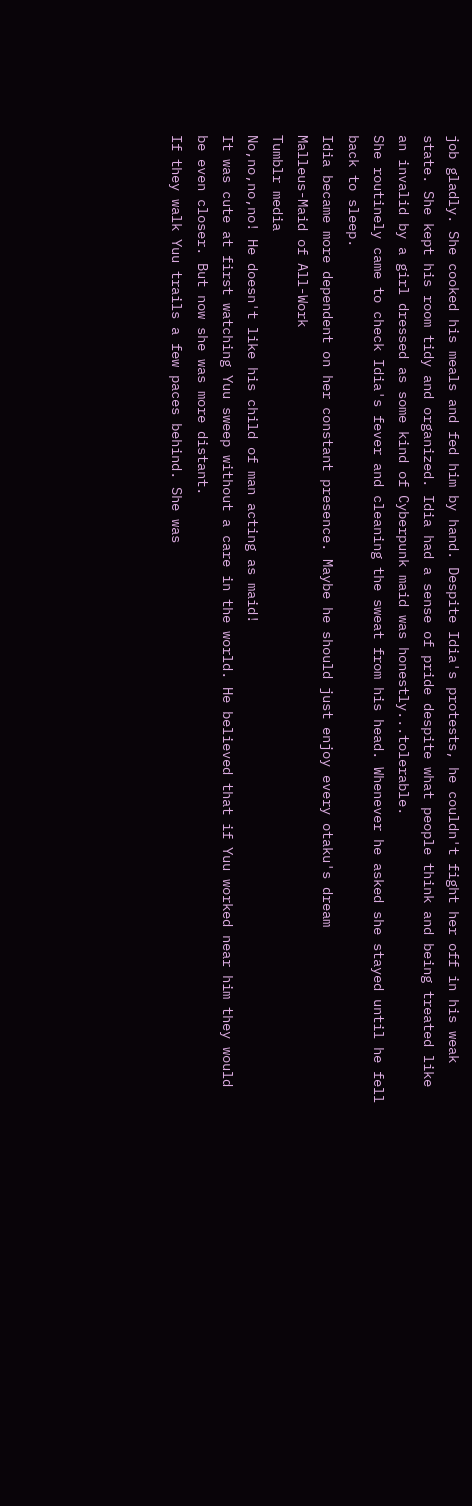job gladly. She cooked his meals and fed him by hand. Despite Idia's protests, he couldn't fight her off in his weak state. She kept his room tidy and organized. Idia had a sense of pride despite what people think and being treated like an invalid by a girl dressed as some kind of Cyberpunk maid was honestly...tolerable.
She routinely came to check Idia's fever and cleaning the sweat from his head. Whenever he asked she stayed until he fell back to sleep.
Idia became more dependent on her constant presence. Maybe he should just enjoy every otaku's dream
Malleus-Maid of All-Work
Tumblr media
No,no,no,no! He doesn't like his child of man acting as maid!
It was cute at first watching Yuu sweep without a care in the world. He believed that if Yuu worked near him they would be even closer. But now she was more distant.
If they walk Yuu trails a few paces behind. She was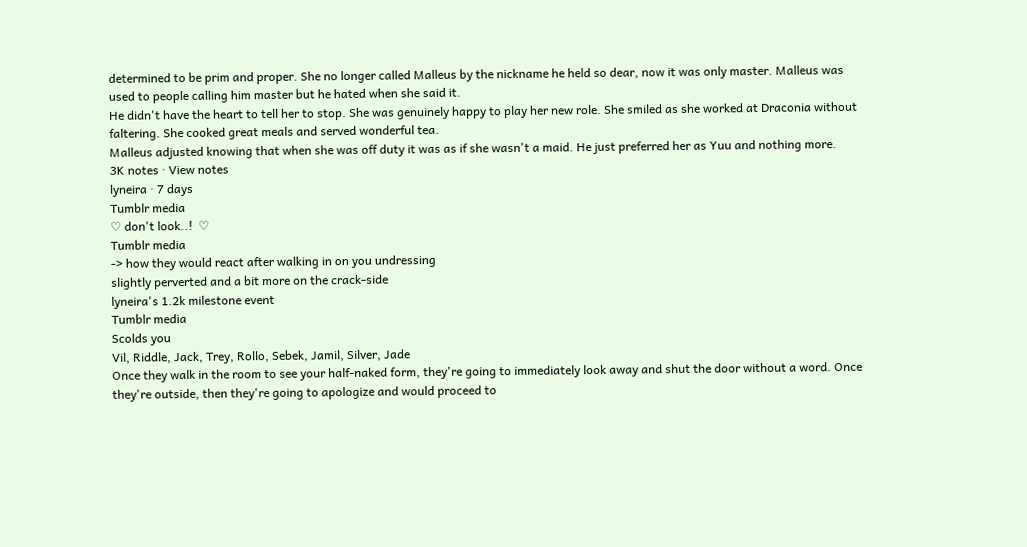determined to be prim and proper. She no longer called Malleus by the nickname he held so dear, now it was only master. Malleus was used to people calling him master but he hated when she said it.
He didn't have the heart to tell her to stop. She was genuinely happy to play her new role. She smiled as she worked at Draconia without faltering. She cooked great meals and served wonderful tea.
Malleus adjusted knowing that when she was off duty it was as if she wasn't a maid. He just preferred her as Yuu and nothing more.
3K notes · View notes
lyneira · 7 days
Tumblr media
♡ don't look..!  ♡
Tumblr media
-> how they would react after walking in on you undressing
slightly perverted and a bit more on the crack-side
lyneira's 1.2k milestone event
Tumblr media
Scolds you
Vil, Riddle, Jack, Trey, Rollo, Sebek, Jamil, Silver, Jade
Once they walk in the room to see your half-naked form, they're going to immediately look away and shut the door without a word. Once they're outside, then they're going to apologize and would proceed to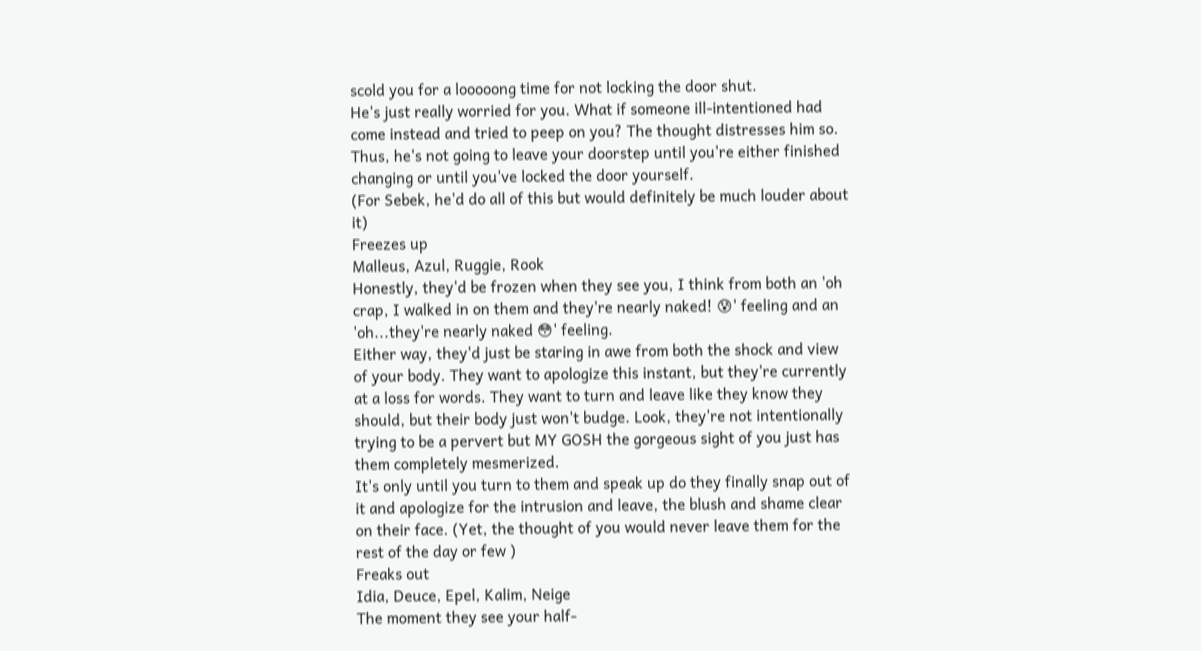scold you for a looooong time for not locking the door shut.
He's just really worried for you. What if someone ill-intentioned had come instead and tried to peep on you? The thought distresses him so. Thus, he's not going to leave your doorstep until you're either finished changing or until you've locked the door yourself.
(For Sebek, he'd do all of this but would definitely be much louder about it)
Freezes up
Malleus, Azul, Ruggie, Rook
Honestly, they'd be frozen when they see you, I think from both an 'oh crap, I walked in on them and they're nearly naked! 😰' feeling and an 'oh...they're nearly naked 😳' feeling.
Either way, they'd just be staring in awe from both the shock and view of your body. They want to apologize this instant, but they're currently at a loss for words. They want to turn and leave like they know they should, but their body just won't budge. Look, they're not intentionally trying to be a pervert but MY GOSH the gorgeous sight of you just has them completely mesmerized.
It's only until you turn to them and speak up do they finally snap out of it and apologize for the intrusion and leave, the blush and shame clear on their face. (Yet, the thought of you would never leave them for the rest of the day or few )
Freaks out
Idia, Deuce, Epel, Kalim, Neige
The moment they see your half-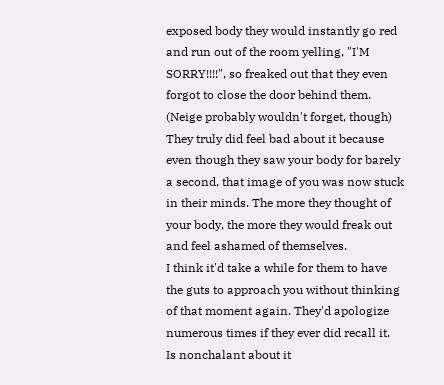exposed body they would instantly go red and run out of the room yelling, "I'M SORRY!!!!", so freaked out that they even forgot to close the door behind them. (Neige probably wouldn't forget, though)
They truly did feel bad about it because even though they saw your body for barely a second, that image of you was now stuck in their minds. The more they thought of your body, the more they would freak out and feel ashamed of themselves.
I think it'd take a while for them to have the guts to approach you without thinking of that moment again. They'd apologize numerous times if they ever did recall it.
Is nonchalant about it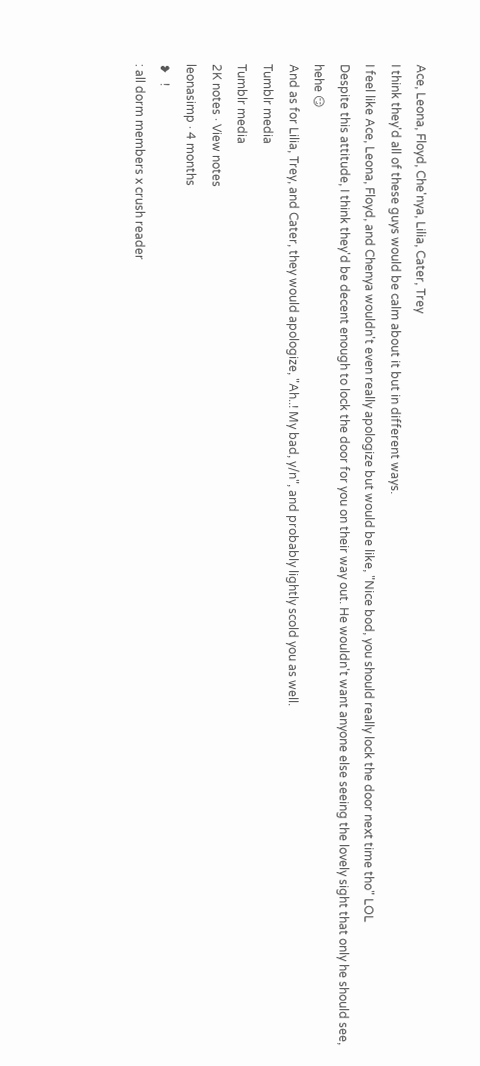Ace, Leona, Floyd, Che'nya, Lilia, Cater, Trey
I think they'd all of these guys would be calm about it but in different ways.
I feel like Ace, Leona, Floyd, and Chenya wouldn't even really apologize but would be like, "Nice bod, you should really lock the door next time tho" LOL
Despite this attitude, I think they'd be decent enough to lock the door for you on their way out. He wouldn't want anyone else seeing the lovely sight that only he should see, hehe 😏
And as for Lilia, Trey, and Cater, they would apologize, "Ah..! My bad, y/n", and probably lightly scold you as well.
Tumblr media
Tumblr media
2K notes · View notes
leonasimp · 4 months
❥   !
: all dorm members x crush reader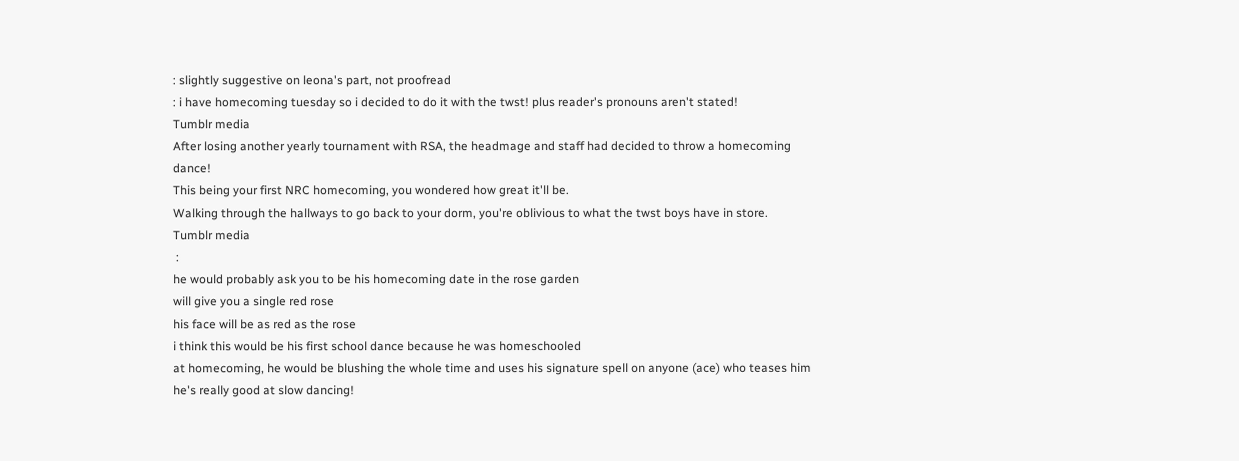: slightly suggestive on leona's part, not proofread
: i have homecoming tuesday so i decided to do it with the twst! plus reader's pronouns aren't stated!
Tumblr media
After losing another yearly tournament with RSA, the headmage and staff had decided to throw a homecoming dance!
This being your first NRC homecoming, you wondered how great it'll be.
Walking through the hallways to go back to your dorm, you're oblivious to what the twst boys have in store.
Tumblr media
 :
he would probably ask you to be his homecoming date in the rose garden
will give you a single red rose
his face will be as red as the rose
i think this would be his first school dance because he was homeschooled
at homecoming, he would be blushing the whole time and uses his signature spell on anyone (ace) who teases him
he's really good at slow dancing!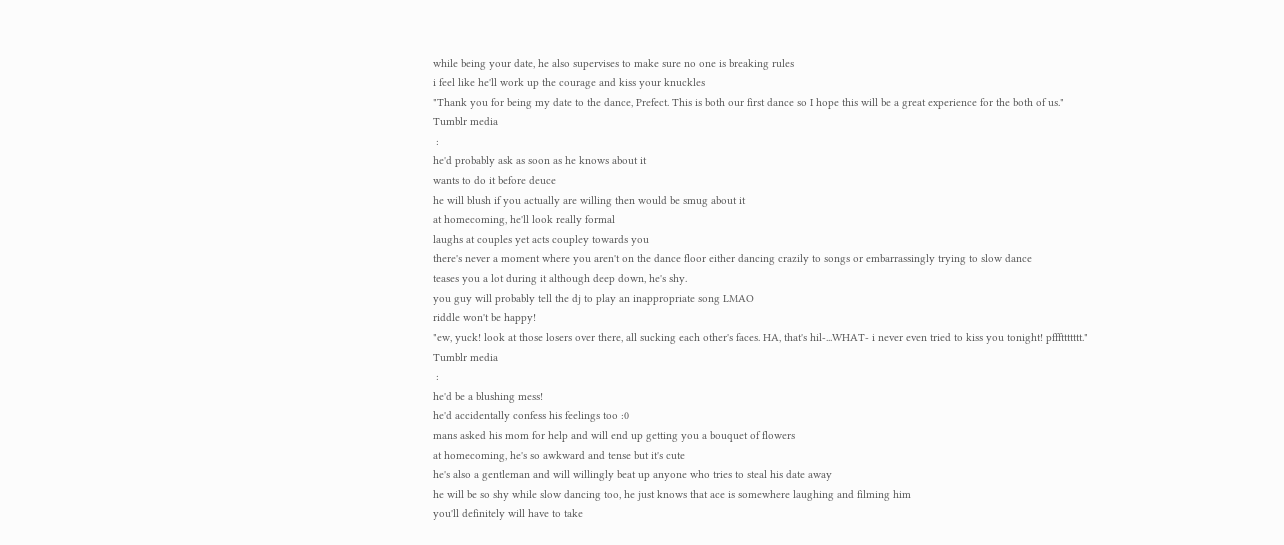while being your date, he also supervises to make sure no one is breaking rules
i feel like he'll work up the courage and kiss your knuckles
"Thank you for being my date to the dance, Prefect. This is both our first dance so I hope this will be a great experience for the both of us."
Tumblr media
 :
he'd probably ask as soon as he knows about it
wants to do it before deuce
he will blush if you actually are willing then would be smug about it
at homecoming, he'll look really formal
laughs at couples yet acts coupley towards you
there's never a moment where you aren't on the dance floor either dancing crazily to songs or embarrassingly trying to slow dance
teases you a lot during it although deep down, he's shy.
you guy will probably tell the dj to play an inappropriate song LMAO
riddle won't be happy!
"ew, yuck! look at those losers over there, all sucking each other's faces. HA, that's hil-...WHAT- i never even tried to kiss you tonight! pfffttttttt."
Tumblr media
 :
he'd be a blushing mess!
he'd accidentally confess his feelings too :0
mans asked his mom for help and will end up getting you a bouquet of flowers
at homecoming, he's so awkward and tense but it's cute
he's also a gentleman and will willingly beat up anyone who tries to steal his date away
he will be so shy while slow dancing too, he just knows that ace is somewhere laughing and filming him
you'll definitely will have to take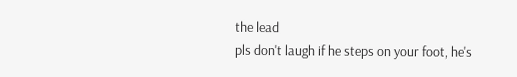the lead
pls don't laugh if he steps on your foot, he's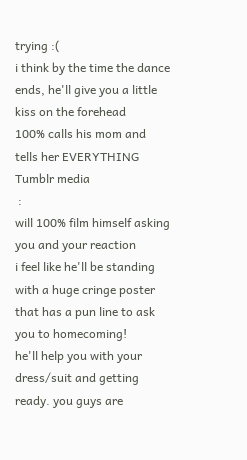trying :(
i think by the time the dance ends, he'll give you a little kiss on the forehead
100% calls his mom and tells her EVERYTHING
Tumblr media
 :
will 100% film himself asking you and your reaction
i feel like he'll be standing with a huge cringe poster that has a pun line to ask you to homecoming!
he'll help you with your dress/suit and getting ready. you guys are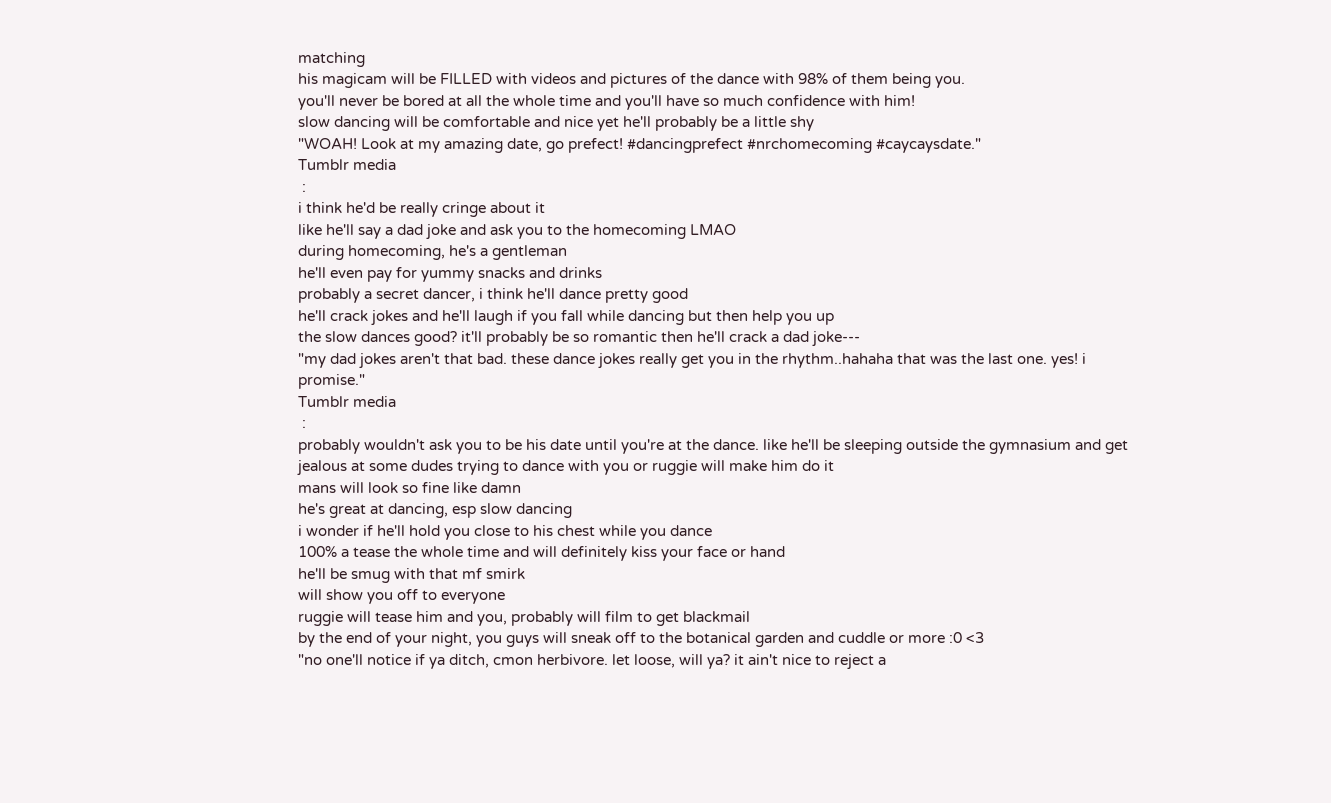matching
his magicam will be FILLED with videos and pictures of the dance with 98% of them being you.
you'll never be bored at all the whole time and you'll have so much confidence with him!
slow dancing will be comfortable and nice yet he'll probably be a little shy
"WOAH! Look at my amazing date, go prefect! #dancingprefect #nrchomecoming #caycaysdate."
Tumblr media
 :
i think he'd be really cringe about it
like he'll say a dad joke and ask you to the homecoming LMAO
during homecoming, he's a gentleman
he'll even pay for yummy snacks and drinks
probably a secret dancer, i think he'll dance pretty good
he'll crack jokes and he'll laugh if you fall while dancing but then help you up
the slow dances good? it'll probably be so romantic then he'll crack a dad joke---
"my dad jokes aren't that bad. these dance jokes really get you in the rhythm..hahaha that was the last one. yes! i promise."
Tumblr media
 :
probably wouldn't ask you to be his date until you're at the dance. like he'll be sleeping outside the gymnasium and get jealous at some dudes trying to dance with you or ruggie will make him do it
mans will look so fine like damn
he's great at dancing, esp slow dancing
i wonder if he'll hold you close to his chest while you dance
100% a tease the whole time and will definitely kiss your face or hand
he'll be smug with that mf smirk
will show you off to everyone
ruggie will tease him and you, probably will film to get blackmail
by the end of your night, you guys will sneak off to the botanical garden and cuddle or more :0 <3
"no one'll notice if ya ditch, cmon herbivore. let loose, will ya? it ain't nice to reject a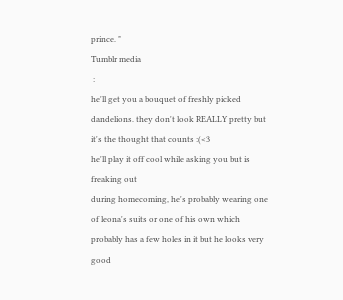prince. "
Tumblr media
 :
he'll get you a bouquet of freshly picked dandelions. they don't look REALLY pretty but it's the thought that counts :(<3
he'll play it off cool while asking you but is freaking out
during homecoming, he's probably wearing one of leona's suits or one of his own which probably has a few holes in it but he looks very good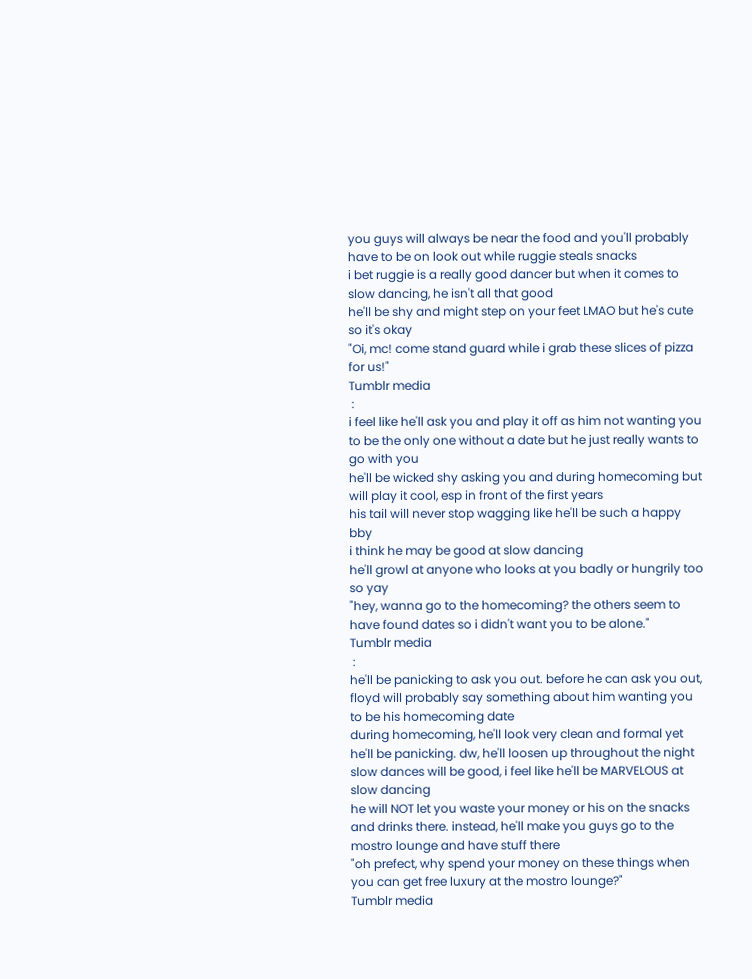you guys will always be near the food and you'll probably have to be on look out while ruggie steals snacks
i bet ruggie is a really good dancer but when it comes to slow dancing, he isn't all that good
he'll be shy and might step on your feet LMAO but he's cute so it's okay
"Oi, mc! come stand guard while i grab these slices of pizza for us!"
Tumblr media
 :
i feel like he'll ask you and play it off as him not wanting you to be the only one without a date but he just really wants to go with you
he'll be wicked shy asking you and during homecoming but will play it cool, esp in front of the first years
his tail will never stop wagging like he'll be such a happy bby
i think he may be good at slow dancing
he'll growl at anyone who looks at you badly or hungrily too so yay
"hey, wanna go to the homecoming? the others seem to have found dates so i didn't want you to be alone."
Tumblr media
 :
he'll be panicking to ask you out. before he can ask you out, floyd will probably say something about him wanting you to be his homecoming date
during homecoming, he'll look very clean and formal yet he'll be panicking. dw, he'll loosen up throughout the night
slow dances will be good, i feel like he'll be MARVELOUS at slow dancing
he will NOT let you waste your money or his on the snacks and drinks there. instead, he'll make you guys go to the mostro lounge and have stuff there
"oh prefect, why spend your money on these things when you can get free luxury at the mostro lounge?"
Tumblr media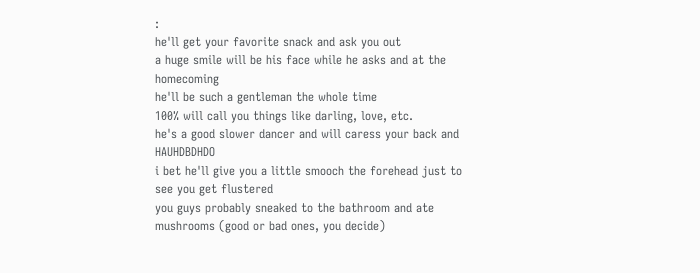:
he'll get your favorite snack and ask you out
a huge smile will be his face while he asks and at the homecoming
he'll be such a gentleman the whole time
100% will call you things like darling, love, etc.
he's a good slower dancer and will caress your back and HAUHDBDHDO
i bet he'll give you a little smooch the forehead just to see you get flustered
you guys probably sneaked to the bathroom and ate mushrooms (good or bad ones, you decide)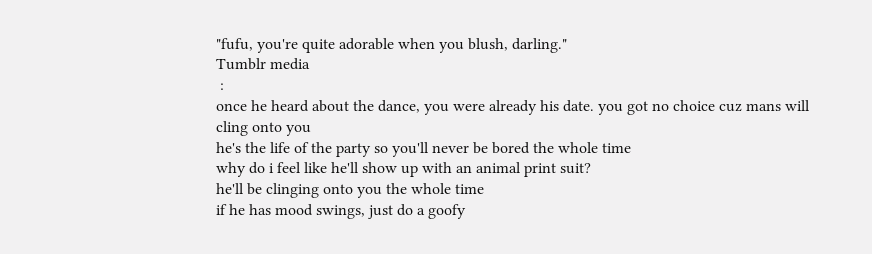"fufu, you're quite adorable when you blush, darling."
Tumblr media
 :
once he heard about the dance, you were already his date. you got no choice cuz mans will cling onto you
he's the life of the party so you'll never be bored the whole time
why do i feel like he'll show up with an animal print suit?
he'll be clinging onto you the whole time
if he has mood swings, just do a goofy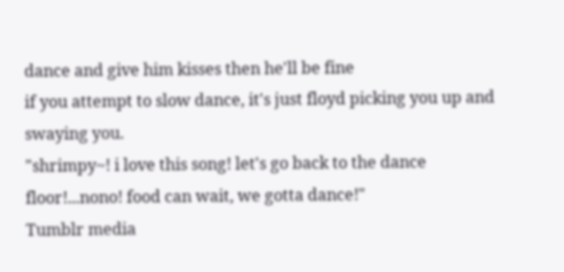dance and give him kisses then he'll be fine
if you attempt to slow dance, it's just floyd picking you up and swaying you.
"shrimpy~! i love this song! let's go back to the dance floor!...nono! food can wait, we gotta dance!"
Tumblr media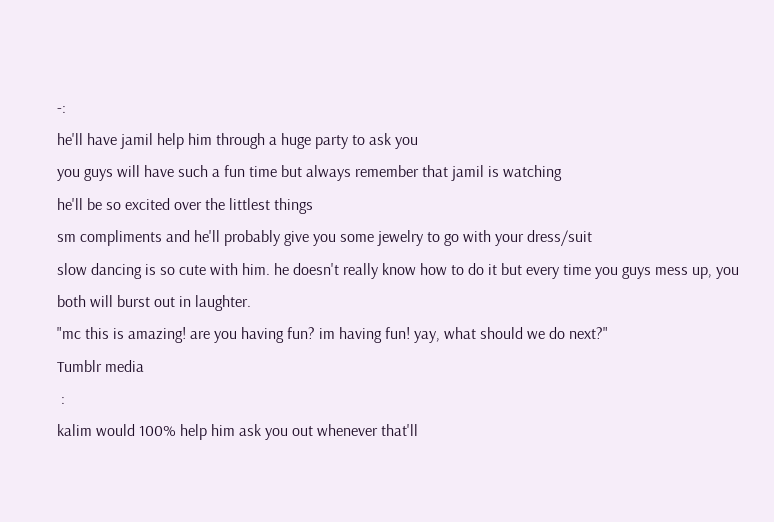-:
he'll have jamil help him through a huge party to ask you
you guys will have such a fun time but always remember that jamil is watching
he'll be so excited over the littlest things
sm compliments and he'll probably give you some jewelry to go with your dress/suit
slow dancing is so cute with him. he doesn't really know how to do it but every time you guys mess up, you both will burst out in laughter.
"mc this is amazing! are you having fun? im having fun! yay, what should we do next?"
Tumblr media
 :
kalim would 100% help him ask you out whenever that'll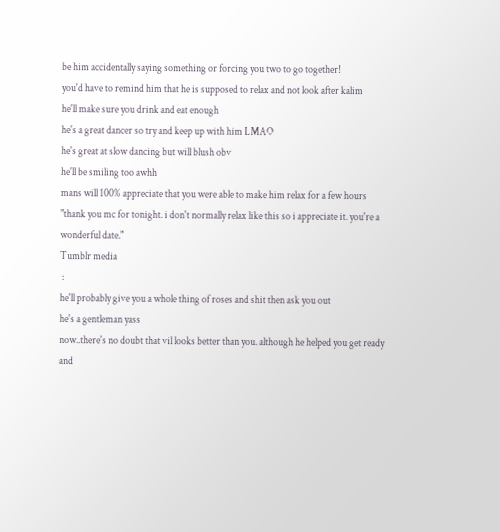be him accidentally saying something or forcing you two to go together!
you'd have to remind him that he is supposed to relax and not look after kalim
he'll make sure you drink and eat enough
he's a great dancer so try and keep up with him LMAO
he's great at slow dancing but will blush obv
he'll be smiling too awhh
mans will 100% appreciate that you were able to make him relax for a few hours
"thank you mc for tonight. i don't normally relax like this so i appreciate it. you're a wonderful date."
Tumblr media
 :
he'll probably give you a whole thing of roses and shit then ask you out
he's a gentleman yass
now..there's no doubt that vil looks better than you. although he helped you get ready and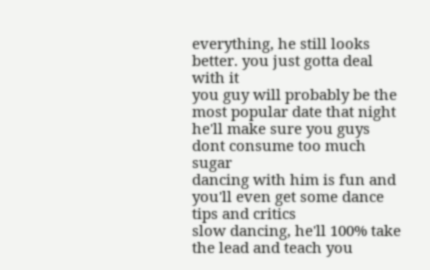everything, he still looks better. you just gotta deal with it
you guy will probably be the most popular date that night
he'll make sure you guys dont consume too much sugar
dancing with him is fun and you'll even get some dance tips and critics
slow dancing, he'll 100% take the lead and teach you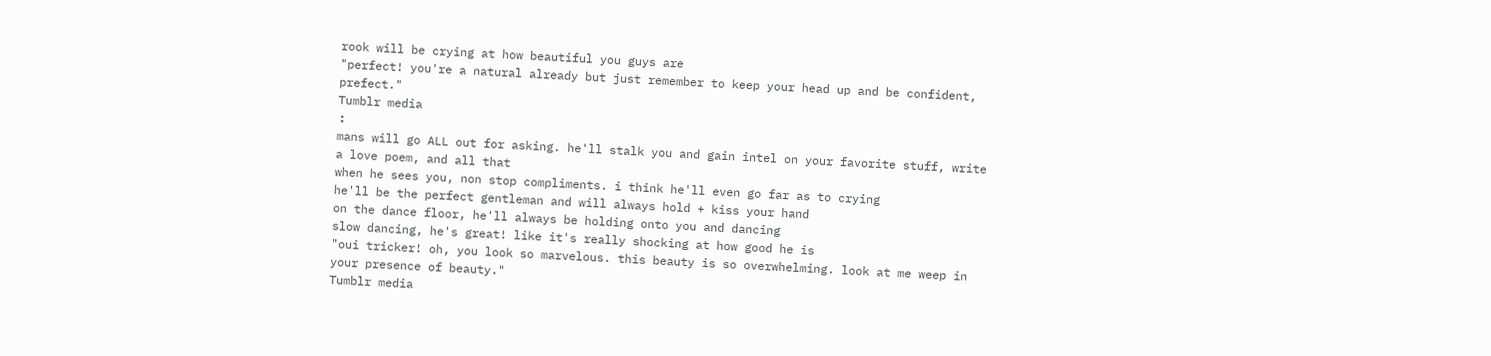rook will be crying at how beautiful you guys are
"perfect! you're a natural already but just remember to keep your head up and be confident, prefect."
Tumblr media
 :
mans will go ALL out for asking. he'll stalk you and gain intel on your favorite stuff, write a love poem, and all that
when he sees you, non stop compliments. i think he'll even go far as to crying
he'll be the perfect gentleman and will always hold + kiss your hand
on the dance floor, he'll always be holding onto you and dancing
slow dancing, he's great! like it's really shocking at how good he is
"oui tricker! oh, you look so marvelous. this beauty is so overwhelming. look at me weep in your presence of beauty."
Tumblr media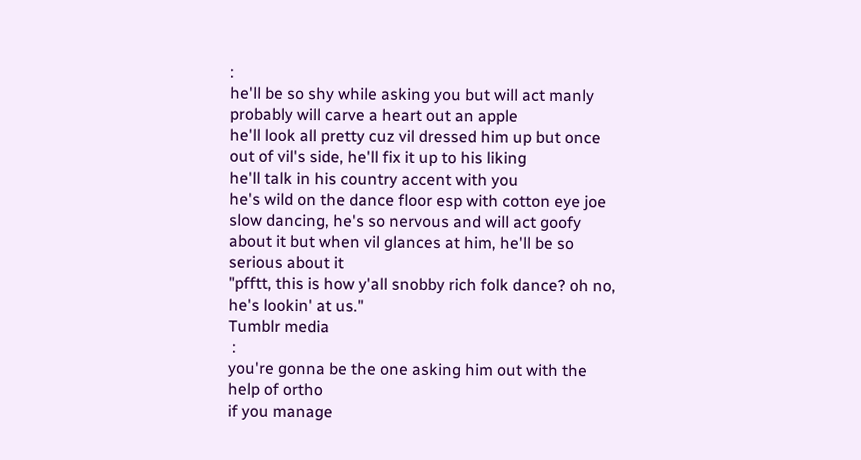:
he'll be so shy while asking you but will act manly
probably will carve a heart out an apple
he'll look all pretty cuz vil dressed him up but once out of vil's side, he'll fix it up to his liking
he'll talk in his country accent with you
he's wild on the dance floor esp with cotton eye joe
slow dancing, he's so nervous and will act goofy about it but when vil glances at him, he'll be so serious about it
"pfftt, this is how y'all snobby rich folk dance? oh no, he's lookin' at us."
Tumblr media
 :
you're gonna be the one asking him out with the help of ortho
if you manage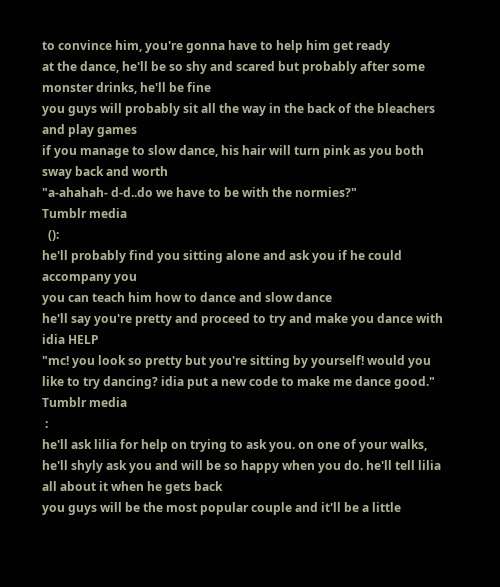to convince him, you're gonna have to help him get ready
at the dance, he'll be so shy and scared but probably after some monster drinks, he'll be fine
you guys will probably sit all the way in the back of the bleachers and play games
if you manage to slow dance, his hair will turn pink as you both sway back and worth
"a-ahahah- d-d..do we have to be with the normies?"
Tumblr media
  ():
he'll probably find you sitting alone and ask you if he could accompany you
you can teach him how to dance and slow dance
he'll say you're pretty and proceed to try and make you dance with idia HELP
"mc! you look so pretty but you're sitting by yourself! would you like to try dancing? idia put a new code to make me dance good."
Tumblr media
 :
he'll ask lilia for help on trying to ask you. on one of your walks, he'll shyly ask you and will be so happy when you do. he'll tell lilia all about it when he gets back
you guys will be the most popular couple and it'll be a little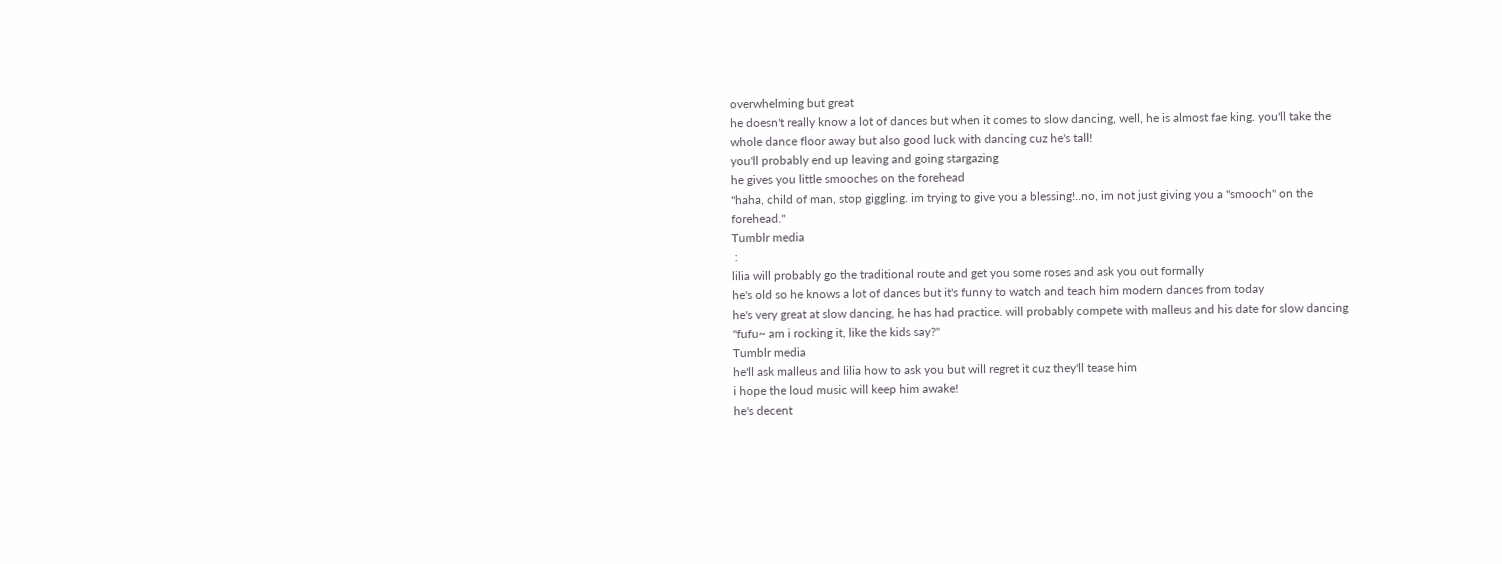overwhelming but great
he doesn't really know a lot of dances but when it comes to slow dancing, well, he is almost fae king. you'll take the whole dance floor away but also good luck with dancing cuz he's tall!
you'll probably end up leaving and going stargazing
he gives you little smooches on the forehead
"haha, child of man, stop giggling. im trying to give you a blessing!..no, im not just giving you a "smooch" on the forehead."
Tumblr media
 :
lilia will probably go the traditional route and get you some roses and ask you out formally
he's old so he knows a lot of dances but it's funny to watch and teach him modern dances from today
he's very great at slow dancing, he has had practice. will probably compete with malleus and his date for slow dancing
"fufu~ am i rocking it, like the kids say?"
Tumblr media
he'll ask malleus and lilia how to ask you but will regret it cuz they'll tease him
i hope the loud music will keep him awake!
he's decent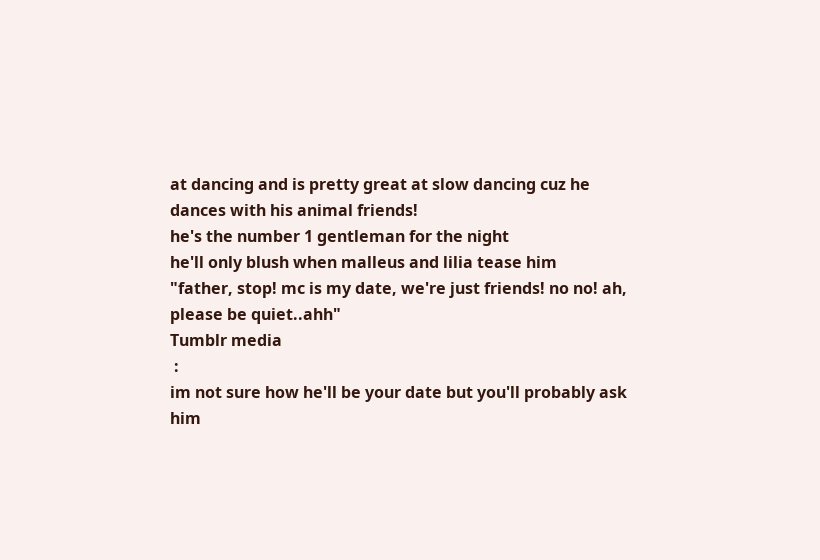at dancing and is pretty great at slow dancing cuz he dances with his animal friends!
he's the number 1 gentleman for the night
he'll only blush when malleus and lilia tease him
"father, stop! mc is my date, we're just friends! no no! ah, please be quiet..ahh"
Tumblr media
 :
im not sure how he'll be your date but you'll probably ask him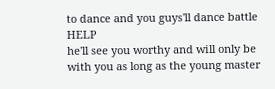to dance and you guys'll dance battle HELP
he'll see you worthy and will only be with you as long as the young master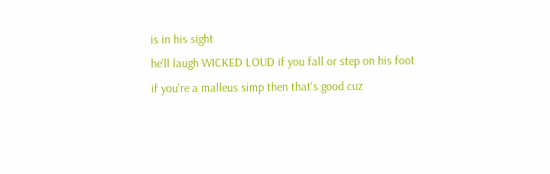is in his sight
he'll laugh WICKED LOUD if you fall or step on his foot
if you're a malleus simp then that's good cuz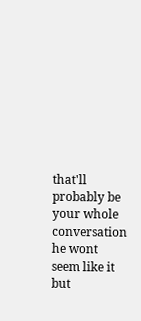that'll probably be your whole conversation
he wont seem like it but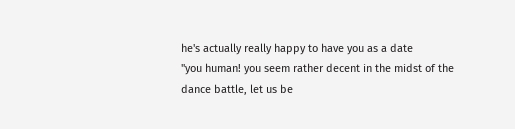he's actually really happy to have you as a date
"you human! you seem rather decent in the midst of the dance battle, let us be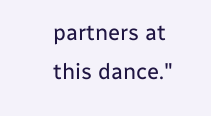partners at this dance."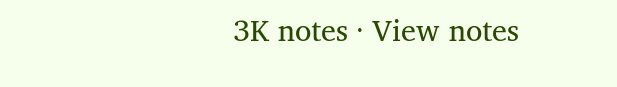3K notes · View notes